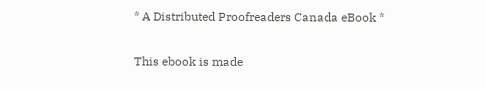* A Distributed Proofreaders Canada eBook *

This ebook is made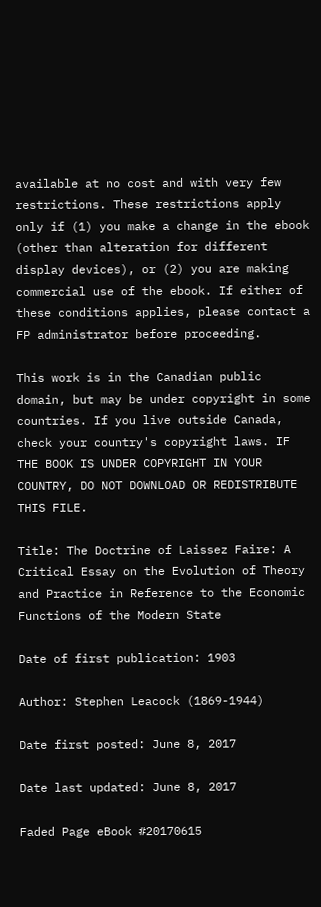available at no cost and with very few restrictions. These restrictions apply only if (1) you make a change in the ebook (other than alteration for different display devices), or (2) you are making commercial use of the ebook. If either of these conditions applies, please contact a FP administrator before proceeding.

This work is in the Canadian public domain, but may be under copyright in some countries. If you live outside Canada, check your country's copyright laws. IF THE BOOK IS UNDER COPYRIGHT IN YOUR COUNTRY, DO NOT DOWNLOAD OR REDISTRIBUTE THIS FILE.

Title: The Doctrine of Laissez Faire: A Critical Essay on the Evolution of Theory and Practice in Reference to the Economic Functions of the Modern State

Date of first publication: 1903

Author: Stephen Leacock (1869-1944)

Date first posted: June 8, 2017

Date last updated: June 8, 2017

Faded Page eBook #20170615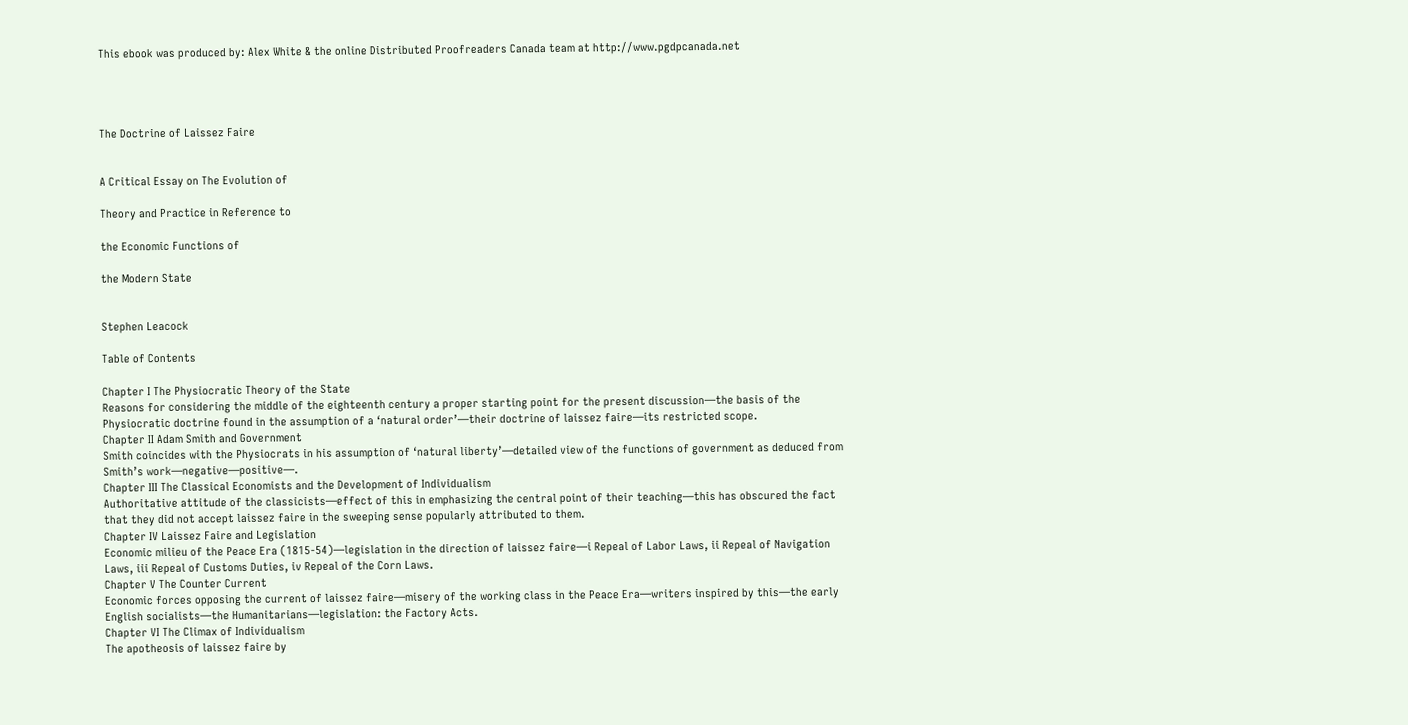This ebook was produced by: Alex White & the online Distributed Proofreaders Canada team at http://www.pgdpcanada.net




The Doctrine of Laissez Faire


A Critical Essay on The Evolution of

Theory and Practice in Reference to

the Economic Functions of

the Modern State


Stephen Leacock

Table of Contents

Chapter I The Physiocratic Theory of the State
Reasons for considering the middle of the eighteenth century a proper starting point for the present discussion—the basis of the Physiocratic doctrine found in the assumption of a ‘natural order’—their doctrine of laissez faire—its restricted scope.
Chapter II Adam Smith and Government
Smith coincides with the Physiocrats in his assumption of ‘natural liberty’—detailed view of the functions of government as deduced from Smith’s work—negative—positive—.
Chapter III The Classical Economists and the Development of Individualism
Authoritative attitude of the classicists—effect of this in emphasizing the central point of their teaching—this has obscured the fact that they did not accept laissez faire in the sweeping sense popularly attributed to them.
Chapter IV Laissez Faire and Legislation
Economic milieu of the Peace Era (1815-54)—legislation in the direction of laissez faire—i Repeal of Labor Laws, ii Repeal of Navigation Laws, iii Repeal of Customs Duties, iv Repeal of the Corn Laws.
Chapter V The Counter Current
Economic forces opposing the current of laissez faire—misery of the working class in the Peace Era—writers inspired by this—the early English socialists—the Humanitarians—legislation: the Factory Acts.
Chapter VI The Climax of Individualism
The apotheosis of laissez faire by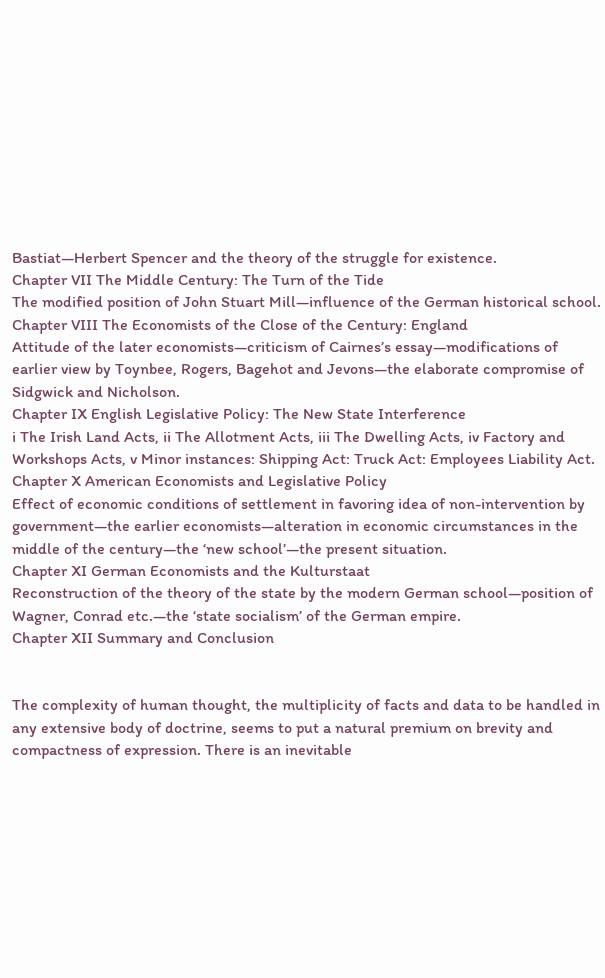Bastiat—Herbert Spencer and the theory of the struggle for existence.
Chapter VII The Middle Century: The Turn of the Tide
The modified position of John Stuart Mill—influence of the German historical school.
Chapter VIII The Economists of the Close of the Century: England
Attitude of the later economists—criticism of Cairnes’s essay—modifications of earlier view by Toynbee, Rogers, Bagehot and Jevons—the elaborate compromise of Sidgwick and Nicholson.
Chapter IX English Legislative Policy: The New State Interference
i The Irish Land Acts, ii The Allotment Acts, iii The Dwelling Acts, iv Factory and Workshops Acts, v Minor instances: Shipping Act: Truck Act: Employees Liability Act.
Chapter X American Economists and Legislative Policy
Effect of economic conditions of settlement in favoring idea of non-intervention by government—the earlier economists—alteration in economic circumstances in the middle of the century—the ‘new school’—the present situation.
Chapter XI German Economists and the Kulturstaat
Reconstruction of the theory of the state by the modern German school—position of Wagner, Conrad etc.—the ‘state socialism’ of the German empire.
Chapter XII Summary and Conclusion


The complexity of human thought, the multiplicity of facts and data to be handled in any extensive body of doctrine, seems to put a natural premium on brevity and compactness of expression. There is an inevitable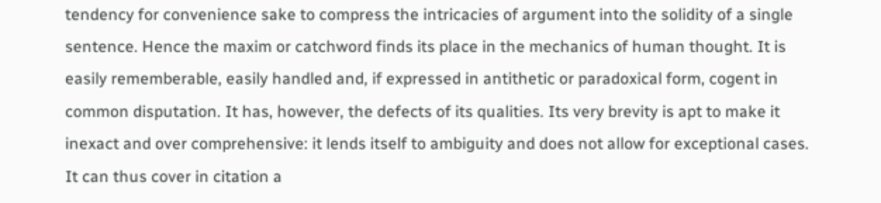tendency for convenience sake to compress the intricacies of argument into the solidity of a single sentence. Hence the maxim or catchword finds its place in the mechanics of human thought. It is easily rememberable, easily handled and, if expressed in antithetic or paradoxical form, cogent in common disputation. It has, however, the defects of its qualities. Its very brevity is apt to make it inexact and over comprehensive: it lends itself to ambiguity and does not allow for exceptional cases. It can thus cover in citation a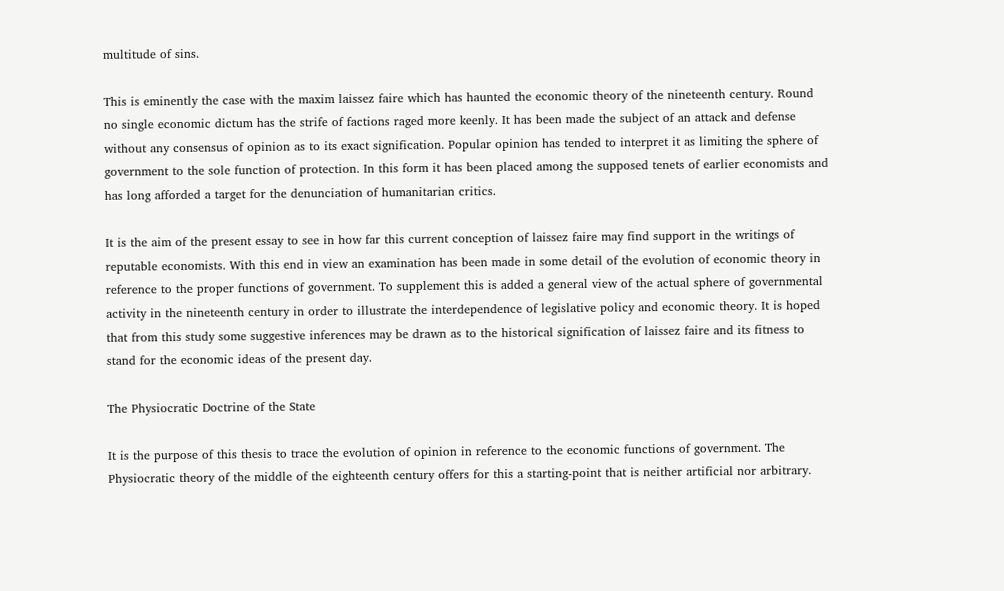multitude of sins.

This is eminently the case with the maxim laissez faire which has haunted the economic theory of the nineteenth century. Round no single economic dictum has the strife of factions raged more keenly. It has been made the subject of an attack and defense without any consensus of opinion as to its exact signification. Popular opinion has tended to interpret it as limiting the sphere of government to the sole function of protection. In this form it has been placed among the supposed tenets of earlier economists and has long afforded a target for the denunciation of humanitarian critics.

It is the aim of the present essay to see in how far this current conception of laissez faire may find support in the writings of reputable economists. With this end in view an examination has been made in some detail of the evolution of economic theory in reference to the proper functions of government. To supplement this is added a general view of the actual sphere of governmental activity in the nineteenth century in order to illustrate the interdependence of legislative policy and economic theory. It is hoped that from this study some suggestive inferences may be drawn as to the historical signification of laissez faire and its fitness to stand for the economic ideas of the present day.

The Physiocratic Doctrine of the State

It is the purpose of this thesis to trace the evolution of opinion in reference to the economic functions of government. The Physiocratic theory of the middle of the eighteenth century offers for this a starting-point that is neither artificial nor arbitrary.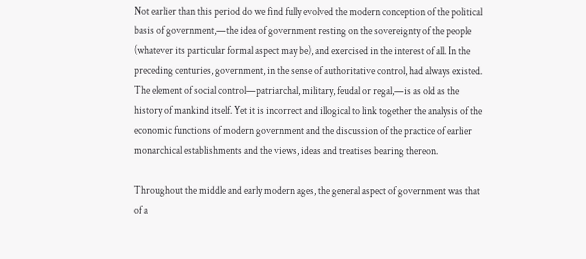Not earlier than this period do we find fully evolved the modern conception of the political basis of government,—the idea of government resting on the sovereignty of the people (whatever its particular formal aspect may be), and exercised in the interest of all. In the preceding centuries, government, in the sense of authoritative control, had always existed. The element of social control—patriarchal, military, feudal or regal,—is as old as the history of mankind itself. Yet it is incorrect and illogical to link together the analysis of the economic functions of modern government and the discussion of the practice of earlier monarchical establishments and the views, ideas and treatises bearing thereon.

Throughout the middle and early modern ages, the general aspect of government was that of a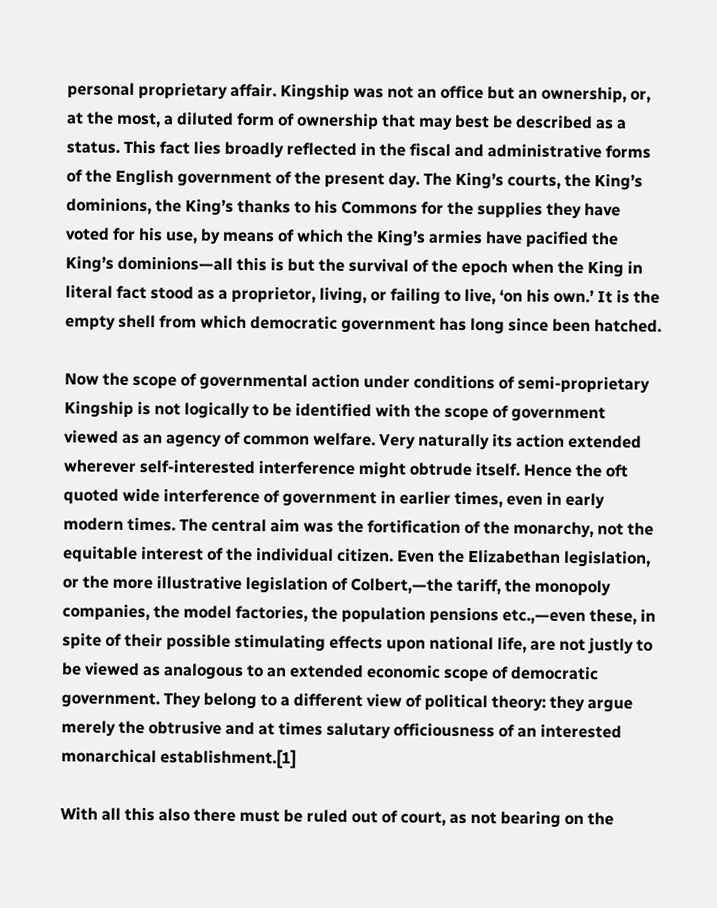personal proprietary affair. Kingship was not an office but an ownership, or, at the most, a diluted form of ownership that may best be described as a status. This fact lies broadly reflected in the fiscal and administrative forms of the English government of the present day. The King’s courts, the King’s dominions, the King’s thanks to his Commons for the supplies they have voted for his use, by means of which the King’s armies have pacified the King’s dominions—all this is but the survival of the epoch when the King in literal fact stood as a proprietor, living, or failing to live, ‘on his own.’ It is the empty shell from which democratic government has long since been hatched.

Now the scope of governmental action under conditions of semi-proprietary Kingship is not logically to be identified with the scope of government viewed as an agency of common welfare. Very naturally its action extended wherever self-interested interference might obtrude itself. Hence the oft quoted wide interference of government in earlier times, even in early modern times. The central aim was the fortification of the monarchy, not the equitable interest of the individual citizen. Even the Elizabethan legislation, or the more illustrative legislation of Colbert,—the tariff, the monopoly companies, the model factories, the population pensions etc.,—even these, in spite of their possible stimulating effects upon national life, are not justly to be viewed as analogous to an extended economic scope of democratic government. They belong to a different view of political theory: they argue merely the obtrusive and at times salutary officiousness of an interested monarchical establishment.[1]

With all this also there must be ruled out of court, as not bearing on the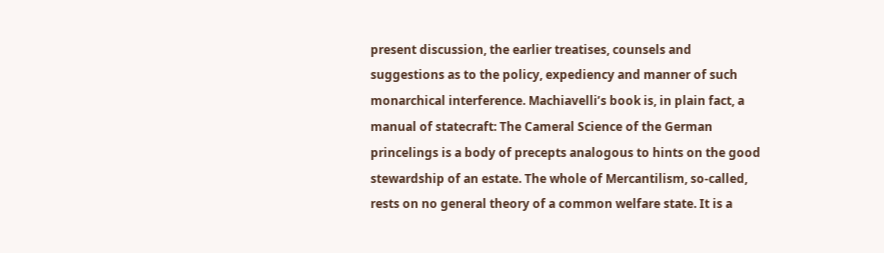present discussion, the earlier treatises, counsels and suggestions as to the policy, expediency and manner of such monarchical interference. Machiavelli’s book is, in plain fact, a manual of statecraft: The Cameral Science of the German princelings is a body of precepts analogous to hints on the good stewardship of an estate. The whole of Mercantilism, so-called, rests on no general theory of a common welfare state. It is a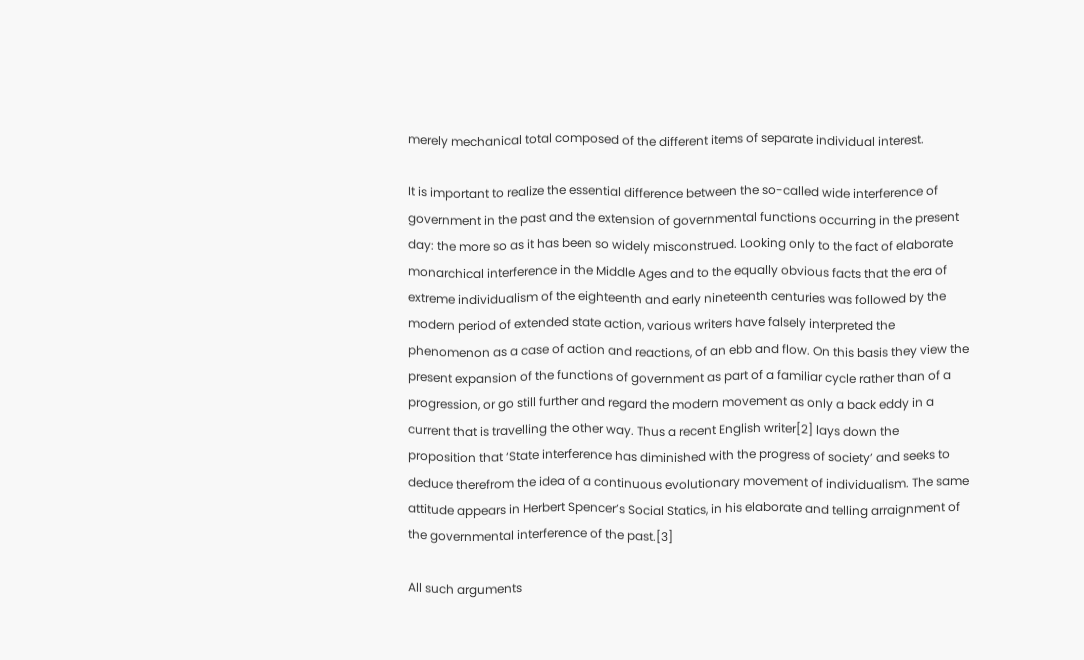merely mechanical total composed of the different items of separate individual interest.

It is important to realize the essential difference between the so-called wide interference of government in the past and the extension of governmental functions occurring in the present day: the more so as it has been so widely misconstrued. Looking only to the fact of elaborate monarchical interference in the Middle Ages and to the equally obvious facts that the era of extreme individualism of the eighteenth and early nineteenth centuries was followed by the modern period of extended state action, various writers have falsely interpreted the phenomenon as a case of action and reactions, of an ebb and flow. On this basis they view the present expansion of the functions of government as part of a familiar cycle rather than of a progression, or go still further and regard the modern movement as only a back eddy in a current that is travelling the other way. Thus a recent English writer[2] lays down the proposition that ‘State interference has diminished with the progress of society’ and seeks to deduce therefrom the idea of a continuous evolutionary movement of individualism. The same attitude appears in Herbert Spencer’s Social Statics, in his elaborate and telling arraignment of the governmental interference of the past.[3]

All such arguments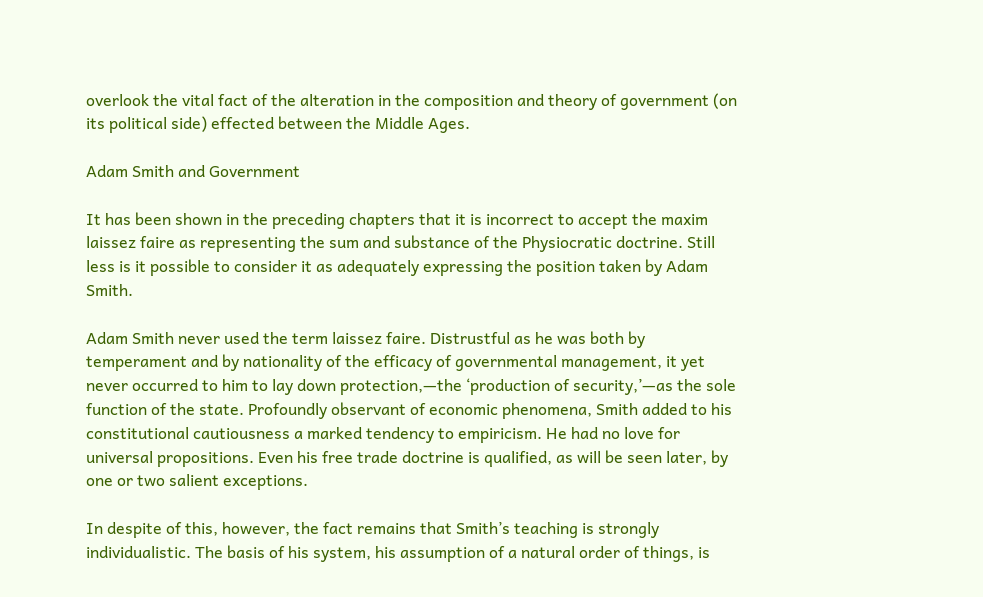overlook the vital fact of the alteration in the composition and theory of government (on its political side) effected between the Middle Ages.

Adam Smith and Government

It has been shown in the preceding chapters that it is incorrect to accept the maxim laissez faire as representing the sum and substance of the Physiocratic doctrine. Still less is it possible to consider it as adequately expressing the position taken by Adam Smith.

Adam Smith never used the term laissez faire. Distrustful as he was both by temperament and by nationality of the efficacy of governmental management, it yet never occurred to him to lay down protection,—the ‘production of security,’—as the sole function of the state. Profoundly observant of economic phenomena, Smith added to his constitutional cautiousness a marked tendency to empiricism. He had no love for universal propositions. Even his free trade doctrine is qualified, as will be seen later, by one or two salient exceptions.

In despite of this, however, the fact remains that Smith’s teaching is strongly individualistic. The basis of his system, his assumption of a natural order of things, is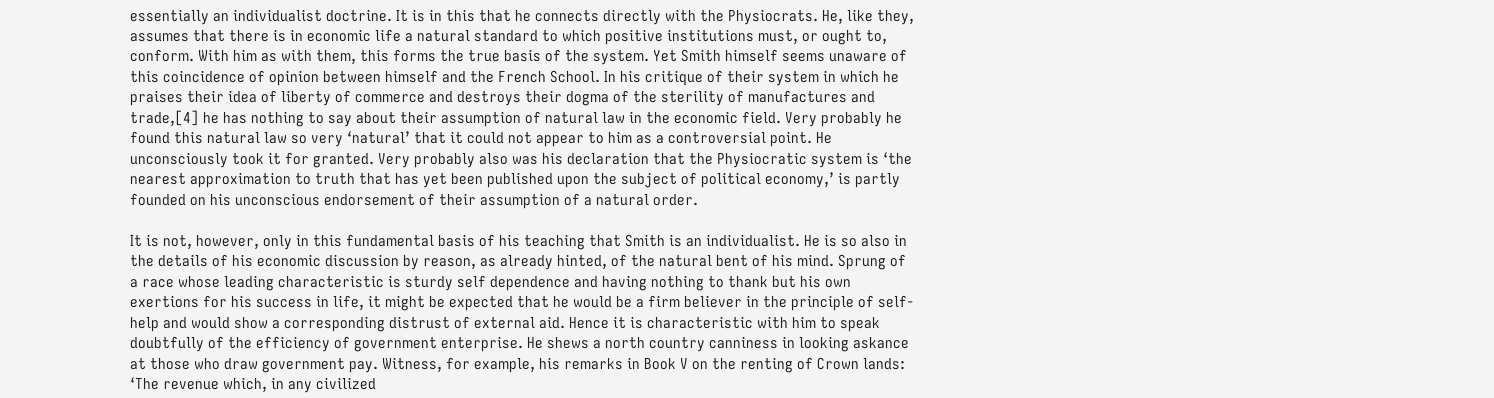essentially an individualist doctrine. It is in this that he connects directly with the Physiocrats. He, like they, assumes that there is in economic life a natural standard to which positive institutions must, or ought to, conform. With him as with them, this forms the true basis of the system. Yet Smith himself seems unaware of this coincidence of opinion between himself and the French School. In his critique of their system in which he praises their idea of liberty of commerce and destroys their dogma of the sterility of manufactures and trade,[4] he has nothing to say about their assumption of natural law in the economic field. Very probably he found this natural law so very ‘natural’ that it could not appear to him as a controversial point. He unconsciously took it for granted. Very probably also was his declaration that the Physiocratic system is ‘the nearest approximation to truth that has yet been published upon the subject of political economy,’ is partly founded on his unconscious endorsement of their assumption of a natural order.

It is not, however, only in this fundamental basis of his teaching that Smith is an individualist. He is so also in the details of his economic discussion by reason, as already hinted, of the natural bent of his mind. Sprung of a race whose leading characteristic is sturdy self dependence and having nothing to thank but his own exertions for his success in life, it might be expected that he would be a firm believer in the principle of self-help and would show a corresponding distrust of external aid. Hence it is characteristic with him to speak doubtfully of the efficiency of government enterprise. He shews a north country canniness in looking askance at those who draw government pay. Witness, for example, his remarks in Book V on the renting of Crown lands: ‘The revenue which, in any civilized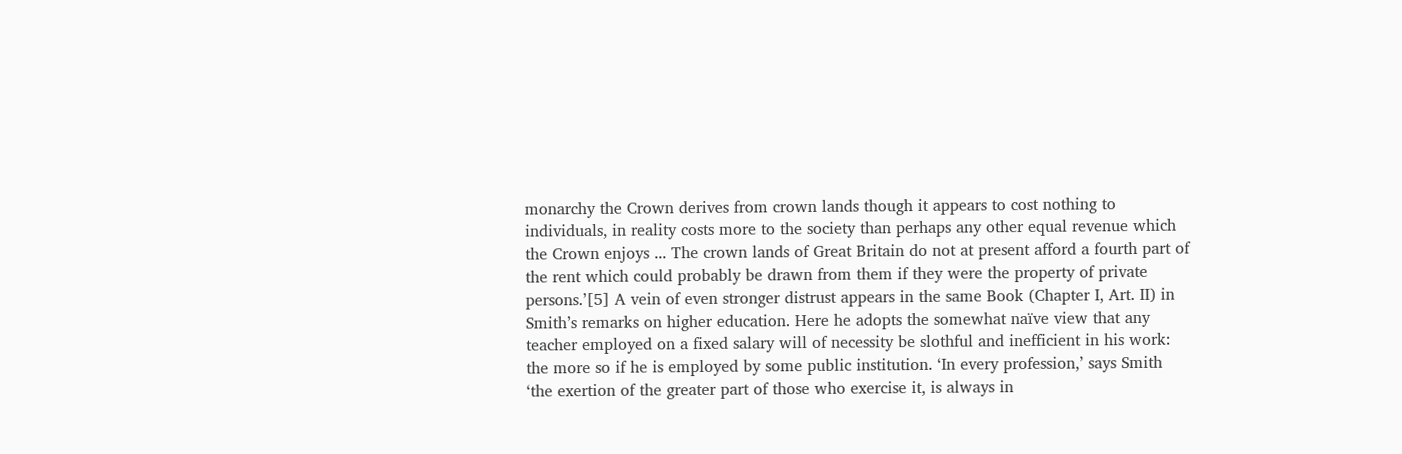monarchy the Crown derives from crown lands though it appears to cost nothing to individuals, in reality costs more to the society than perhaps any other equal revenue which the Crown enjoys ... The crown lands of Great Britain do not at present afford a fourth part of the rent which could probably be drawn from them if they were the property of private persons.’[5] A vein of even stronger distrust appears in the same Book (Chapter I, Art. II) in Smith’s remarks on higher education. Here he adopts the somewhat naïve view that any teacher employed on a fixed salary will of necessity be slothful and inefficient in his work: the more so if he is employed by some public institution. ‘In every profession,’ says Smith ‘the exertion of the greater part of those who exercise it, is always in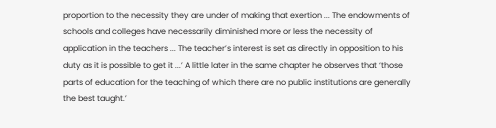proportion to the necessity they are under of making that exertion ... The endowments of schools and colleges have necessarily diminished more or less the necessity of application in the teachers ... The teacher’s interest is set as directly in opposition to his duty as it is possible to get it ...’ A little later in the same chapter he observes that ‘those parts of education for the teaching of which there are no public institutions are generally the best taught.’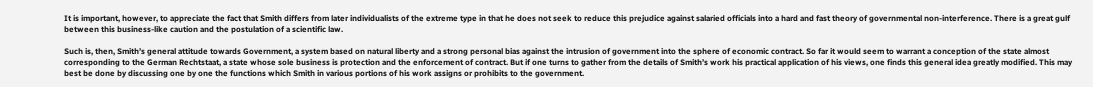It is important, however, to appreciate the fact that Smith differs from later individualists of the extreme type in that he does not seek to reduce this prejudice against salaried officials into a hard and fast theory of governmental non-interference. There is a great gulf between this business-like caution and the postulation of a scientific law.

Such is, then, Smith’s general attitude towards Government, a system based on natural liberty and a strong personal bias against the intrusion of government into the sphere of economic contract. So far it would seem to warrant a conception of the state almost corresponding to the German Rechtstaat, a state whose sole business is protection and the enforcement of contract. But if one turns to gather from the details of Smith’s work his practical application of his views, one finds this general idea greatly modified. This may best be done by discussing one by one the functions which Smith in various portions of his work assigns or prohibits to the government.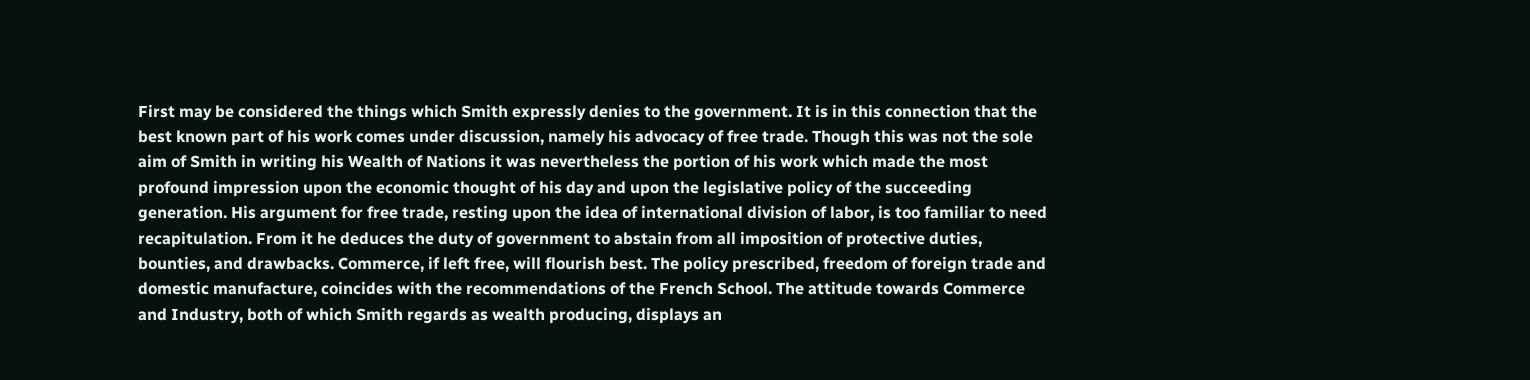First may be considered the things which Smith expressly denies to the government. It is in this connection that the best known part of his work comes under discussion, namely his advocacy of free trade. Though this was not the sole aim of Smith in writing his Wealth of Nations it was nevertheless the portion of his work which made the most profound impression upon the economic thought of his day and upon the legislative policy of the succeeding generation. His argument for free trade, resting upon the idea of international division of labor, is too familiar to need recapitulation. From it he deduces the duty of government to abstain from all imposition of protective duties, bounties, and drawbacks. Commerce, if left free, will flourish best. The policy prescribed, freedom of foreign trade and domestic manufacture, coincides with the recommendations of the French School. The attitude towards Commerce and Industry, both of which Smith regards as wealth producing, displays an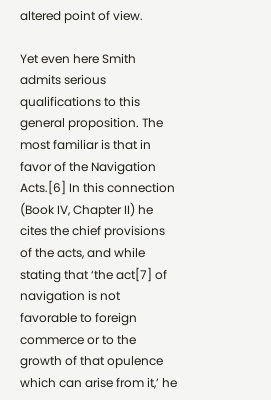altered point of view.

Yet even here Smith admits serious qualifications to this general proposition. The most familiar is that in favor of the Navigation Acts.[6] In this connection (Book IV, Chapter II) he cites the chief provisions of the acts, and while stating that ‘the act[7] of navigation is not favorable to foreign commerce or to the growth of that opulence which can arise from it,’ he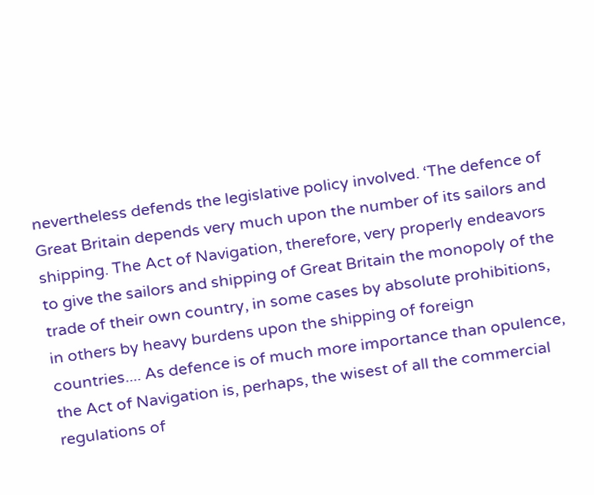nevertheless defends the legislative policy involved. ‘The defence of Great Britain depends very much upon the number of its sailors and shipping. The Act of Navigation, therefore, very properly endeavors to give the sailors and shipping of Great Britain the monopoly of the trade of their own country, in some cases by absolute prohibitions, in others by heavy burdens upon the shipping of foreign countries.... As defence is of much more importance than opulence, the Act of Navigation is, perhaps, the wisest of all the commercial regulations of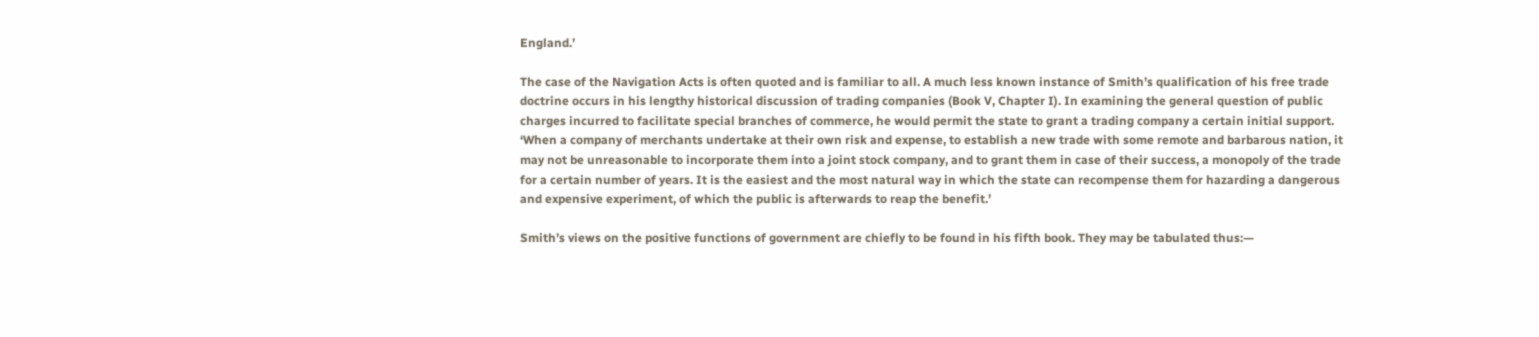England.’

The case of the Navigation Acts is often quoted and is familiar to all. A much less known instance of Smith’s qualification of his free trade doctrine occurs in his lengthy historical discussion of trading companies (Book V, Chapter I). In examining the general question of public charges incurred to facilitate special branches of commerce, he would permit the state to grant a trading company a certain initial support. ‘When a company of merchants undertake at their own risk and expense, to establish a new trade with some remote and barbarous nation, it may not be unreasonable to incorporate them into a joint stock company, and to grant them in case of their success, a monopoly of the trade for a certain number of years. It is the easiest and the most natural way in which the state can recompense them for hazarding a dangerous and expensive experiment, of which the public is afterwards to reap the benefit.’

Smith’s views on the positive functions of government are chiefly to be found in his fifth book. They may be tabulated thus:—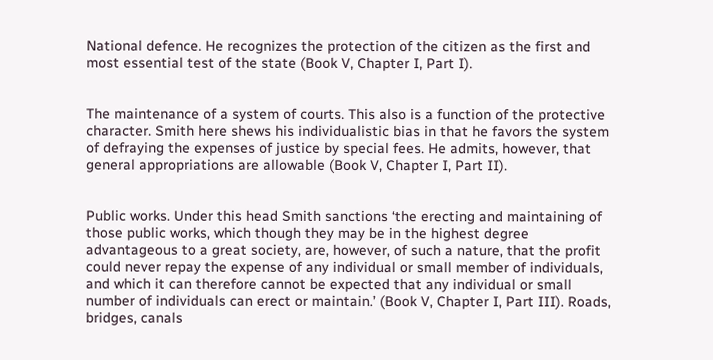National defence. He recognizes the protection of the citizen as the first and most essential test of the state (Book V, Chapter I, Part I).


The maintenance of a system of courts. This also is a function of the protective character. Smith here shews his individualistic bias in that he favors the system of defraying the expenses of justice by special fees. He admits, however, that general appropriations are allowable (Book V, Chapter I, Part II).


Public works. Under this head Smith sanctions ‘the erecting and maintaining of those public works, which though they may be in the highest degree advantageous to a great society, are, however, of such a nature, that the profit could never repay the expense of any individual or small member of individuals, and which it can therefore cannot be expected that any individual or small number of individuals can erect or maintain.’ (Book V, Chapter I, Part III). Roads, bridges, canals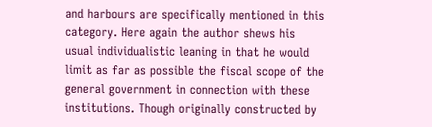and harbours are specifically mentioned in this category. Here again the author shews his usual individualistic leaning in that he would limit as far as possible the fiscal scope of the general government in connection with these institutions. Though originally constructed by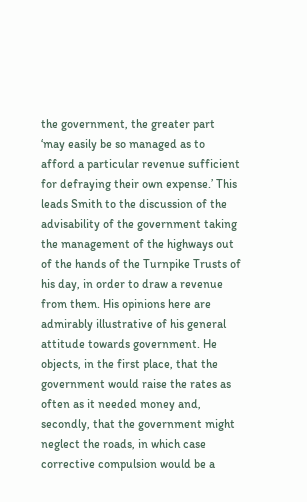the government, the greater part ‘may easily be so managed as to afford a particular revenue sufficient for defraying their own expense.’ This leads Smith to the discussion of the advisability of the government taking the management of the highways out of the hands of the Turnpike Trusts of his day, in order to draw a revenue from them. His opinions here are admirably illustrative of his general attitude towards government. He objects, in the first place, that the government would raise the rates as often as it needed money and, secondly, that the government might neglect the roads, in which case corrective compulsion would be a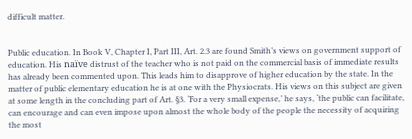difficult matter.


Public education. In Book V, Chapter I, Part III, Art. 2.3 are found Smith’s views on government support of education. His naïve distrust of the teacher who is not paid on the commercial basis of immediate results has already been commented upon. This leads him to disapprove of higher education by the state. In the matter of public elementary education he is at one with the Physiocrats. His views on this subject are given at some length in the concluding part of Art. §3. ‘For a very small expense,’ he says, ‘the public can facilitate, can encourage and can even impose upon almost the whole body of the people the necessity of acquiring the most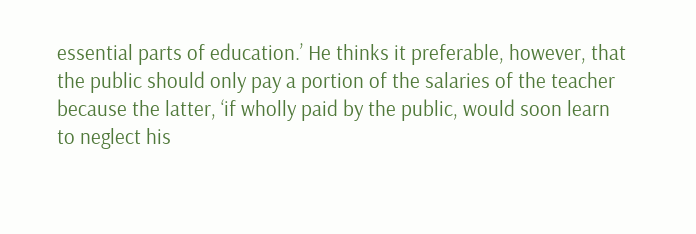essential parts of education.’ He thinks it preferable, however, that the public should only pay a portion of the salaries of the teacher because the latter, ‘if wholly paid by the public, would soon learn to neglect his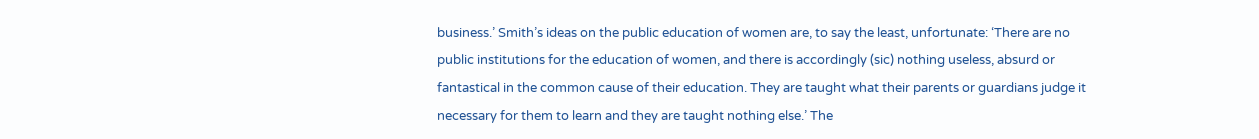business.’ Smith’s ideas on the public education of women are, to say the least, unfortunate: ‘There are no public institutions for the education of women, and there is accordingly (sic) nothing useless, absurd or fantastical in the common cause of their education. They are taught what their parents or guardians judge it necessary for them to learn and they are taught nothing else.’ The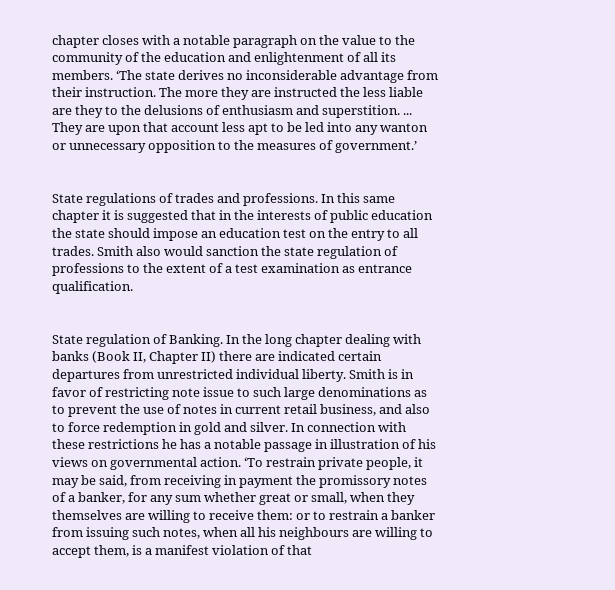chapter closes with a notable paragraph on the value to the community of the education and enlightenment of all its members. ‘The state derives no inconsiderable advantage from their instruction. The more they are instructed the less liable are they to the delusions of enthusiasm and superstition. ... They are upon that account less apt to be led into any wanton or unnecessary opposition to the measures of government.’


State regulations of trades and professions. In this same chapter it is suggested that in the interests of public education the state should impose an education test on the entry to all trades. Smith also would sanction the state regulation of professions to the extent of a test examination as entrance qualification.


State regulation of Banking. In the long chapter dealing with banks (Book II, Chapter II) there are indicated certain departures from unrestricted individual liberty. Smith is in favor of restricting note issue to such large denominations as to prevent the use of notes in current retail business, and also to force redemption in gold and silver. In connection with these restrictions he has a notable passage in illustration of his views on governmental action. ‘To restrain private people, it may be said, from receiving in payment the promissory notes of a banker, for any sum whether great or small, when they themselves are willing to receive them: or to restrain a banker from issuing such notes, when all his neighbours are willing to accept them, is a manifest violation of that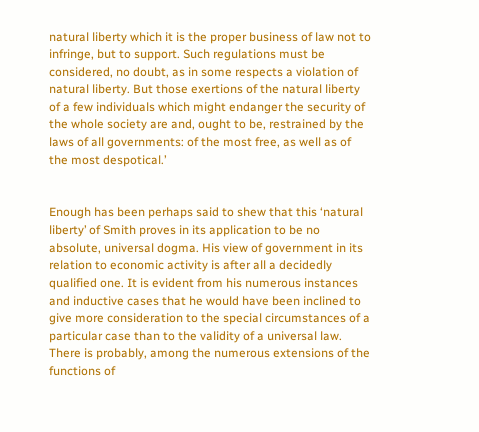natural liberty which it is the proper business of law not to infringe, but to support. Such regulations must be considered, no doubt, as in some respects a violation of natural liberty. But those exertions of the natural liberty of a few individuals which might endanger the security of the whole society are and, ought to be, restrained by the laws of all governments: of the most free, as well as of the most despotical.’


Enough has been perhaps said to shew that this ‘natural liberty’ of Smith proves in its application to be no absolute, universal dogma. His view of government in its relation to economic activity is after all a decidedly qualified one. It is evident from his numerous instances and inductive cases that he would have been inclined to give more consideration to the special circumstances of a particular case than to the validity of a universal law. There is probably, among the numerous extensions of the functions of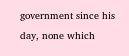government since his day, none which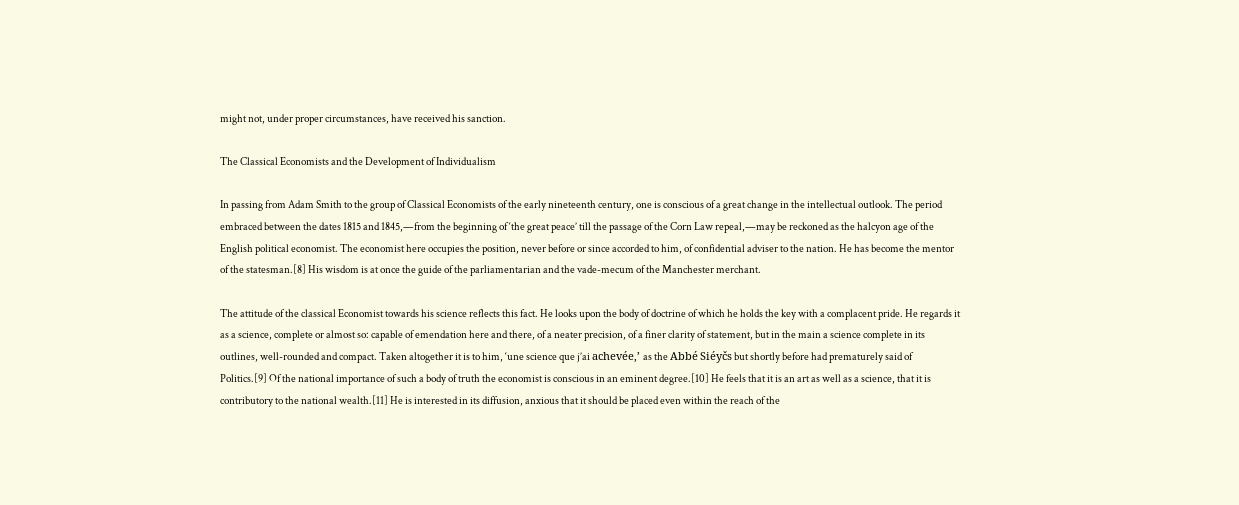might not, under proper circumstances, have received his sanction.

The Classical Economists and the Development of Individualism

In passing from Adam Smith to the group of Classical Economists of the early nineteenth century, one is conscious of a great change in the intellectual outlook. The period embraced between the dates 1815 and 1845,—from the beginning of ‘the great peace’ till the passage of the Corn Law repeal,—may be reckoned as the halcyon age of the English political economist. The economist here occupies the position, never before or since accorded to him, of confidential adviser to the nation. He has become the mentor of the statesman.[8] His wisdom is at once the guide of the parliamentarian and the vade-mecum of the Manchester merchant.

The attitude of the classical Economist towards his science reflects this fact. He looks upon the body of doctrine of which he holds the key with a complacent pride. He regards it as a science, complete or almost so: capable of emendation here and there, of a neater precision, of a finer clarity of statement, but in the main a science complete in its outlines, well-rounded and compact. Taken altogether it is to him, ‘une science que j’ai achevée,’ as the Abbé Siéyčs but shortly before had prematurely said of Politics.[9] Of the national importance of such a body of truth the economist is conscious in an eminent degree.[10] He feels that it is an art as well as a science, that it is contributory to the national wealth.[11] He is interested in its diffusion, anxious that it should be placed even within the reach of the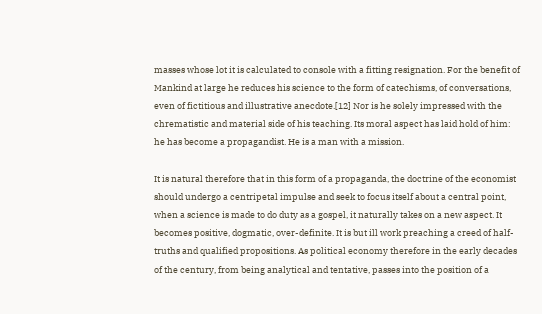masses whose lot it is calculated to console with a fitting resignation. For the benefit of Mankind at large he reduces his science to the form of catechisms, of conversations, even of fictitious and illustrative anecdote.[12] Nor is he solely impressed with the chrematistic and material side of his teaching. Its moral aspect has laid hold of him: he has become a propagandist. He is a man with a mission.

It is natural therefore that in this form of a propaganda, the doctrine of the economist should undergo a centripetal impulse and seek to focus itself about a central point, when a science is made to do duty as a gospel, it naturally takes on a new aspect. It becomes positive, dogmatic, over-definite. It is but ill work preaching a creed of half-truths and qualified propositions. As political economy therefore in the early decades of the century, from being analytical and tentative, passes into the position of a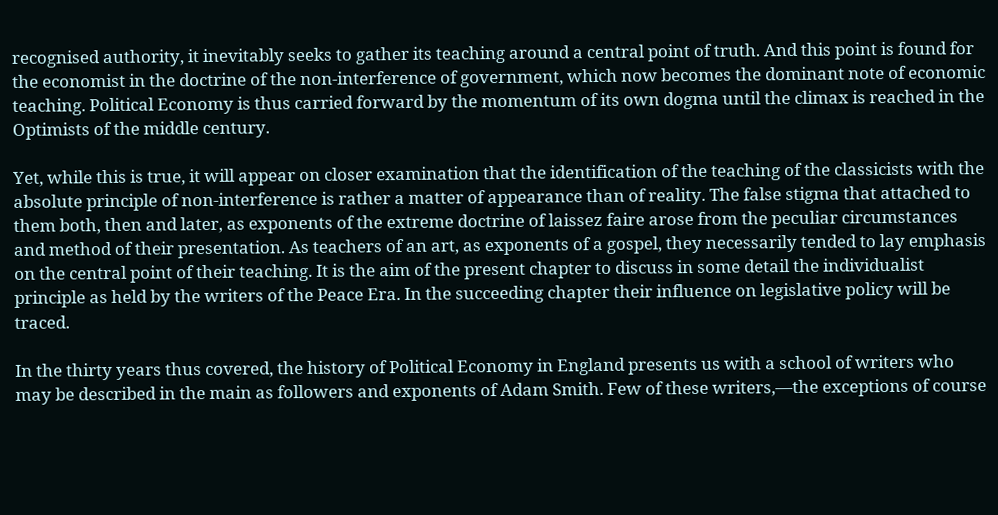recognised authority, it inevitably seeks to gather its teaching around a central point of truth. And this point is found for the economist in the doctrine of the non-interference of government, which now becomes the dominant note of economic teaching. Political Economy is thus carried forward by the momentum of its own dogma until the climax is reached in the Optimists of the middle century.

Yet, while this is true, it will appear on closer examination that the identification of the teaching of the classicists with the absolute principle of non-interference is rather a matter of appearance than of reality. The false stigma that attached to them both, then and later, as exponents of the extreme doctrine of laissez faire arose from the peculiar circumstances and method of their presentation. As teachers of an art, as exponents of a gospel, they necessarily tended to lay emphasis on the central point of their teaching. It is the aim of the present chapter to discuss in some detail the individualist principle as held by the writers of the Peace Era. In the succeeding chapter their influence on legislative policy will be traced.

In the thirty years thus covered, the history of Political Economy in England presents us with a school of writers who may be described in the main as followers and exponents of Adam Smith. Few of these writers,—the exceptions of course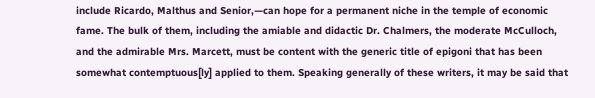include Ricardo, Malthus and Senior,—can hope for a permanent niche in the temple of economic fame. The bulk of them, including the amiable and didactic Dr. Chalmers, the moderate McCulloch, and the admirable Mrs. Marcett, must be content with the generic title of epigoni that has been somewhat contemptuous[ly] applied to them. Speaking generally of these writers, it may be said that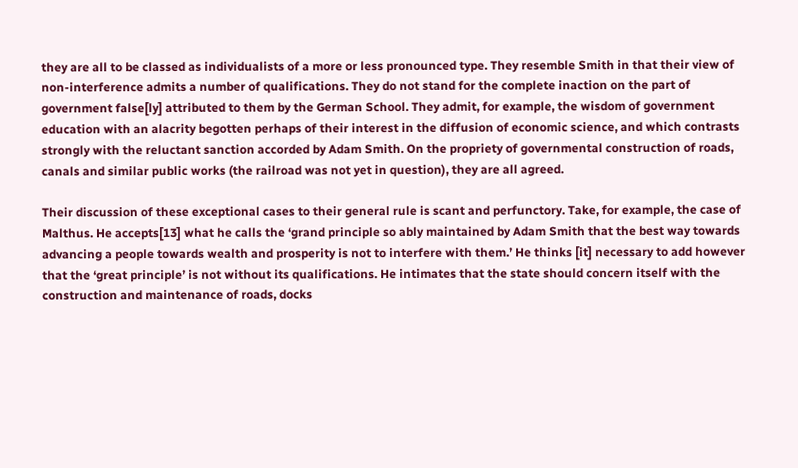they are all to be classed as individualists of a more or less pronounced type. They resemble Smith in that their view of non-interference admits a number of qualifications. They do not stand for the complete inaction on the part of government false[ly] attributed to them by the German School. They admit, for example, the wisdom of government education with an alacrity begotten perhaps of their interest in the diffusion of economic science, and which contrasts strongly with the reluctant sanction accorded by Adam Smith. On the propriety of governmental construction of roads, canals and similar public works (the railroad was not yet in question), they are all agreed.

Their discussion of these exceptional cases to their general rule is scant and perfunctory. Take, for example, the case of Malthus. He accepts[13] what he calls the ‘grand principle so ably maintained by Adam Smith that the best way towards advancing a people towards wealth and prosperity is not to interfere with them.’ He thinks [it] necessary to add however that the ‘great principle’ is not without its qualifications. He intimates that the state should concern itself with the construction and maintenance of roads, docks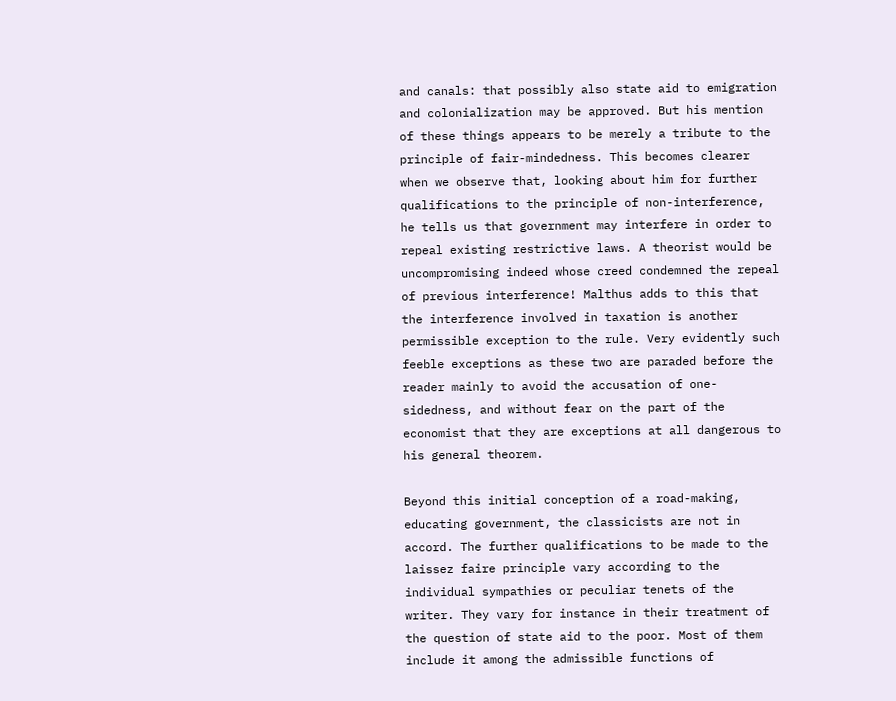and canals: that possibly also state aid to emigration and colonialization may be approved. But his mention of these things appears to be merely a tribute to the principle of fair-mindedness. This becomes clearer when we observe that, looking about him for further qualifications to the principle of non-interference, he tells us that government may interfere in order to repeal existing restrictive laws. A theorist would be uncompromising indeed whose creed condemned the repeal of previous interference! Malthus adds to this that the interference involved in taxation is another permissible exception to the rule. Very evidently such feeble exceptions as these two are paraded before the reader mainly to avoid the accusation of one-sidedness, and without fear on the part of the economist that they are exceptions at all dangerous to his general theorem.

Beyond this initial conception of a road-making, educating government, the classicists are not in accord. The further qualifications to be made to the laissez faire principle vary according to the individual sympathies or peculiar tenets of the writer. They vary for instance in their treatment of the question of state aid to the poor. Most of them include it among the admissible functions of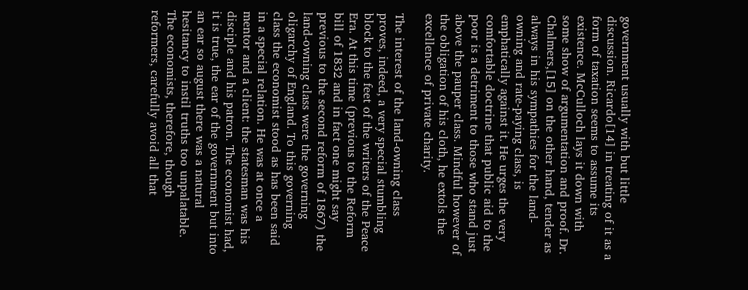government usually with but little discussion. Ricardo[14] in treating of it as a form of taxation seems to assume its existence. McCulloch lays it down with some show of argumentation and proof. Dr. Chalmers,[15] on the other hand, tender as always in his sympathies for the land-owning and rate-paying class, is emphatically against it. He urges the very comfortable doctrine that public aid to the poor is a detriment to those who stand just above the pauper class. Mindful however of the obligation of his cloth, he extols the excellence of private charity.

The interest of the land-owning class proves, indeed, a very special stumbling block to the feet of the writers of the Peace Era. At this time (previous to the Reform bill of 1832 and in fact one might say previous to the second reform of 1867) the land-owning class were the governing oligarchy of England. To this governing class the economist stood as has been said in a special relation. He was at once a mentor and a client: the statesman was his disciple and his patron. The economist had, it is true, the ear of the government but into an ear so august there was a natural hesitancy to instil truths too unpalatable. The economists, therefore, though reformers, carefully avoid all that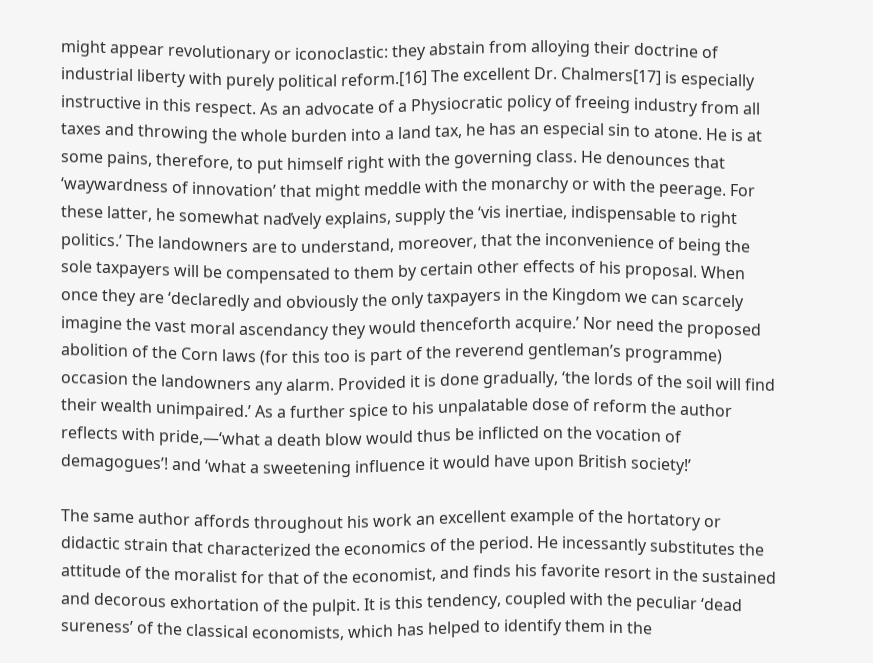might appear revolutionary or iconoclastic: they abstain from alloying their doctrine of industrial liberty with purely political reform.[16] The excellent Dr. Chalmers[17] is especially instructive in this respect. As an advocate of a Physiocratic policy of freeing industry from all taxes and throwing the whole burden into a land tax, he has an especial sin to atone. He is at some pains, therefore, to put himself right with the governing class. He denounces that ‘waywardness of innovation’ that might meddle with the monarchy or with the peerage. For these latter, he somewhat naďvely explains, supply the ‘vis inertiae, indispensable to right politics.’ The landowners are to understand, moreover, that the inconvenience of being the sole taxpayers will be compensated to them by certain other effects of his proposal. When once they are ‘declaredly and obviously the only taxpayers in the Kingdom we can scarcely imagine the vast moral ascendancy they would thenceforth acquire.’ Nor need the proposed abolition of the Corn laws (for this too is part of the reverend gentleman’s programme) occasion the landowners any alarm. Provided it is done gradually, ‘the lords of the soil will find their wealth unimpaired.’ As a further spice to his unpalatable dose of reform the author reflects with pride,—‘what a death blow would thus be inflicted on the vocation of demagogues’! and ‘what a sweetening influence it would have upon British society!’

The same author affords throughout his work an excellent example of the hortatory or didactic strain that characterized the economics of the period. He incessantly substitutes the attitude of the moralist for that of the economist, and finds his favorite resort in the sustained and decorous exhortation of the pulpit. It is this tendency, coupled with the peculiar ‘dead sureness’ of the classical economists, which has helped to identify them in the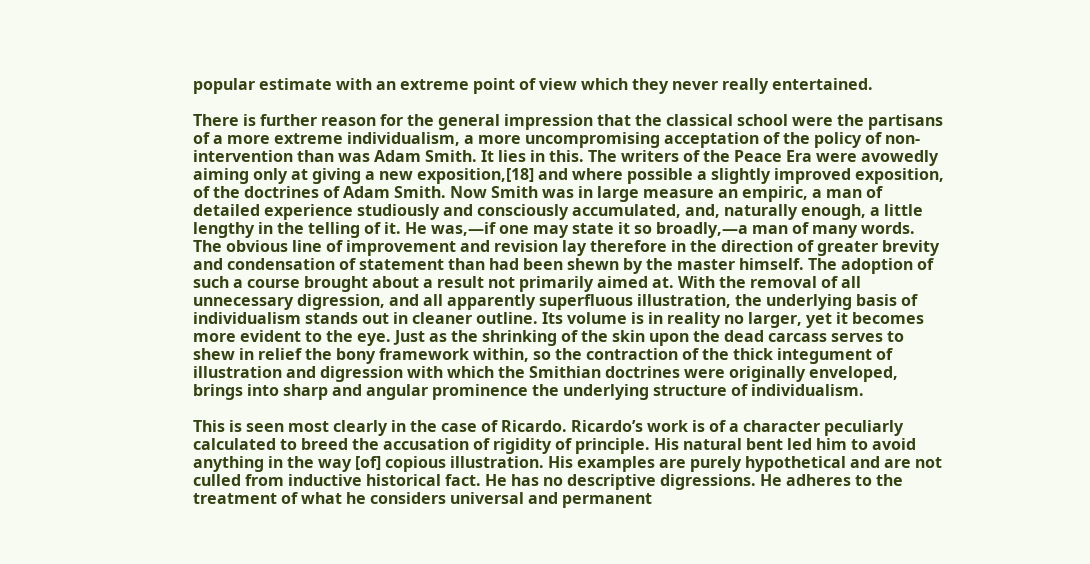popular estimate with an extreme point of view which they never really entertained.

There is further reason for the general impression that the classical school were the partisans of a more extreme individualism, a more uncompromising acceptation of the policy of non-intervention than was Adam Smith. It lies in this. The writers of the Peace Era were avowedly aiming only at giving a new exposition,[18] and where possible a slightly improved exposition, of the doctrines of Adam Smith. Now Smith was in large measure an empiric, a man of detailed experience studiously and consciously accumulated, and, naturally enough, a little lengthy in the telling of it. He was,—if one may state it so broadly,—a man of many words. The obvious line of improvement and revision lay therefore in the direction of greater brevity and condensation of statement than had been shewn by the master himself. The adoption of such a course brought about a result not primarily aimed at. With the removal of all unnecessary digression, and all apparently superfluous illustration, the underlying basis of individualism stands out in cleaner outline. Its volume is in reality no larger, yet it becomes more evident to the eye. Just as the shrinking of the skin upon the dead carcass serves to shew in relief the bony framework within, so the contraction of the thick integument of illustration and digression with which the Smithian doctrines were originally enveloped, brings into sharp and angular prominence the underlying structure of individualism.

This is seen most clearly in the case of Ricardo. Ricardo’s work is of a character peculiarly calculated to breed the accusation of rigidity of principle. His natural bent led him to avoid anything in the way [of] copious illustration. His examples are purely hypothetical and are not culled from inductive historical fact. He has no descriptive digressions. He adheres to the treatment of what he considers universal and permanent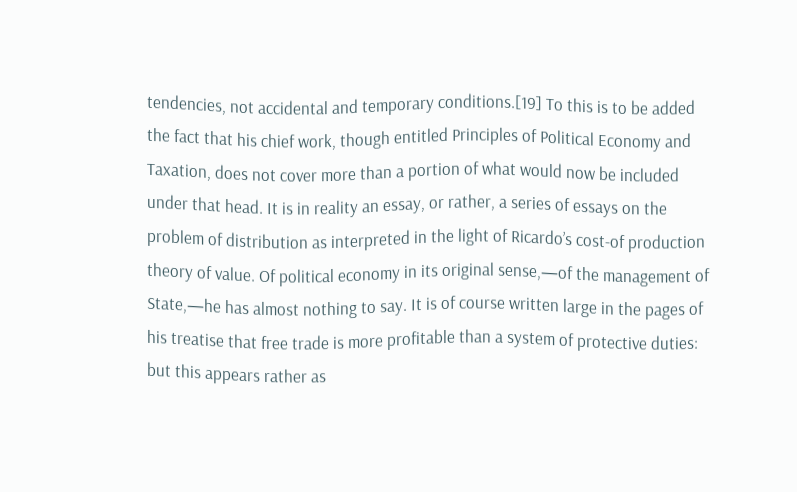tendencies, not accidental and temporary conditions.[19] To this is to be added the fact that his chief work, though entitled Principles of Political Economy and Taxation, does not cover more than a portion of what would now be included under that head. It is in reality an essay, or rather, a series of essays on the problem of distribution as interpreted in the light of Ricardo’s cost-of production theory of value. Of political economy in its original sense,—of the management of State,—he has almost nothing to say. It is of course written large in the pages of his treatise that free trade is more profitable than a system of protective duties: but this appears rather as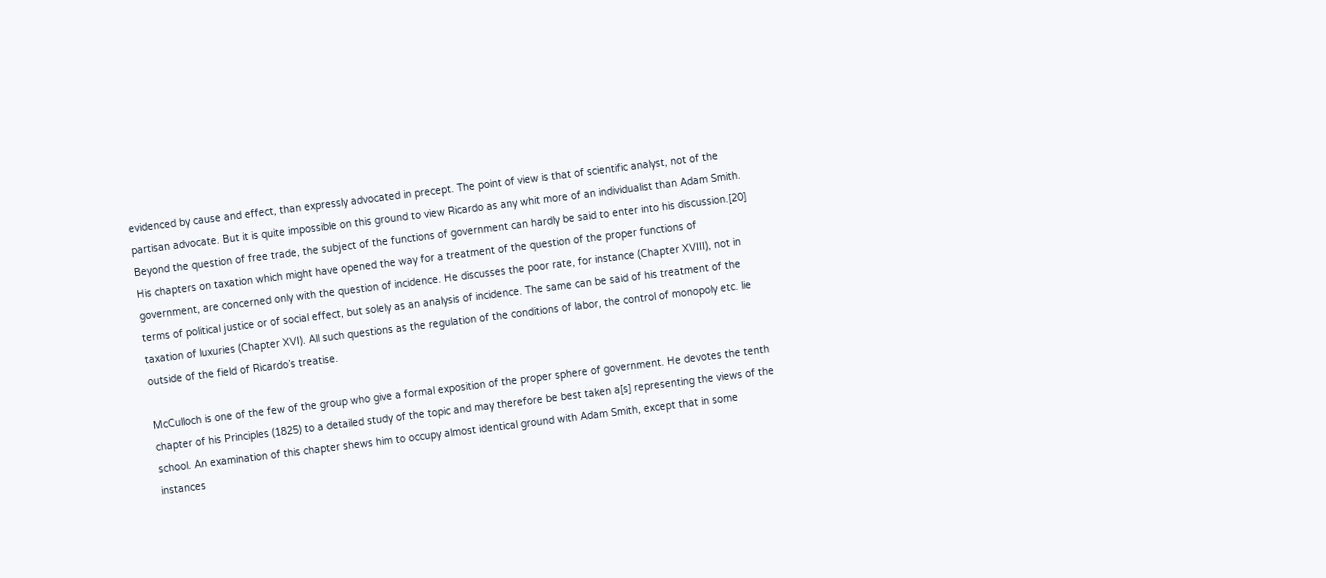evidenced by cause and effect, than expressly advocated in precept. The point of view is that of scientific analyst, not of the partisan advocate. But it is quite impossible on this ground to view Ricardo as any whit more of an individualist than Adam Smith. Beyond the question of free trade, the subject of the functions of government can hardly be said to enter into his discussion.[20] His chapters on taxation which might have opened the way for a treatment of the question of the proper functions of government, are concerned only with the question of incidence. He discusses the poor rate, for instance (Chapter XVIII), not in terms of political justice or of social effect, but solely as an analysis of incidence. The same can be said of his treatment of the taxation of luxuries (Chapter XVI). All such questions as the regulation of the conditions of labor, the control of monopoly etc. lie outside of the field of Ricardo’s treatise.

McCulloch is one of the few of the group who give a formal exposition of the proper sphere of government. He devotes the tenth chapter of his Principles (1825) to a detailed study of the topic and may therefore be best taken a[s] representing the views of the school. An examination of this chapter shews him to occupy almost identical ground with Adam Smith, except that in some instances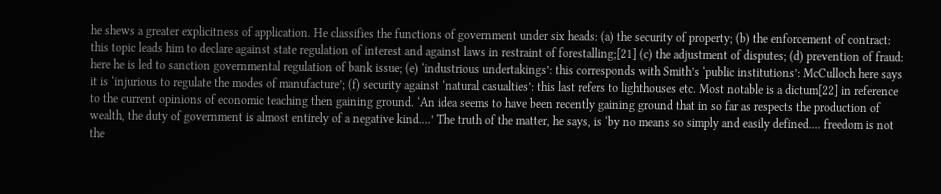he shews a greater explicitness of application. He classifies the functions of government under six heads: (a) the security of property; (b) the enforcement of contract: this topic leads him to declare against state regulation of interest and against laws in restraint of forestalling;[21] (c) the adjustment of disputes; (d) prevention of fraud: here he is led to sanction governmental regulation of bank issue; (e) ‘industrious undertakings’: this corresponds with Smith’s ‘public institutions’: McCulloch here says it is ‘injurious to regulate the modes of manufacture’; (f) security against ‘natural casualties’: this last refers to lighthouses etc. Most notable is a dictum[22] in reference to the current opinions of economic teaching then gaining ground. ‘An idea seems to have been recently gaining ground that in so far as respects the production of wealth, the duty of government is almost entirely of a negative kind....’ The truth of the matter, he says, is ‘by no means so simply and easily defined.... freedom is not the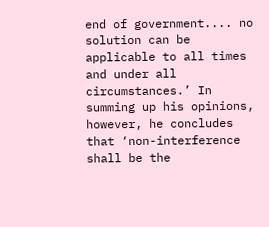end of government.... no solution can be applicable to all times and under all circumstances.’ In summing up his opinions, however, he concludes that ‘non-interference shall be the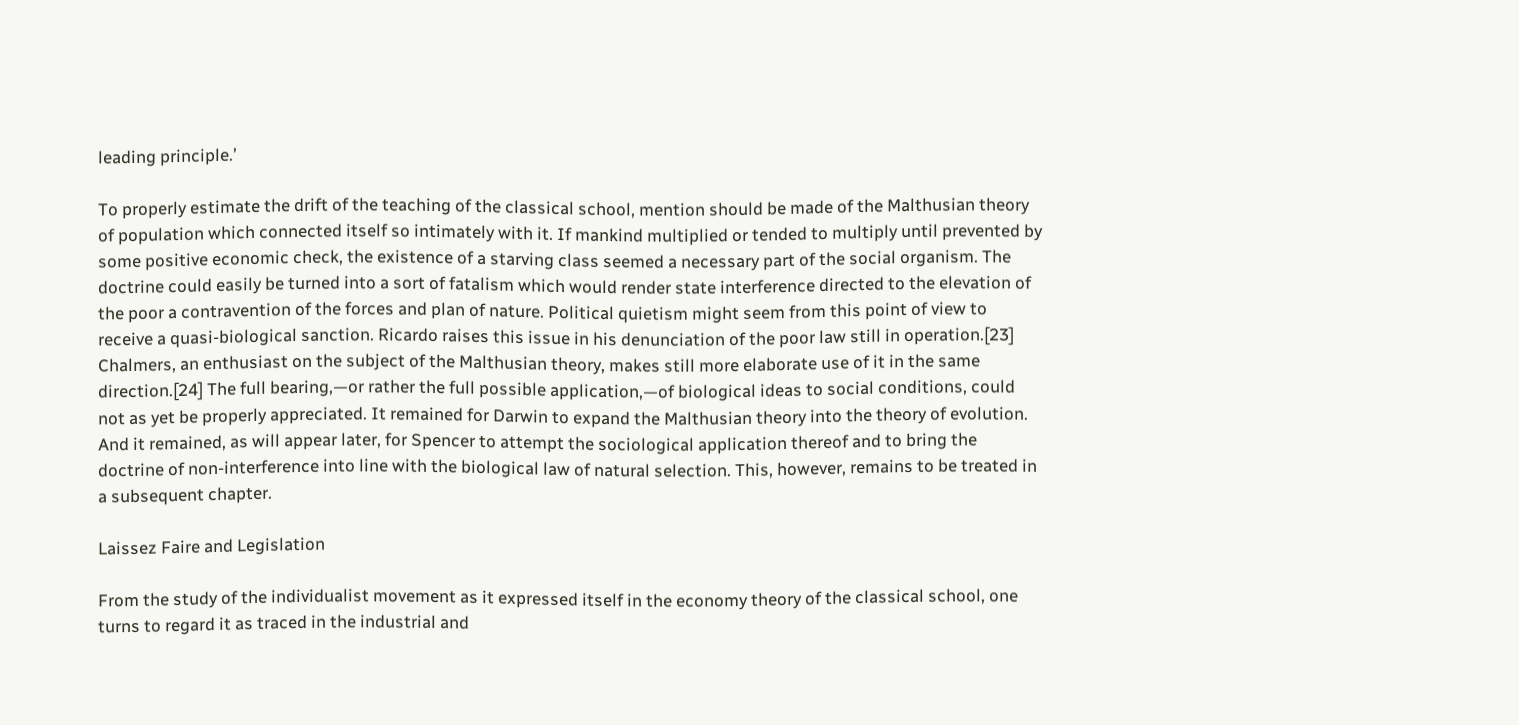leading principle.’

To properly estimate the drift of the teaching of the classical school, mention should be made of the Malthusian theory of population which connected itself so intimately with it. If mankind multiplied or tended to multiply until prevented by some positive economic check, the existence of a starving class seemed a necessary part of the social organism. The doctrine could easily be turned into a sort of fatalism which would render state interference directed to the elevation of the poor a contravention of the forces and plan of nature. Political quietism might seem from this point of view to receive a quasi-biological sanction. Ricardo raises this issue in his denunciation of the poor law still in operation.[23] Chalmers, an enthusiast on the subject of the Malthusian theory, makes still more elaborate use of it in the same direction.[24] The full bearing,—or rather the full possible application,—of biological ideas to social conditions, could not as yet be properly appreciated. It remained for Darwin to expand the Malthusian theory into the theory of evolution. And it remained, as will appear later, for Spencer to attempt the sociological application thereof and to bring the doctrine of non-interference into line with the biological law of natural selection. This, however, remains to be treated in a subsequent chapter.

Laissez Faire and Legislation

From the study of the individualist movement as it expressed itself in the economy theory of the classical school, one turns to regard it as traced in the industrial and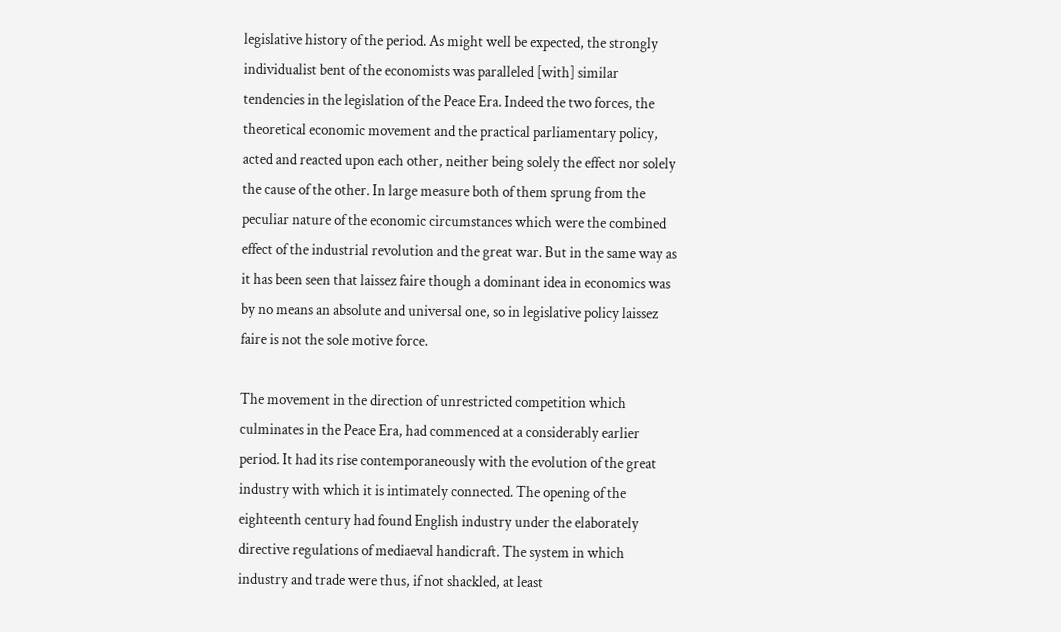legislative history of the period. As might well be expected, the strongly individualist bent of the economists was paralleled [with] similar tendencies in the legislation of the Peace Era. Indeed the two forces, the theoretical economic movement and the practical parliamentary policy, acted and reacted upon each other, neither being solely the effect nor solely the cause of the other. In large measure both of them sprung from the peculiar nature of the economic circumstances which were the combined effect of the industrial revolution and the great war. But in the same way as it has been seen that laissez faire though a dominant idea in economics was by no means an absolute and universal one, so in legislative policy laissez faire is not the sole motive force.

The movement in the direction of unrestricted competition which culminates in the Peace Era, had commenced at a considerably earlier period. It had its rise contemporaneously with the evolution of the great industry with which it is intimately connected. The opening of the eighteenth century had found English industry under the elaborately directive regulations of mediaeval handicraft. The system in which industry and trade were thus, if not shackled, at least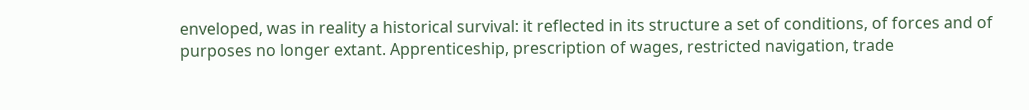enveloped, was in reality a historical survival: it reflected in its structure a set of conditions, of forces and of purposes no longer extant. Apprenticeship, prescription of wages, restricted navigation, trade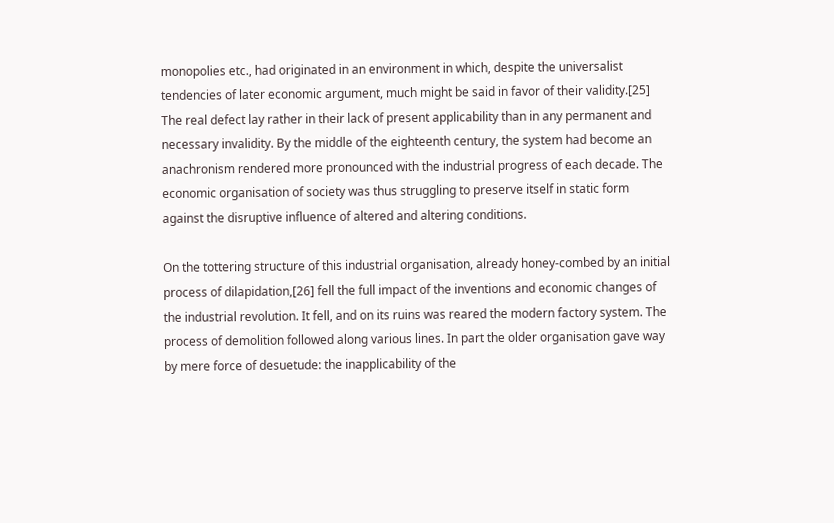monopolies etc., had originated in an environment in which, despite the universalist tendencies of later economic argument, much might be said in favor of their validity.[25] The real defect lay rather in their lack of present applicability than in any permanent and necessary invalidity. By the middle of the eighteenth century, the system had become an anachronism rendered more pronounced with the industrial progress of each decade. The economic organisation of society was thus struggling to preserve itself in static form against the disruptive influence of altered and altering conditions.

On the tottering structure of this industrial organisation, already honey-combed by an initial process of dilapidation,[26] fell the full impact of the inventions and economic changes of the industrial revolution. It fell, and on its ruins was reared the modern factory system. The process of demolition followed along various lines. In part the older organisation gave way by mere force of desuetude: the inapplicability of the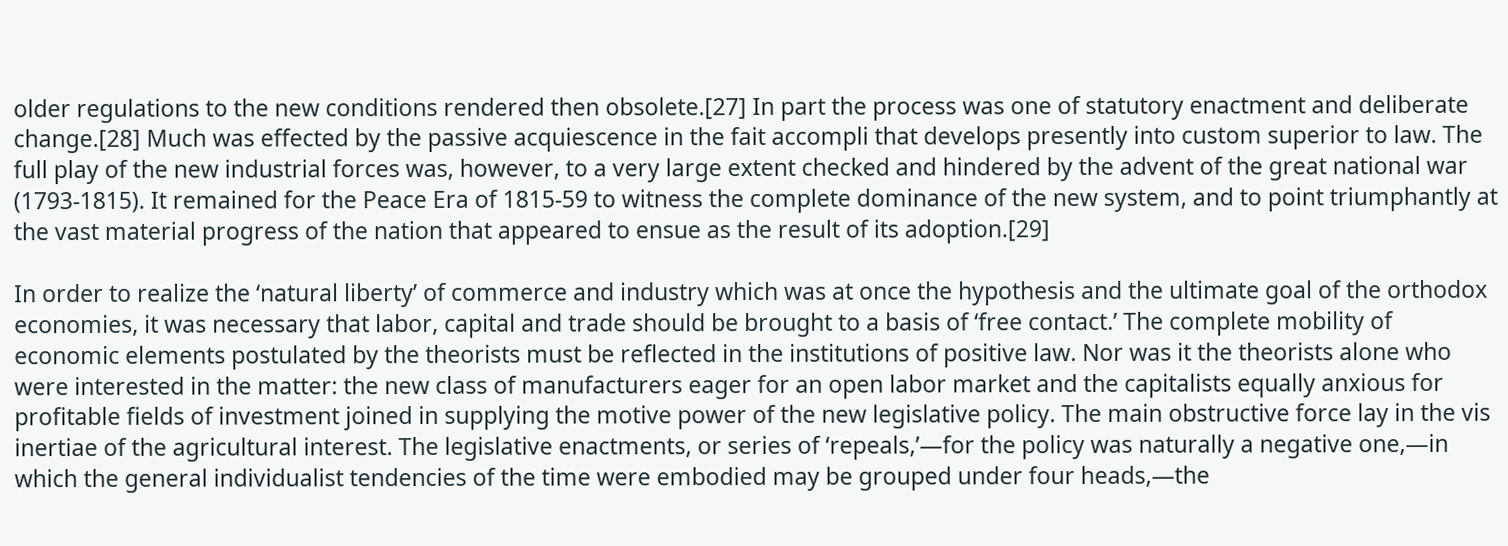older regulations to the new conditions rendered then obsolete.[27] In part the process was one of statutory enactment and deliberate change.[28] Much was effected by the passive acquiescence in the fait accompli that develops presently into custom superior to law. The full play of the new industrial forces was, however, to a very large extent checked and hindered by the advent of the great national war (1793-1815). It remained for the Peace Era of 1815-59 to witness the complete dominance of the new system, and to point triumphantly at the vast material progress of the nation that appeared to ensue as the result of its adoption.[29]

In order to realize the ‘natural liberty’ of commerce and industry which was at once the hypothesis and the ultimate goal of the orthodox economies, it was necessary that labor, capital and trade should be brought to a basis of ‘free contact.’ The complete mobility of economic elements postulated by the theorists must be reflected in the institutions of positive law. Nor was it the theorists alone who were interested in the matter: the new class of manufacturers eager for an open labor market and the capitalists equally anxious for profitable fields of investment joined in supplying the motive power of the new legislative policy. The main obstructive force lay in the vis inertiae of the agricultural interest. The legislative enactments, or series of ‘repeals,’—for the policy was naturally a negative one,—in which the general individualist tendencies of the time were embodied may be grouped under four heads,—the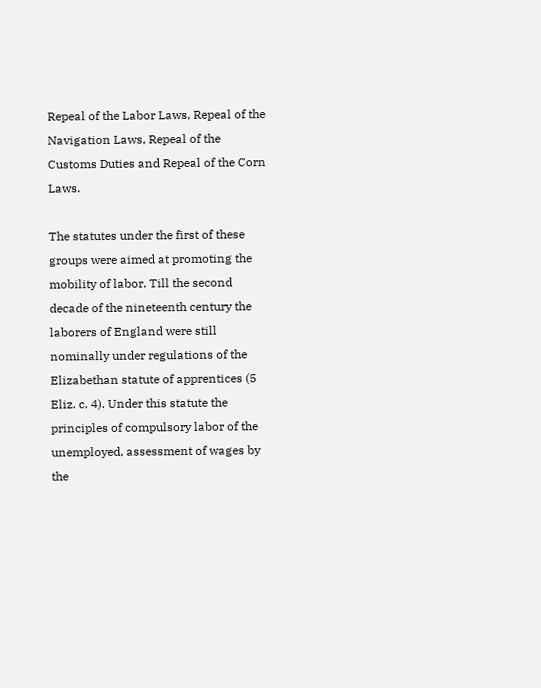Repeal of the Labor Laws, Repeal of the Navigation Laws, Repeal of the Customs Duties and Repeal of the Corn Laws.

The statutes under the first of these groups were aimed at promoting the mobility of labor. Till the second decade of the nineteenth century the laborers of England were still nominally under regulations of the Elizabethan statute of apprentices (5 Eliz. c. 4). Under this statute the principles of compulsory labor of the unemployed, assessment of wages by the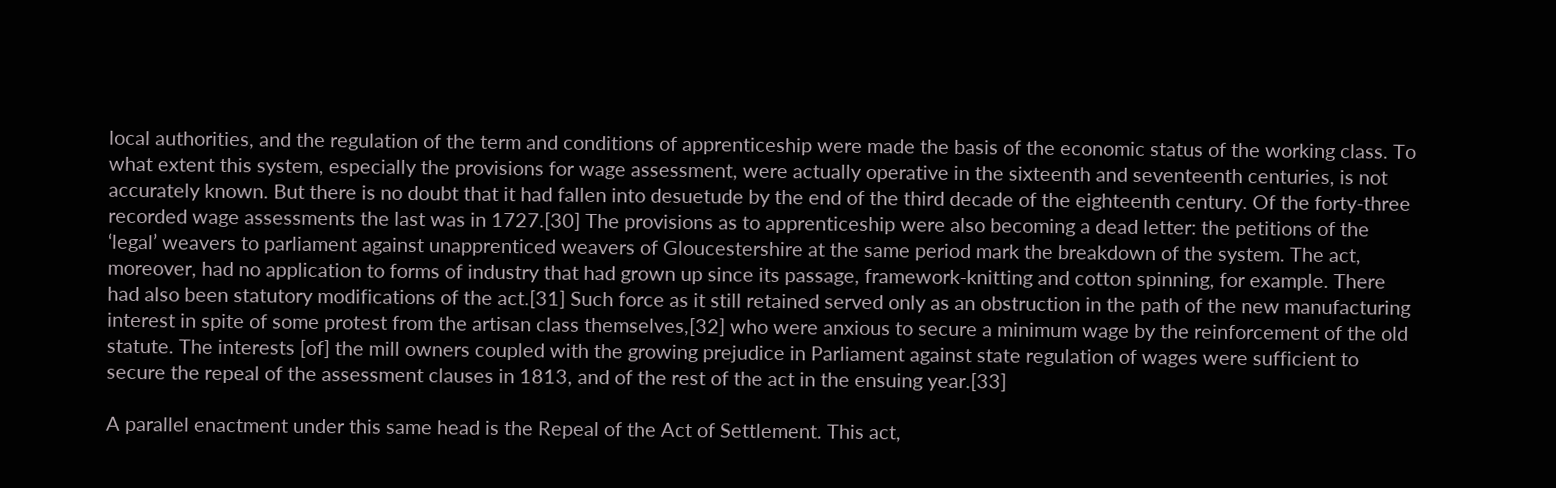local authorities, and the regulation of the term and conditions of apprenticeship were made the basis of the economic status of the working class. To what extent this system, especially the provisions for wage assessment, were actually operative in the sixteenth and seventeenth centuries, is not accurately known. But there is no doubt that it had fallen into desuetude by the end of the third decade of the eighteenth century. Of the forty-three recorded wage assessments the last was in 1727.[30] The provisions as to apprenticeship were also becoming a dead letter: the petitions of the ‘legal’ weavers to parliament against unapprenticed weavers of Gloucestershire at the same period mark the breakdown of the system. The act, moreover, had no application to forms of industry that had grown up since its passage, framework-knitting and cotton spinning, for example. There had also been statutory modifications of the act.[31] Such force as it still retained served only as an obstruction in the path of the new manufacturing interest in spite of some protest from the artisan class themselves,[32] who were anxious to secure a minimum wage by the reinforcement of the old statute. The interests [of] the mill owners coupled with the growing prejudice in Parliament against state regulation of wages were sufficient to secure the repeal of the assessment clauses in 1813, and of the rest of the act in the ensuing year.[33]

A parallel enactment under this same head is the Repeal of the Act of Settlement. This act,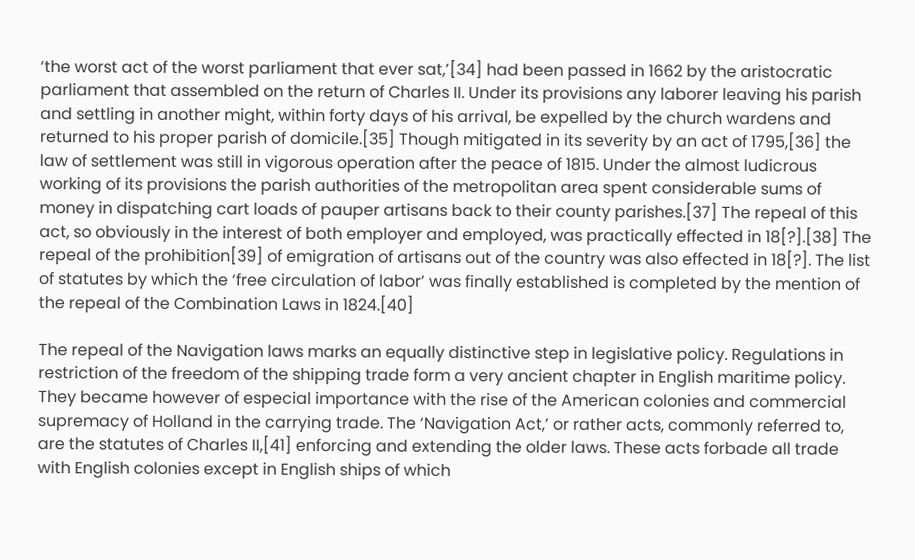‘the worst act of the worst parliament that ever sat,’[34] had been passed in 1662 by the aristocratic parliament that assembled on the return of Charles II. Under its provisions any laborer leaving his parish and settling in another might, within forty days of his arrival, be expelled by the church wardens and returned to his proper parish of domicile.[35] Though mitigated in its severity by an act of 1795,[36] the law of settlement was still in vigorous operation after the peace of 1815. Under the almost ludicrous working of its provisions the parish authorities of the metropolitan area spent considerable sums of money in dispatching cart loads of pauper artisans back to their county parishes.[37] The repeal of this act, so obviously in the interest of both employer and employed, was practically effected in 18[?].[38] The repeal of the prohibition[39] of emigration of artisans out of the country was also effected in 18[?]. The list of statutes by which the ‘free circulation of labor’ was finally established is completed by the mention of the repeal of the Combination Laws in 1824.[40]

The repeal of the Navigation laws marks an equally distinctive step in legislative policy. Regulations in restriction of the freedom of the shipping trade form a very ancient chapter in English maritime policy. They became however of especial importance with the rise of the American colonies and commercial supremacy of Holland in the carrying trade. The ‘Navigation Act,’ or rather acts, commonly referred to, are the statutes of Charles II,[41] enforcing and extending the older laws. These acts forbade all trade with English colonies except in English ships of which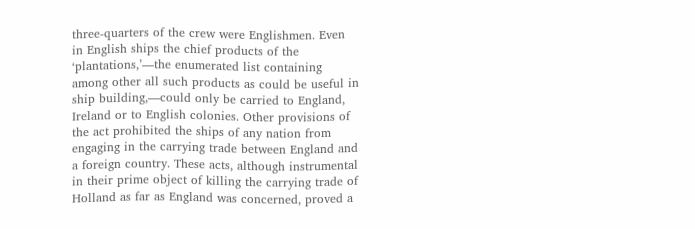three-quarters of the crew were Englishmen. Even in English ships the chief products of the ‘plantations,’—the enumerated list containing among other all such products as could be useful in ship building,—could only be carried to England, Ireland or to English colonies. Other provisions of the act prohibited the ships of any nation from engaging in the carrying trade between England and a foreign country. These acts, although instrumental in their prime object of killing the carrying trade of Holland as far as England was concerned, proved a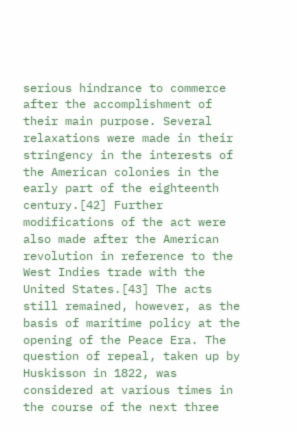serious hindrance to commerce after the accomplishment of their main purpose. Several relaxations were made in their stringency in the interests of the American colonies in the early part of the eighteenth century.[42] Further modifications of the act were also made after the American revolution in reference to the West Indies trade with the United States.[43] The acts still remained, however, as the basis of maritime policy at the opening of the Peace Era. The question of repeal, taken up by Huskisson in 1822, was considered at various times in the course of the next three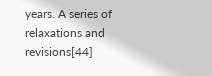years. A series of relaxations and revisions[44]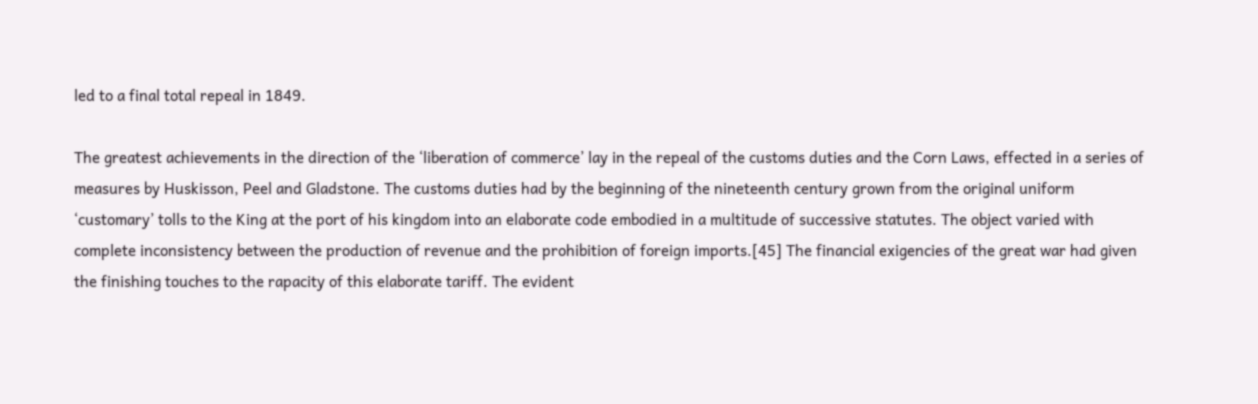led to a final total repeal in 1849.

The greatest achievements in the direction of the ‘liberation of commerce’ lay in the repeal of the customs duties and the Corn Laws, effected in a series of measures by Huskisson, Peel and Gladstone. The customs duties had by the beginning of the nineteenth century grown from the original uniform ‘customary’ tolls to the King at the port of his kingdom into an elaborate code embodied in a multitude of successive statutes. The object varied with complete inconsistency between the production of revenue and the prohibition of foreign imports.[45] The financial exigencies of the great war had given the finishing touches to the rapacity of this elaborate tariff. The evident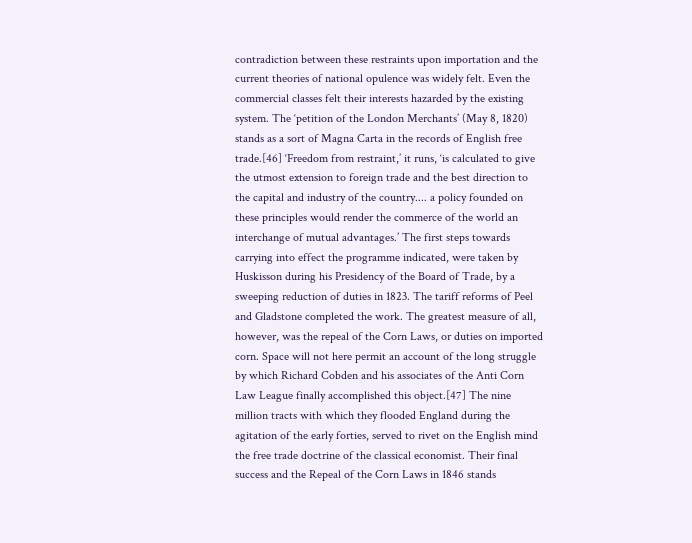contradiction between these restraints upon importation and the current theories of national opulence was widely felt. Even the commercial classes felt their interests hazarded by the existing system. The ‘petition of the London Merchants’ (May 8, 1820) stands as a sort of Magna Carta in the records of English free trade.[46] ‘Freedom from restraint,’ it runs, ‘is calculated to give the utmost extension to foreign trade and the best direction to the capital and industry of the country.... a policy founded on these principles would render the commerce of the world an interchange of mutual advantages.’ The first steps towards carrying into effect the programme indicated, were taken by Huskisson during his Presidency of the Board of Trade, by a sweeping reduction of duties in 1823. The tariff reforms of Peel and Gladstone completed the work. The greatest measure of all, however, was the repeal of the Corn Laws, or duties on imported corn. Space will not here permit an account of the long struggle by which Richard Cobden and his associates of the Anti Corn Law League finally accomplished this object.[47] The nine million tracts with which they flooded England during the agitation of the early forties, served to rivet on the English mind the free trade doctrine of the classical economist. Their final success and the Repeal of the Corn Laws in 1846 stands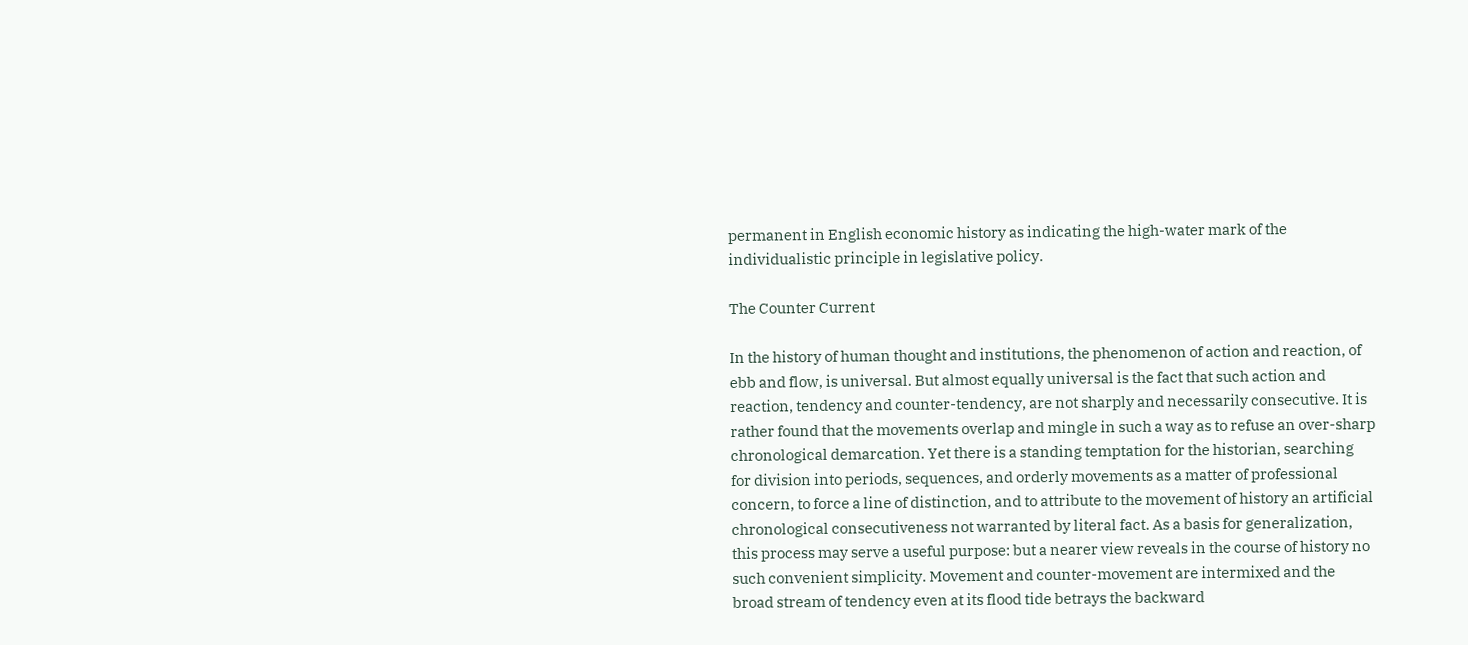permanent in English economic history as indicating the high-water mark of the individualistic principle in legislative policy.

The Counter Current

In the history of human thought and institutions, the phenomenon of action and reaction, of ebb and flow, is universal. But almost equally universal is the fact that such action and reaction, tendency and counter-tendency, are not sharply and necessarily consecutive. It is rather found that the movements overlap and mingle in such a way as to refuse an over-sharp chronological demarcation. Yet there is a standing temptation for the historian, searching for division into periods, sequences, and orderly movements as a matter of professional concern, to force a line of distinction, and to attribute to the movement of history an artificial chronological consecutiveness not warranted by literal fact. As a basis for generalization, this process may serve a useful purpose: but a nearer view reveals in the course of history no such convenient simplicity. Movement and counter-movement are intermixed and the broad stream of tendency even at its flood tide betrays the backward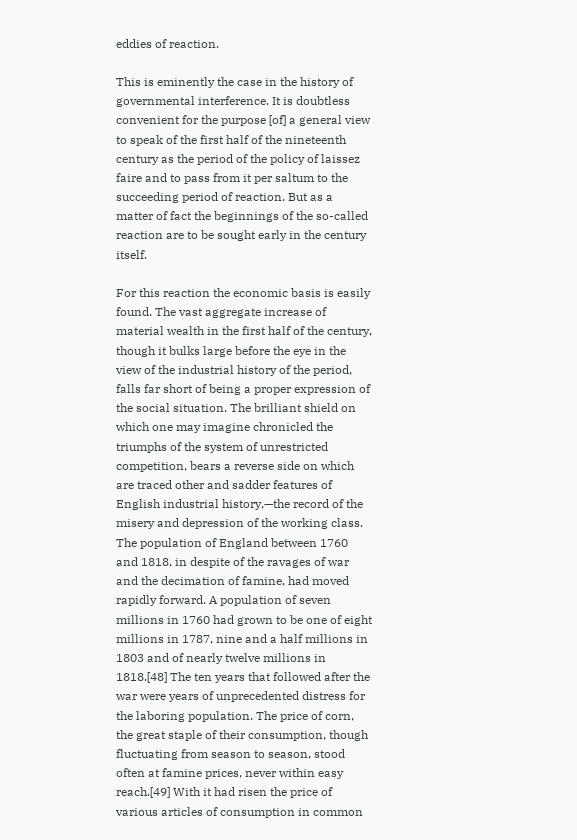eddies of reaction.

This is eminently the case in the history of governmental interference. It is doubtless convenient for the purpose [of] a general view to speak of the first half of the nineteenth century as the period of the policy of laissez faire and to pass from it per saltum to the succeeding period of reaction. But as a matter of fact the beginnings of the so-called reaction are to be sought early in the century itself.

For this reaction the economic basis is easily found. The vast aggregate increase of material wealth in the first half of the century, though it bulks large before the eye in the view of the industrial history of the period, falls far short of being a proper expression of the social situation. The brilliant shield on which one may imagine chronicled the triumphs of the system of unrestricted competition, bears a reverse side on which are traced other and sadder features of English industrial history,—the record of the misery and depression of the working class. The population of England between 1760 and 1818, in despite of the ravages of war and the decimation of famine, had moved rapidly forward. A population of seven millions in 1760 had grown to be one of eight millions in 1787, nine and a half millions in 1803 and of nearly twelve millions in 1818.[48] The ten years that followed after the war were years of unprecedented distress for the laboring population. The price of corn, the great staple of their consumption, though fluctuating from season to season, stood often at famine prices, never within easy reach.[49] With it had risen the price of various articles of consumption in common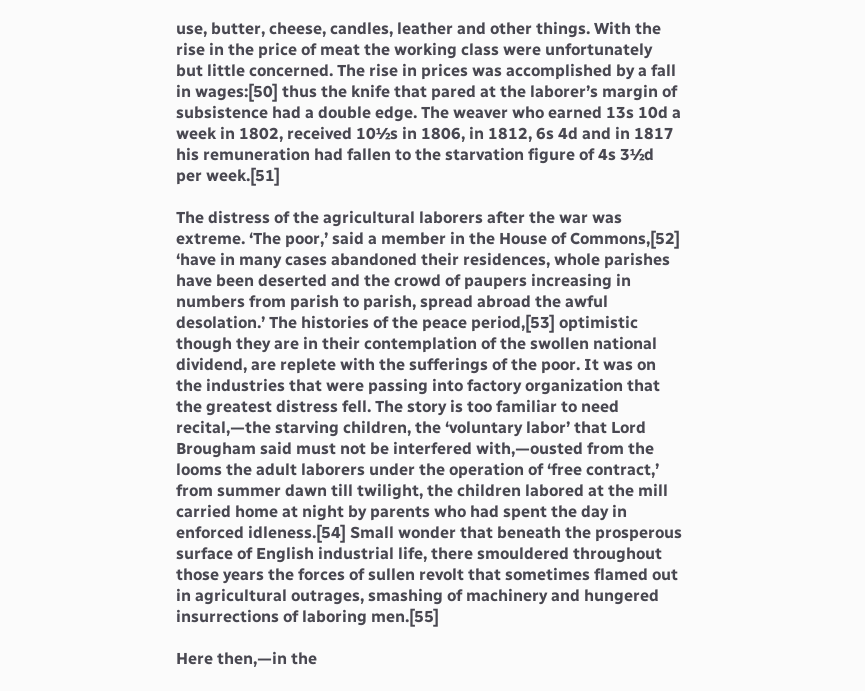use, butter, cheese, candles, leather and other things. With the rise in the price of meat the working class were unfortunately but little concerned. The rise in prices was accomplished by a fall in wages:[50] thus the knife that pared at the laborer’s margin of subsistence had a double edge. The weaver who earned 13s 10d a week in 1802, received 10½s in 1806, in 1812, 6s 4d and in 1817 his remuneration had fallen to the starvation figure of 4s 3½d per week.[51]

The distress of the agricultural laborers after the war was extreme. ‘The poor,’ said a member in the House of Commons,[52] ‘have in many cases abandoned their residences, whole parishes have been deserted and the crowd of paupers increasing in numbers from parish to parish, spread abroad the awful desolation.’ The histories of the peace period,[53] optimistic though they are in their contemplation of the swollen national dividend, are replete with the sufferings of the poor. It was on the industries that were passing into factory organization that the greatest distress fell. The story is too familiar to need recital,—the starving children, the ‘voluntary labor’ that Lord Brougham said must not be interfered with,—ousted from the looms the adult laborers under the operation of ‘free contract,’ from summer dawn till twilight, the children labored at the mill carried home at night by parents who had spent the day in enforced idleness.[54] Small wonder that beneath the prosperous surface of English industrial life, there smouldered throughout those years the forces of sullen revolt that sometimes flamed out in agricultural outrages, smashing of machinery and hungered insurrections of laboring men.[55]

Here then,—in the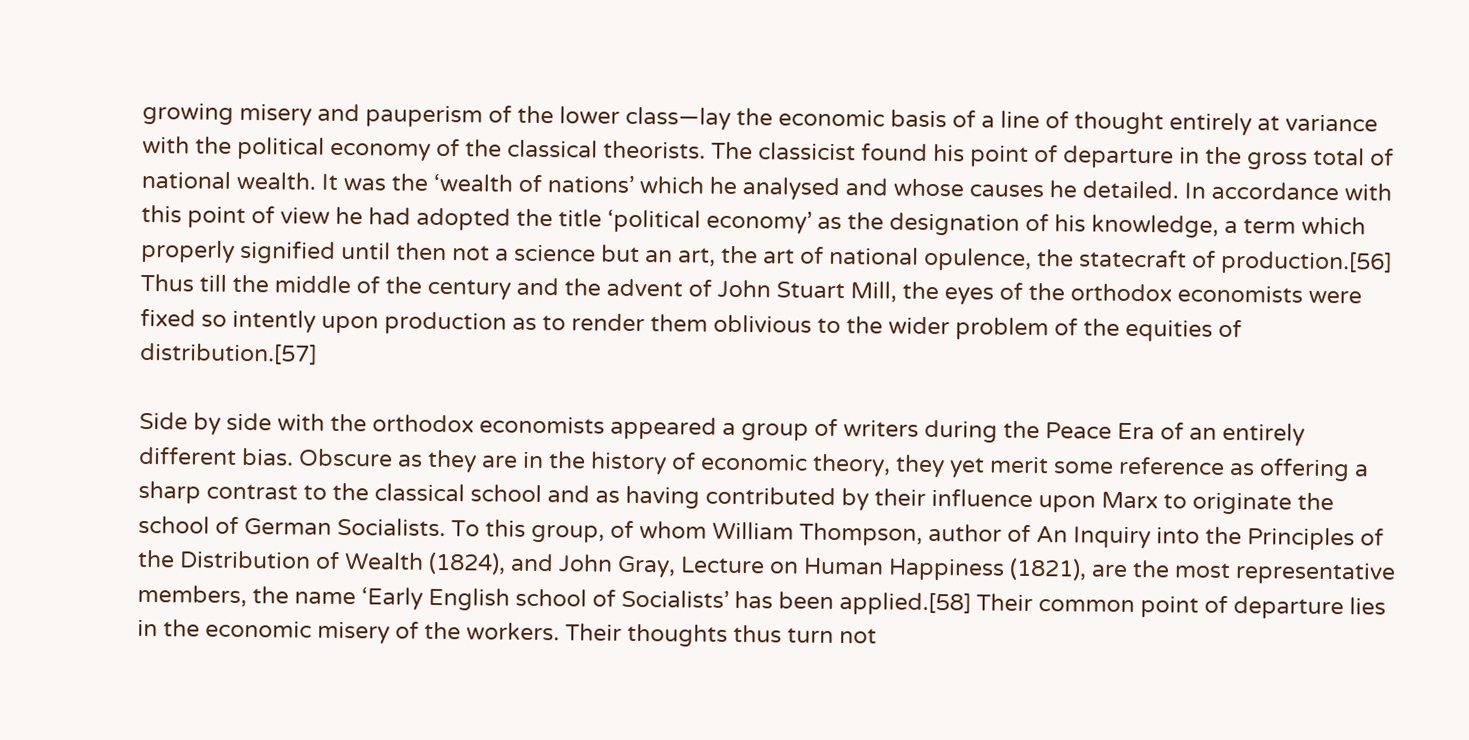growing misery and pauperism of the lower class—lay the economic basis of a line of thought entirely at variance with the political economy of the classical theorists. The classicist found his point of departure in the gross total of national wealth. It was the ‘wealth of nations’ which he analysed and whose causes he detailed. In accordance with this point of view he had adopted the title ‘political economy’ as the designation of his knowledge, a term which properly signified until then not a science but an art, the art of national opulence, the statecraft of production.[56] Thus till the middle of the century and the advent of John Stuart Mill, the eyes of the orthodox economists were fixed so intently upon production as to render them oblivious to the wider problem of the equities of distribution.[57]

Side by side with the orthodox economists appeared a group of writers during the Peace Era of an entirely different bias. Obscure as they are in the history of economic theory, they yet merit some reference as offering a sharp contrast to the classical school and as having contributed by their influence upon Marx to originate the school of German Socialists. To this group, of whom William Thompson, author of An Inquiry into the Principles of the Distribution of Wealth (1824), and John Gray, Lecture on Human Happiness (1821), are the most representative members, the name ‘Early English school of Socialists’ has been applied.[58] Their common point of departure lies in the economic misery of the workers. Their thoughts thus turn not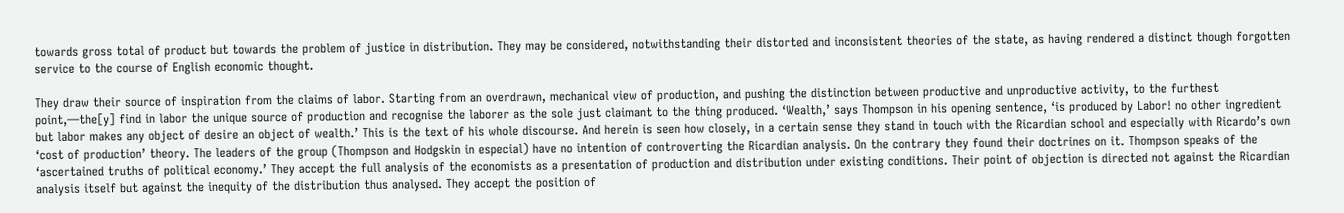towards gross total of product but towards the problem of justice in distribution. They may be considered, notwithstanding their distorted and inconsistent theories of the state, as having rendered a distinct though forgotten service to the course of English economic thought.

They draw their source of inspiration from the claims of labor. Starting from an overdrawn, mechanical view of production, and pushing the distinction between productive and unproductive activity, to the furthest point,—the[y] find in labor the unique source of production and recognise the laborer as the sole just claimant to the thing produced. ‘Wealth,’ says Thompson in his opening sentence, ‘is produced by Labor! no other ingredient but labor makes any object of desire an object of wealth.’ This is the text of his whole discourse. And herein is seen how closely, in a certain sense they stand in touch with the Ricardian school and especially with Ricardo’s own ‘cost of production’ theory. The leaders of the group (Thompson and Hodgskin in especial) have no intention of controverting the Ricardian analysis. On the contrary they found their doctrines on it. Thompson speaks of the ‘ascertained truths of political economy.’ They accept the full analysis of the economists as a presentation of production and distribution under existing conditions. Their point of objection is directed not against the Ricardian analysis itself but against the inequity of the distribution thus analysed. They accept the position of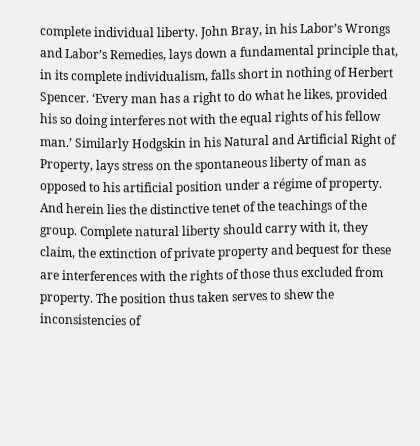complete individual liberty. John Bray, in his Labor’s Wrongs and Labor’s Remedies, lays down a fundamental principle that, in its complete individualism, falls short in nothing of Herbert Spencer. ‘Every man has a right to do what he likes, provided his so doing interferes not with the equal rights of his fellow man.’ Similarly Hodgskin in his Natural and Artificial Right of Property, lays stress on the spontaneous liberty of man as opposed to his artificial position under a régime of property. And herein lies the distinctive tenet of the teachings of the group. Complete natural liberty should carry with it, they claim, the extinction of private property and bequest for these are interferences with the rights of those thus excluded from property. The position thus taken serves to shew the inconsistencies of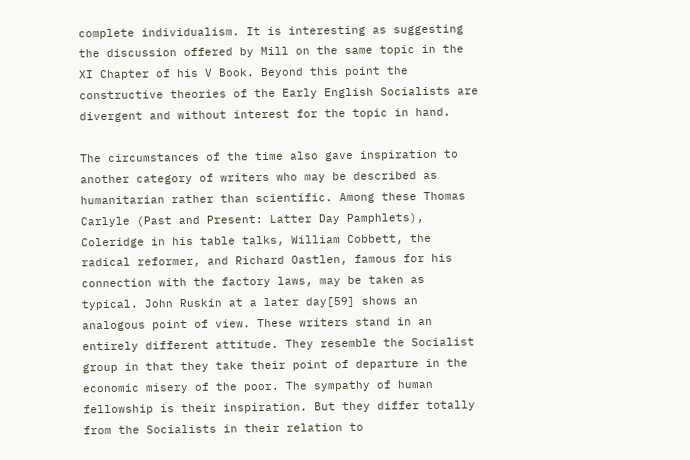complete individualism. It is interesting as suggesting the discussion offered by Mill on the same topic in the XI Chapter of his V Book. Beyond this point the constructive theories of the Early English Socialists are divergent and without interest for the topic in hand.

The circumstances of the time also gave inspiration to another category of writers who may be described as humanitarian rather than scientific. Among these Thomas Carlyle (Past and Present: Latter Day Pamphlets), Coleridge in his table talks, William Cobbett, the radical reformer, and Richard Oastlen, famous for his connection with the factory laws, may be taken as typical. John Ruskin at a later day[59] shows an analogous point of view. These writers stand in an entirely different attitude. They resemble the Socialist group in that they take their point of departure in the economic misery of the poor. The sympathy of human fellowship is their inspiration. But they differ totally from the Socialists in their relation to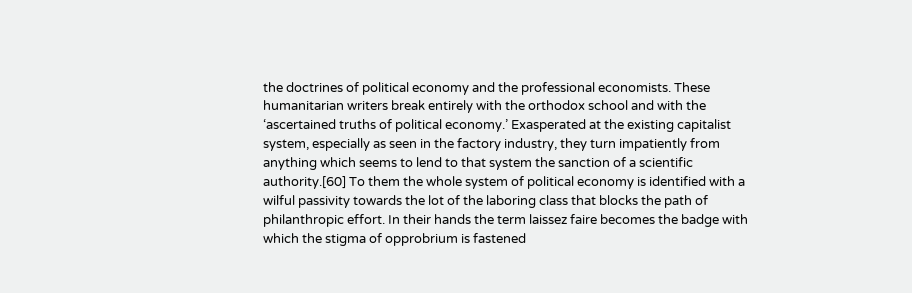the doctrines of political economy and the professional economists. These humanitarian writers break entirely with the orthodox school and with the ‘ascertained truths of political economy.’ Exasperated at the existing capitalist system, especially as seen in the factory industry, they turn impatiently from anything which seems to lend to that system the sanction of a scientific authority.[60] To them the whole system of political economy is identified with a wilful passivity towards the lot of the laboring class that blocks the path of philanthropic effort. In their hands the term laissez faire becomes the badge with which the stigma of opprobrium is fastened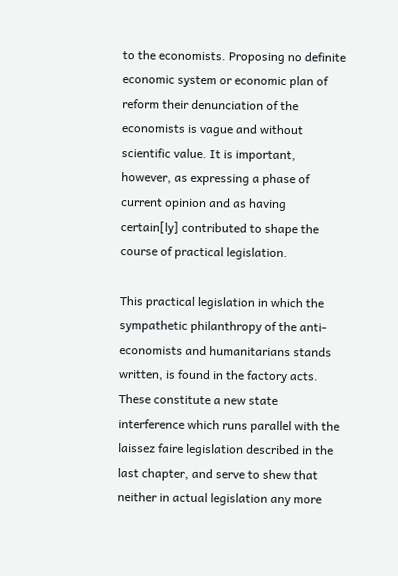to the economists. Proposing no definite economic system or economic plan of reform their denunciation of the economists is vague and without scientific value. It is important, however, as expressing a phase of current opinion and as having certain[ly] contributed to shape the course of practical legislation.

This practical legislation in which the sympathetic philanthropy of the anti-economists and humanitarians stands written, is found in the factory acts. These constitute a new state interference which runs parallel with the laissez faire legislation described in the last chapter, and serve to shew that neither in actual legislation any more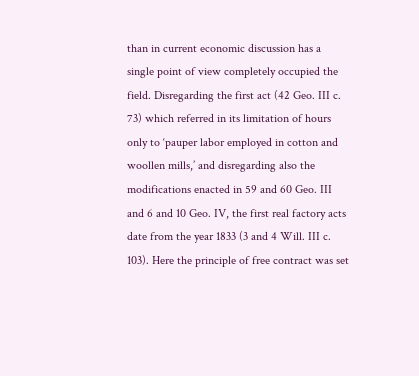than in current economic discussion has a single point of view completely occupied the field. Disregarding the first act (42 Geo. III c. 73) which referred in its limitation of hours only to ‘pauper labor employed in cotton and woollen mills,’ and disregarding also the modifications enacted in 59 and 60 Geo. III and 6 and 10 Geo. IV, the first real factory acts date from the year 1833 (3 and 4 Will. III c. 103). Here the principle of free contract was set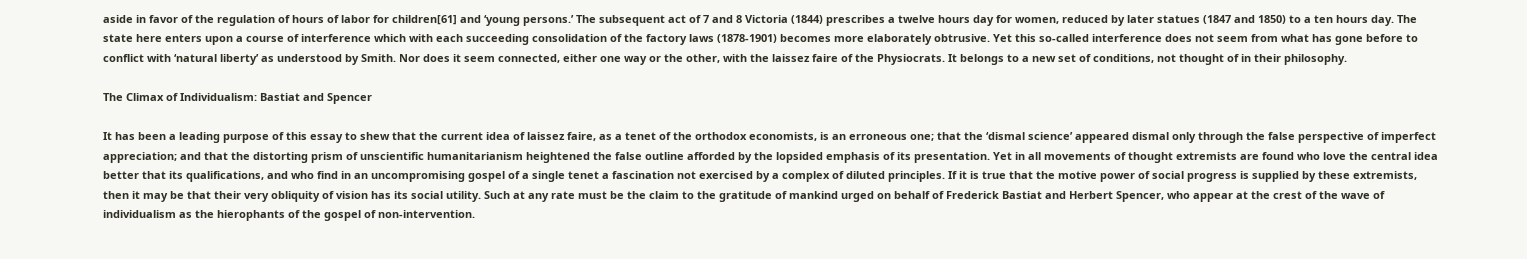aside in favor of the regulation of hours of labor for children[61] and ‘young persons.’ The subsequent act of 7 and 8 Victoria (1844) prescribes a twelve hours day for women, reduced by later statues (1847 and 1850) to a ten hours day. The state here enters upon a course of interference which with each succeeding consolidation of the factory laws (1878-1901) becomes more elaborately obtrusive. Yet this so-called interference does not seem from what has gone before to conflict with ‘natural liberty’ as understood by Smith. Nor does it seem connected, either one way or the other, with the laissez faire of the Physiocrats. It belongs to a new set of conditions, not thought of in their philosophy.

The Climax of Individualism: Bastiat and Spencer

It has been a leading purpose of this essay to shew that the current idea of laissez faire, as a tenet of the orthodox economists, is an erroneous one; that the ‘dismal science’ appeared dismal only through the false perspective of imperfect appreciation; and that the distorting prism of unscientific humanitarianism heightened the false outline afforded by the lopsided emphasis of its presentation. Yet in all movements of thought extremists are found who love the central idea better that its qualifications, and who find in an uncompromising gospel of a single tenet a fascination not exercised by a complex of diluted principles. If it is true that the motive power of social progress is supplied by these extremists, then it may be that their very obliquity of vision has its social utility. Such at any rate must be the claim to the gratitude of mankind urged on behalf of Frederick Bastiat and Herbert Spencer, who appear at the crest of the wave of individualism as the hierophants of the gospel of non-intervention.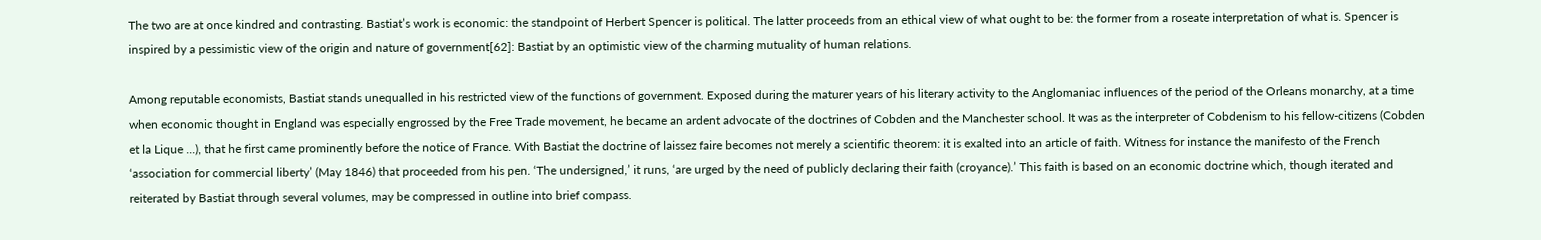The two are at once kindred and contrasting. Bastiat’s work is economic: the standpoint of Herbert Spencer is political. The latter proceeds from an ethical view of what ought to be: the former from a roseate interpretation of what is. Spencer is inspired by a pessimistic view of the origin and nature of government[62]: Bastiat by an optimistic view of the charming mutuality of human relations.

Among reputable economists, Bastiat stands unequalled in his restricted view of the functions of government. Exposed during the maturer years of his literary activity to the Anglomaniac influences of the period of the Orleans monarchy, at a time when economic thought in England was especially engrossed by the Free Trade movement, he became an ardent advocate of the doctrines of Cobden and the Manchester school. It was as the interpreter of Cobdenism to his fellow-citizens (Cobden et la Lique ...), that he first came prominently before the notice of France. With Bastiat the doctrine of laissez faire becomes not merely a scientific theorem: it is exalted into an article of faith. Witness for instance the manifesto of the French ‘association for commercial liberty’ (May 1846) that proceeded from his pen. ‘The undersigned,’ it runs, ‘are urged by the need of publicly declaring their faith (croyance).’ This faith is based on an economic doctrine which, though iterated and reiterated by Bastiat through several volumes, may be compressed in outline into brief compass.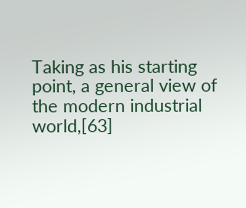Taking as his starting point, a general view of the modern industrial world,[63]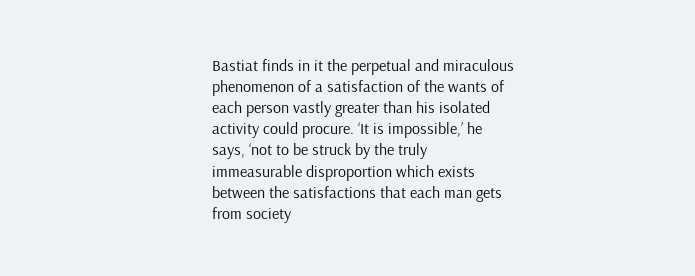Bastiat finds in it the perpetual and miraculous phenomenon of a satisfaction of the wants of each person vastly greater than his isolated activity could procure. ‘It is impossible,’ he says, ‘not to be struck by the truly immeasurable disproportion which exists between the satisfactions that each man gets from society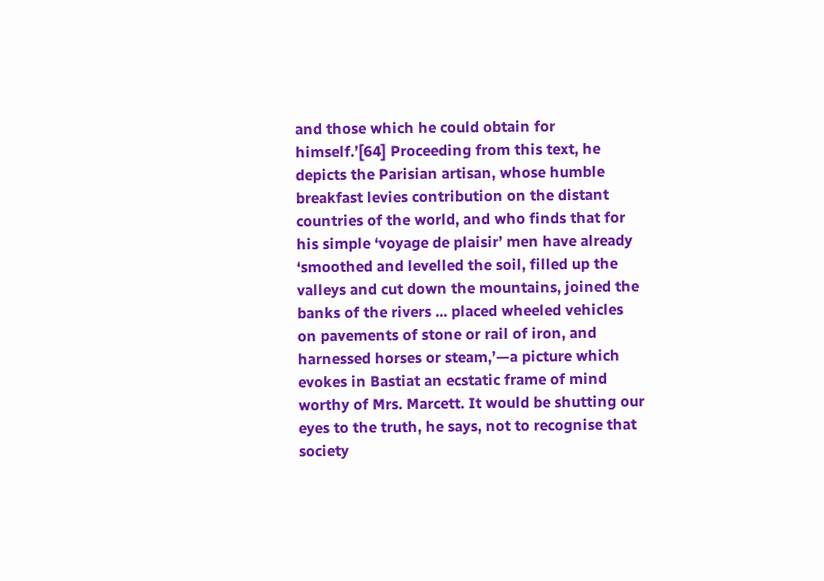and those which he could obtain for himself.’[64] Proceeding from this text, he depicts the Parisian artisan, whose humble breakfast levies contribution on the distant countries of the world, and who finds that for his simple ‘voyage de plaisir’ men have already ‘smoothed and levelled the soil, filled up the valleys and cut down the mountains, joined the banks of the rivers ... placed wheeled vehicles on pavements of stone or rail of iron, and harnessed horses or steam,’—a picture which evokes in Bastiat an ecstatic frame of mind worthy of Mrs. Marcett. It would be shutting our eyes to the truth, he says, not to recognise that society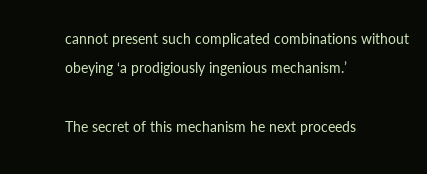cannot present such complicated combinations without obeying ‘a prodigiously ingenious mechanism.’

The secret of this mechanism he next proceeds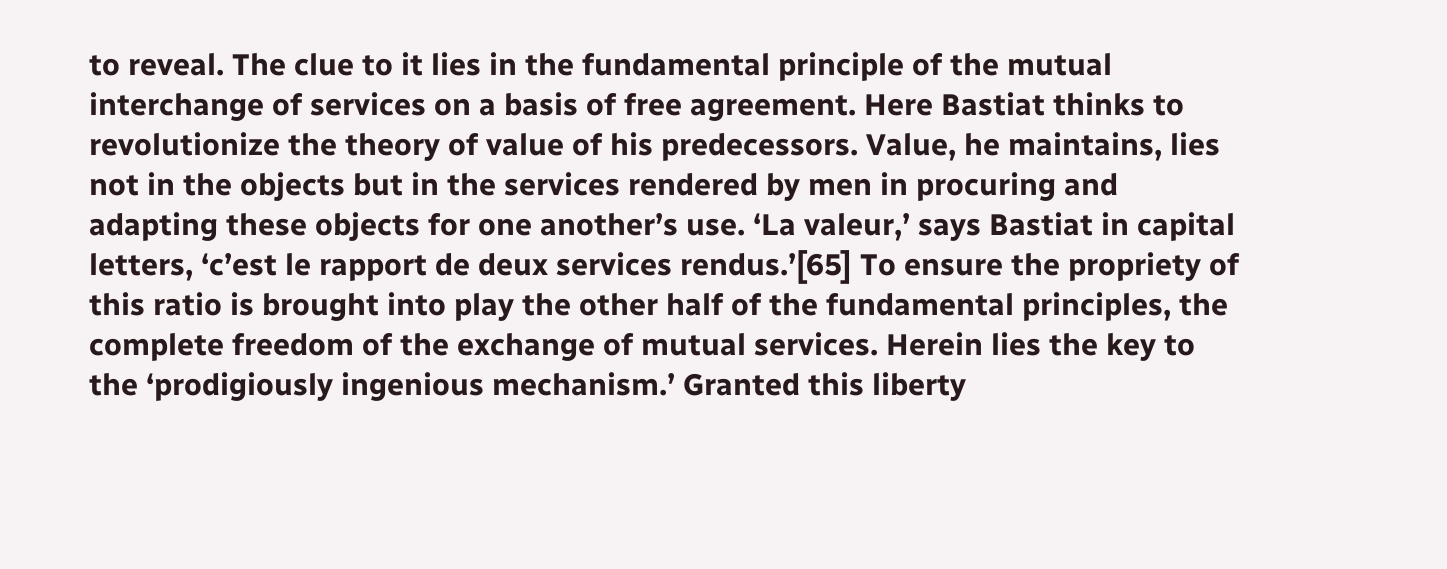to reveal. The clue to it lies in the fundamental principle of the mutual interchange of services on a basis of free agreement. Here Bastiat thinks to revolutionize the theory of value of his predecessors. Value, he maintains, lies not in the objects but in the services rendered by men in procuring and adapting these objects for one another’s use. ‘La valeur,’ says Bastiat in capital letters, ‘c’est le rapport de deux services rendus.’[65] To ensure the propriety of this ratio is brought into play the other half of the fundamental principles, the complete freedom of the exchange of mutual services. Herein lies the key to the ‘prodigiously ingenious mechanism.’ Granted this liberty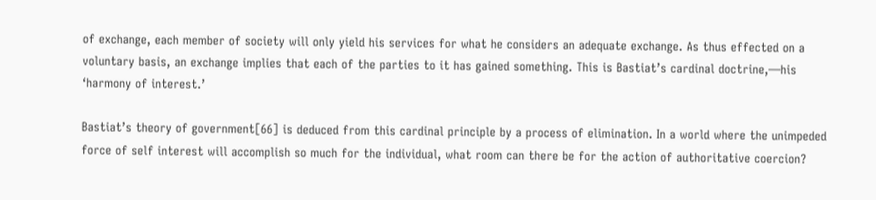of exchange, each member of society will only yield his services for what he considers an adequate exchange. As thus effected on a voluntary basis, an exchange implies that each of the parties to it has gained something. This is Bastiat’s cardinal doctrine,—his ‘harmony of interest.’

Bastiat’s theory of government[66] is deduced from this cardinal principle by a process of elimination. In a world where the unimpeded force of self interest will accomplish so much for the individual, what room can there be for the action of authoritative coercion?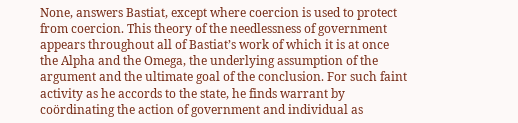None, answers Bastiat, except where coercion is used to protect from coercion. This theory of the needlessness of government appears throughout all of Bastiat’s work of which it is at once the Alpha and the Omega, the underlying assumption of the argument and the ultimate goal of the conclusion. For such faint activity as he accords to the state, he finds warrant by coördinating the action of government and individual as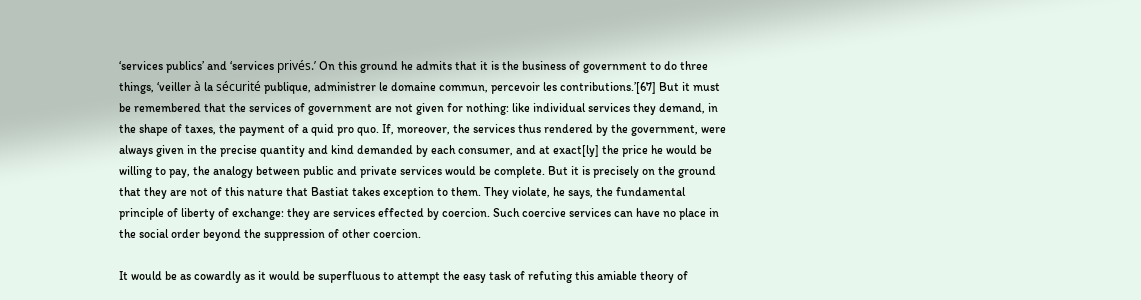‘services publics’ and ‘services privés.’ On this ground he admits that it is the business of government to do three things, ‘veiller à la sécurité publique, administrer le domaine commun, percevoir les contributions.’[67] But it must be remembered that the services of government are not given for nothing: like individual services they demand, in the shape of taxes, the payment of a quid pro quo. If, moreover, the services thus rendered by the government, were always given in the precise quantity and kind demanded by each consumer, and at exact[ly] the price he would be willing to pay, the analogy between public and private services would be complete. But it is precisely on the ground that they are not of this nature that Bastiat takes exception to them. They violate, he says, the fundamental principle of liberty of exchange: they are services effected by coercion. Such coercive services can have no place in the social order beyond the suppression of other coercion.

It would be as cowardly as it would be superfluous to attempt the easy task of refuting this amiable theory of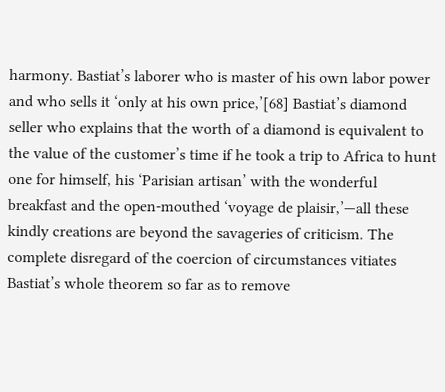harmony. Bastiat’s laborer who is master of his own labor power and who sells it ‘only at his own price,’[68] Bastiat’s diamond seller who explains that the worth of a diamond is equivalent to the value of the customer’s time if he took a trip to Africa to hunt one for himself, his ‘Parisian artisan’ with the wonderful breakfast and the open-mouthed ‘voyage de plaisir,’—all these kindly creations are beyond the savageries of criticism. The complete disregard of the coercion of circumstances vitiates Bastiat’s whole theorem so far as to remove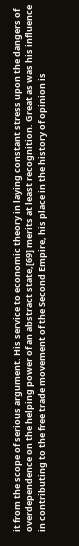it from the scope of serious argument. His service to economic theory in laying constant stress upon the dangers of overdependence on the helping power of an abstract state,[69] merits at least recognition. Great as was his influence in contributing to the free trade movement of the Second Empire, his place in the history of opinion is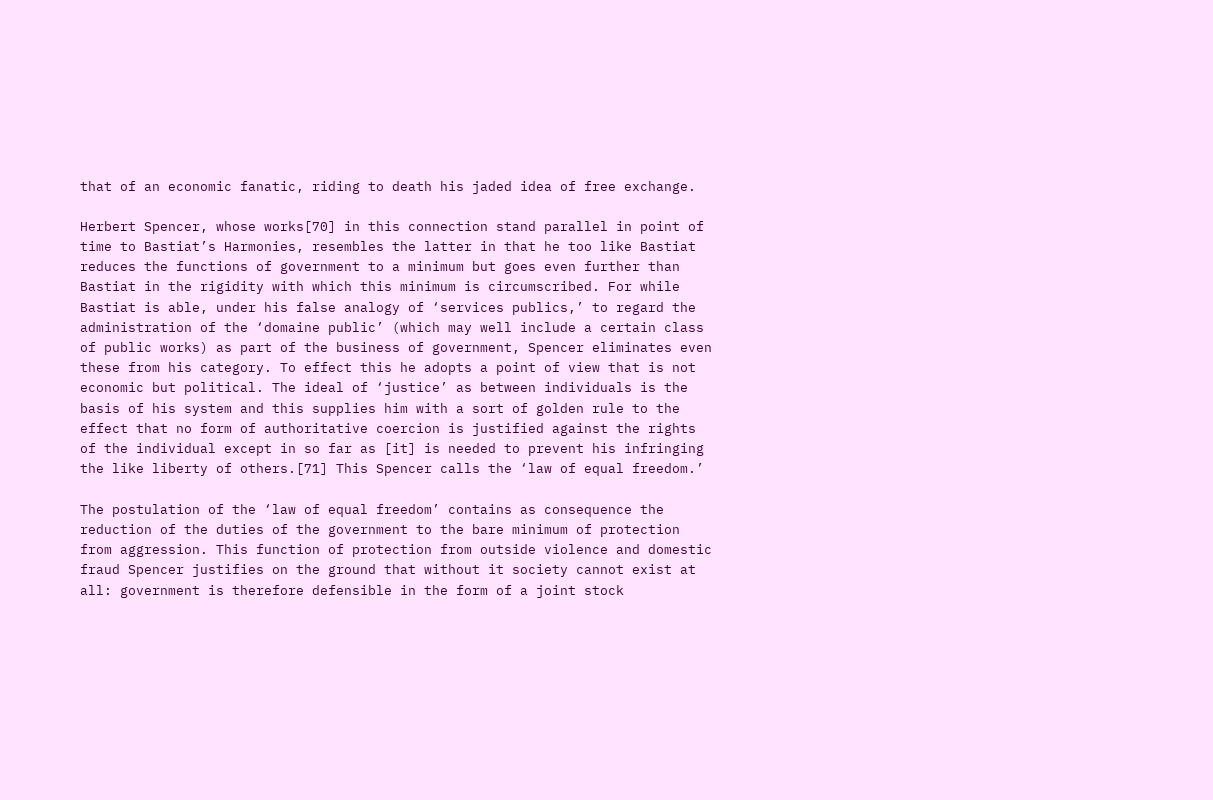that of an economic fanatic, riding to death his jaded idea of free exchange.

Herbert Spencer, whose works[70] in this connection stand parallel in point of time to Bastiat’s Harmonies, resembles the latter in that he too like Bastiat reduces the functions of government to a minimum but goes even further than Bastiat in the rigidity with which this minimum is circumscribed. For while Bastiat is able, under his false analogy of ‘services publics,’ to regard the administration of the ‘domaine public’ (which may well include a certain class of public works) as part of the business of government, Spencer eliminates even these from his category. To effect this he adopts a point of view that is not economic but political. The ideal of ‘justice’ as between individuals is the basis of his system and this supplies him with a sort of golden rule to the effect that no form of authoritative coercion is justified against the rights of the individual except in so far as [it] is needed to prevent his infringing the like liberty of others.[71] This Spencer calls the ‘law of equal freedom.’

The postulation of the ‘law of equal freedom’ contains as consequence the reduction of the duties of the government to the bare minimum of protection from aggression. This function of protection from outside violence and domestic fraud Spencer justifies on the ground that without it society cannot exist at all: government is therefore defensible in the form of a joint stock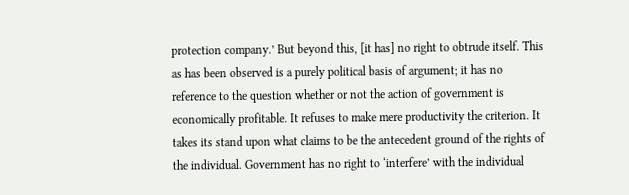protection company.’ But beyond this, [it has] no right to obtrude itself. This as has been observed is a purely political basis of argument; it has no reference to the question whether or not the action of government is economically profitable. It refuses to make mere productivity the criterion. It takes its stand upon what claims to be the antecedent ground of the rights of the individual. Government has no right to ‘interfere’ with the individual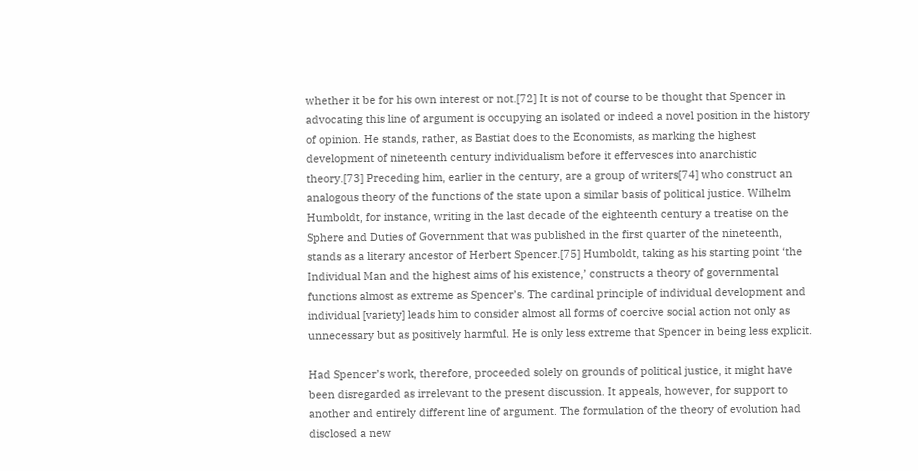whether it be for his own interest or not.[72] It is not of course to be thought that Spencer in advocating this line of argument is occupying an isolated or indeed a novel position in the history of opinion. He stands, rather, as Bastiat does to the Economists, as marking the highest development of nineteenth century individualism before it effervesces into anarchistic theory.[73] Preceding him, earlier in the century, are a group of writers[74] who construct an analogous theory of the functions of the state upon a similar basis of political justice. Wilhelm Humboldt, for instance, writing in the last decade of the eighteenth century a treatise on the Sphere and Duties of Government that was published in the first quarter of the nineteenth, stands as a literary ancestor of Herbert Spencer.[75] Humboldt, taking as his starting point ‘the Individual Man and the highest aims of his existence,’ constructs a theory of governmental functions almost as extreme as Spencer’s. The cardinal principle of individual development and individual [variety] leads him to consider almost all forms of coercive social action not only as unnecessary but as positively harmful. He is only less extreme that Spencer in being less explicit.

Had Spencer’s work, therefore, proceeded solely on grounds of political justice, it might have been disregarded as irrelevant to the present discussion. It appeals, however, for support to another and entirely different line of argument. The formulation of the theory of evolution had disclosed a new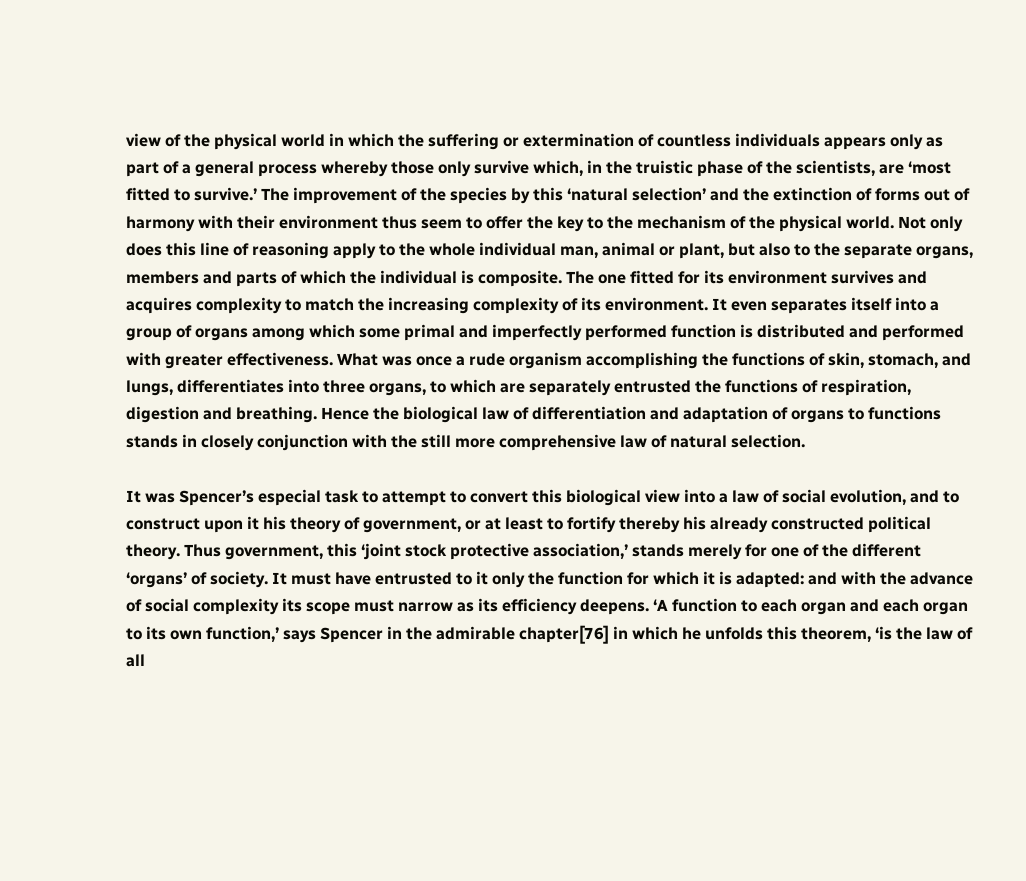view of the physical world in which the suffering or extermination of countless individuals appears only as part of a general process whereby those only survive which, in the truistic phase of the scientists, are ‘most fitted to survive.’ The improvement of the species by this ‘natural selection’ and the extinction of forms out of harmony with their environment thus seem to offer the key to the mechanism of the physical world. Not only does this line of reasoning apply to the whole individual man, animal or plant, but also to the separate organs, members and parts of which the individual is composite. The one fitted for its environment survives and acquires complexity to match the increasing complexity of its environment. It even separates itself into a group of organs among which some primal and imperfectly performed function is distributed and performed with greater effectiveness. What was once a rude organism accomplishing the functions of skin, stomach, and lungs, differentiates into three organs, to which are separately entrusted the functions of respiration, digestion and breathing. Hence the biological law of differentiation and adaptation of organs to functions stands in closely conjunction with the still more comprehensive law of natural selection.

It was Spencer’s especial task to attempt to convert this biological view into a law of social evolution, and to construct upon it his theory of government, or at least to fortify thereby his already constructed political theory. Thus government, this ‘joint stock protective association,’ stands merely for one of the different ‘organs’ of society. It must have entrusted to it only the function for which it is adapted: and with the advance of social complexity its scope must narrow as its efficiency deepens. ‘A function to each organ and each organ to its own function,’ says Spencer in the admirable chapter[76] in which he unfolds this theorem, ‘is the law of all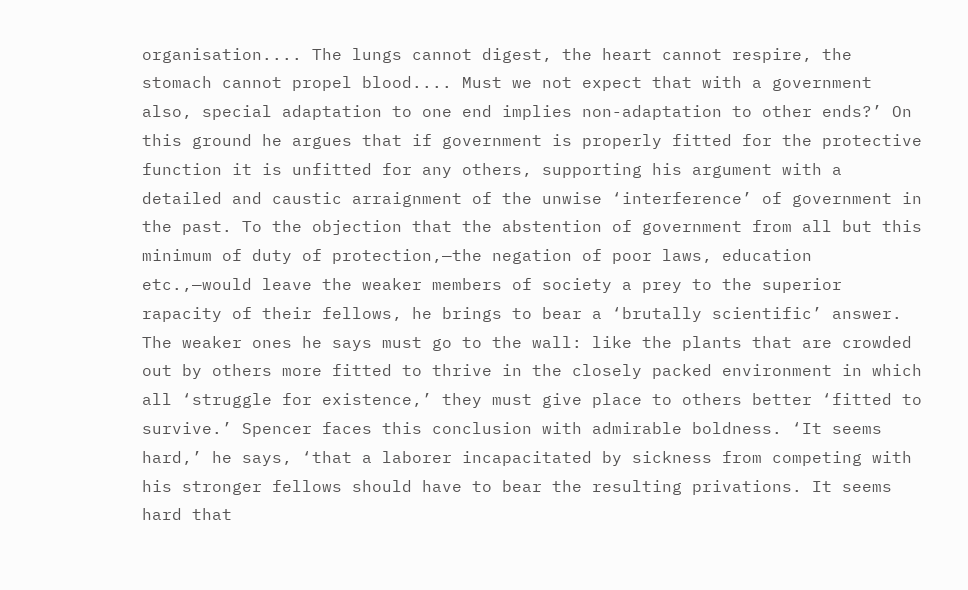organisation.... The lungs cannot digest, the heart cannot respire, the stomach cannot propel blood.... Must we not expect that with a government also, special adaptation to one end implies non-adaptation to other ends?’ On this ground he argues that if government is properly fitted for the protective function it is unfitted for any others, supporting his argument with a detailed and caustic arraignment of the unwise ‘interference’ of government in the past. To the objection that the abstention of government from all but this minimum of duty of protection,—the negation of poor laws, education etc.,—would leave the weaker members of society a prey to the superior rapacity of their fellows, he brings to bear a ‘brutally scientific’ answer. The weaker ones he says must go to the wall: like the plants that are crowded out by others more fitted to thrive in the closely packed environment in which all ‘struggle for existence,’ they must give place to others better ‘fitted to survive.’ Spencer faces this conclusion with admirable boldness. ‘It seems hard,’ he says, ‘that a laborer incapacitated by sickness from competing with his stronger fellows should have to bear the resulting privations. It seems hard that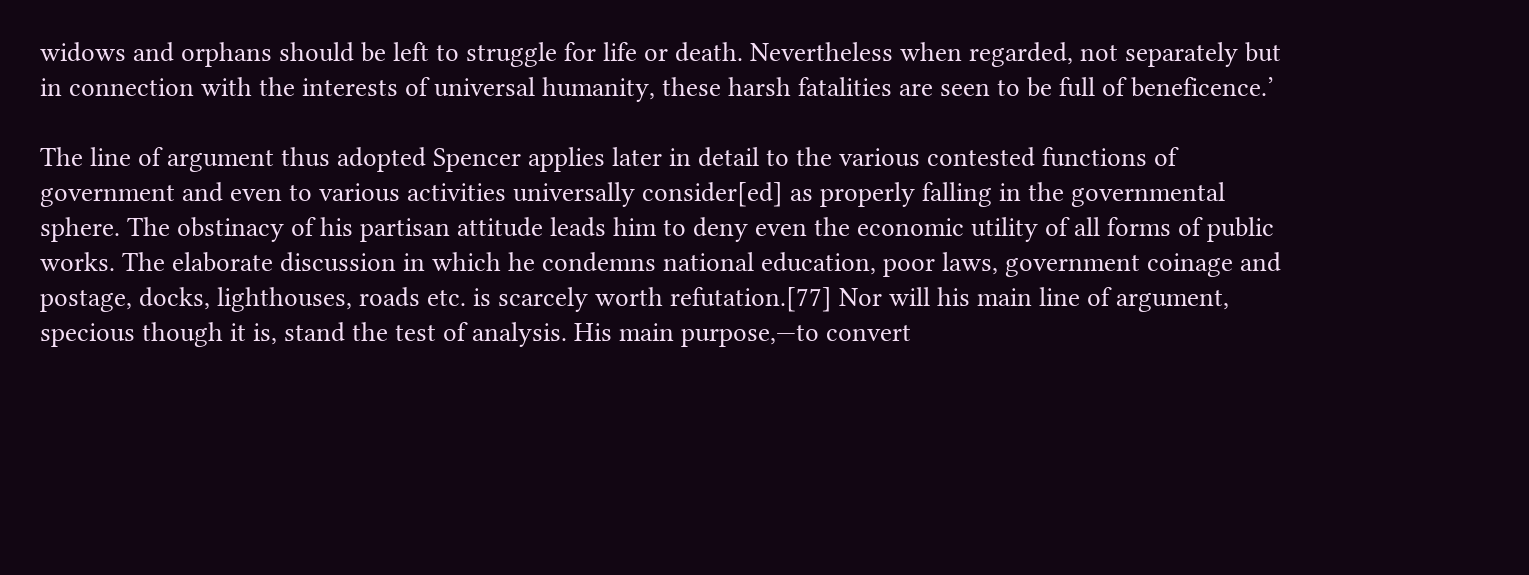widows and orphans should be left to struggle for life or death. Nevertheless when regarded, not separately but in connection with the interests of universal humanity, these harsh fatalities are seen to be full of beneficence.’

The line of argument thus adopted Spencer applies later in detail to the various contested functions of government and even to various activities universally consider[ed] as properly falling in the governmental sphere. The obstinacy of his partisan attitude leads him to deny even the economic utility of all forms of public works. The elaborate discussion in which he condemns national education, poor laws, government coinage and postage, docks, lighthouses, roads etc. is scarcely worth refutation.[77] Nor will his main line of argument, specious though it is, stand the test of analysis. His main purpose,—to convert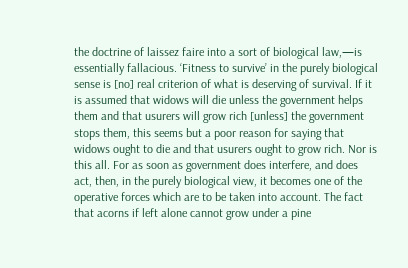the doctrine of laissez faire into a sort of biological law,—is essentially fallacious. ‘Fitness to survive’ in the purely biological sense is [no] real criterion of what is deserving of survival. If it is assumed that widows will die unless the government helps them and that usurers will grow rich [unless] the government stops them, this seems but a poor reason for saying that widows ought to die and that usurers ought to grow rich. Nor is this all. For as soon as government does interfere, and does act, then, in the purely biological view, it becomes one of the operative forces which are to be taken into account. The fact that acorns if left alone cannot grow under a pine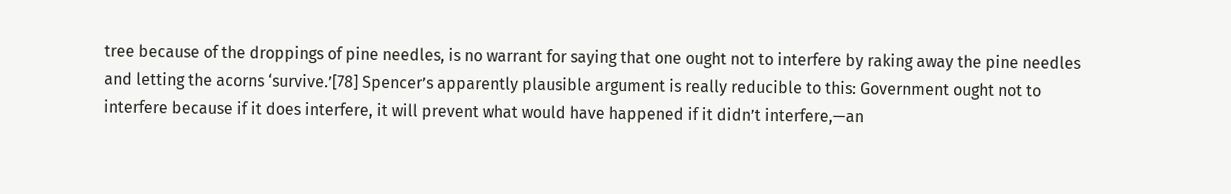tree because of the droppings of pine needles, is no warrant for saying that one ought not to interfere by raking away the pine needles and letting the acorns ‘survive.’[78] Spencer’s apparently plausible argument is really reducible to this: Government ought not to interfere because if it does interfere, it will prevent what would have happened if it didn’t interfere,—an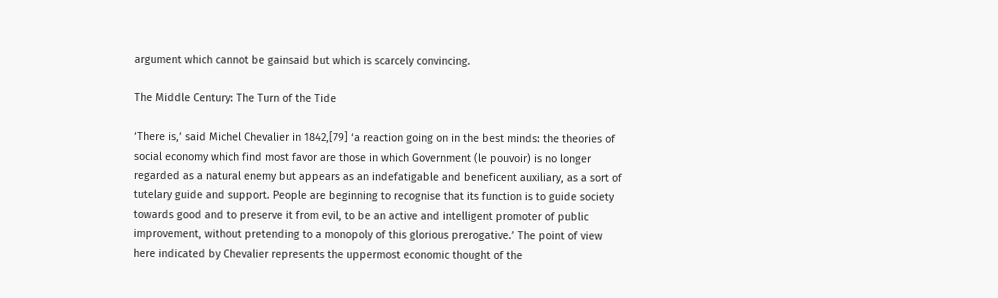argument which cannot be gainsaid but which is scarcely convincing.

The Middle Century: The Turn of the Tide

‘There is,’ said Michel Chevalier in 1842,[79] ‘a reaction going on in the best minds: the theories of social economy which find most favor are those in which Government (le pouvoir) is no longer regarded as a natural enemy but appears as an indefatigable and beneficent auxiliary, as a sort of tutelary guide and support. People are beginning to recognise that its function is to guide society towards good and to preserve it from evil, to be an active and intelligent promoter of public improvement, without pretending to a monopoly of this glorious prerogative.’ The point of view here indicated by Chevalier represents the uppermost economic thought of the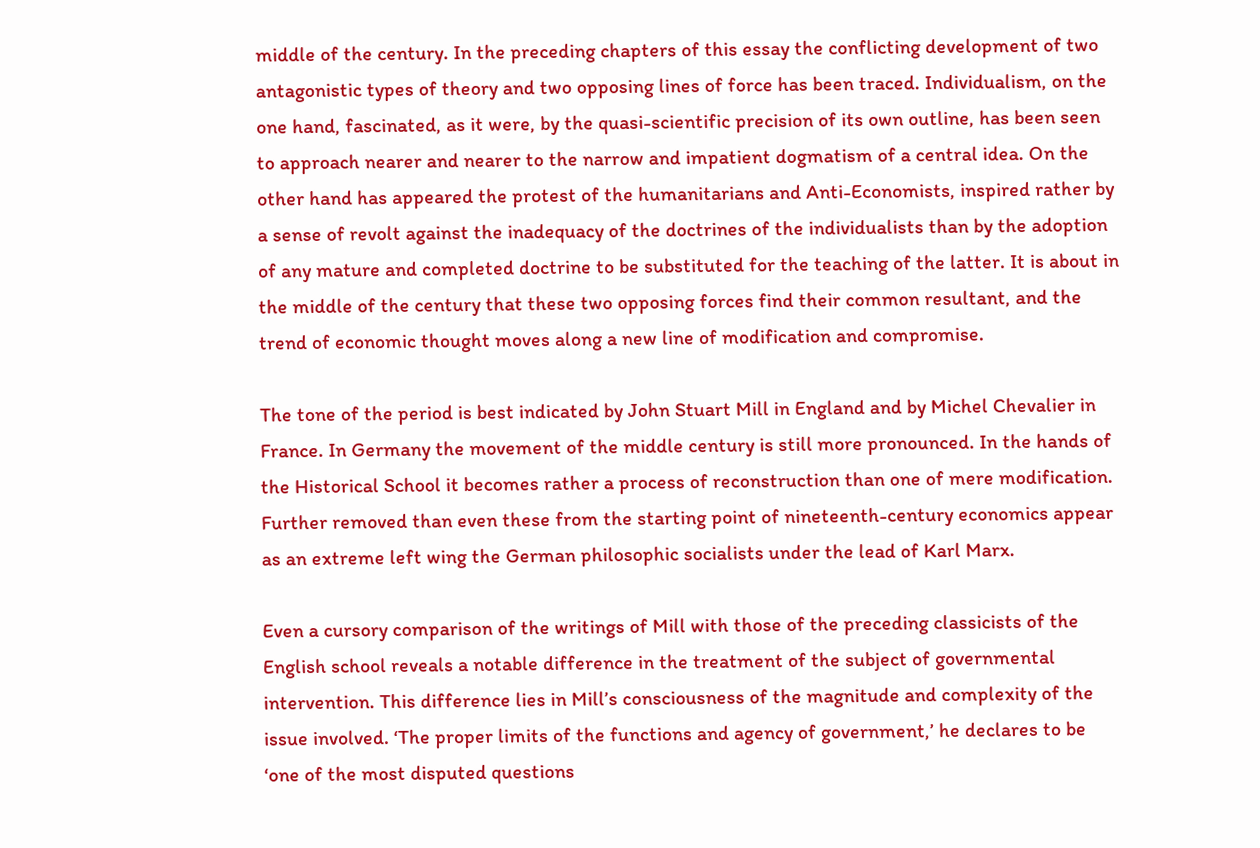middle of the century. In the preceding chapters of this essay the conflicting development of two antagonistic types of theory and two opposing lines of force has been traced. Individualism, on the one hand, fascinated, as it were, by the quasi-scientific precision of its own outline, has been seen to approach nearer and nearer to the narrow and impatient dogmatism of a central idea. On the other hand has appeared the protest of the humanitarians and Anti-Economists, inspired rather by a sense of revolt against the inadequacy of the doctrines of the individualists than by the adoption of any mature and completed doctrine to be substituted for the teaching of the latter. It is about in the middle of the century that these two opposing forces find their common resultant, and the trend of economic thought moves along a new line of modification and compromise.

The tone of the period is best indicated by John Stuart Mill in England and by Michel Chevalier in France. In Germany the movement of the middle century is still more pronounced. In the hands of the Historical School it becomes rather a process of reconstruction than one of mere modification. Further removed than even these from the starting point of nineteenth-century economics appear as an extreme left wing the German philosophic socialists under the lead of Karl Marx.

Even a cursory comparison of the writings of Mill with those of the preceding classicists of the English school reveals a notable difference in the treatment of the subject of governmental intervention. This difference lies in Mill’s consciousness of the magnitude and complexity of the issue involved. ‘The proper limits of the functions and agency of government,’ he declares to be ‘one of the most disputed questions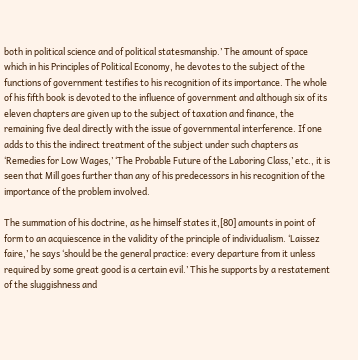both in political science and of political statesmanship.’ The amount of space which in his Principles of Political Economy, he devotes to the subject of the functions of government testifies to his recognition of its importance. The whole of his fifth book is devoted to the influence of government and although six of its eleven chapters are given up to the subject of taxation and finance, the remaining five deal directly with the issue of governmental interference. If one adds to this the indirect treatment of the subject under such chapters as ‘Remedies for Low Wages,’ ‘The Probable Future of the Laboring Class,’ etc., it is seen that Mill goes further than any of his predecessors in his recognition of the importance of the problem involved.

The summation of his doctrine, as he himself states it,[80] amounts in point of form to an acquiescence in the validity of the principle of individualism. ‘Laissez faire,’ he says ‘should be the general practice: every departure from it unless required by some great good is a certain evil.’ This he supports by a restatement of the sluggishness and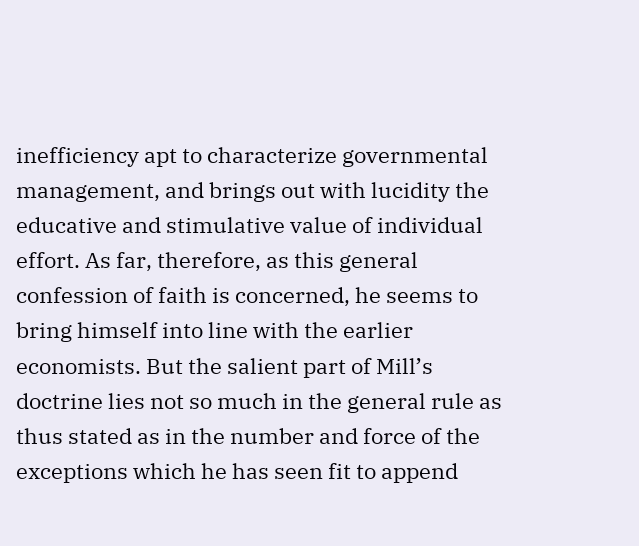inefficiency apt to characterize governmental management, and brings out with lucidity the educative and stimulative value of individual effort. As far, therefore, as this general confession of faith is concerned, he seems to bring himself into line with the earlier economists. But the salient part of Mill’s doctrine lies not so much in the general rule as thus stated as in the number and force of the exceptions which he has seen fit to append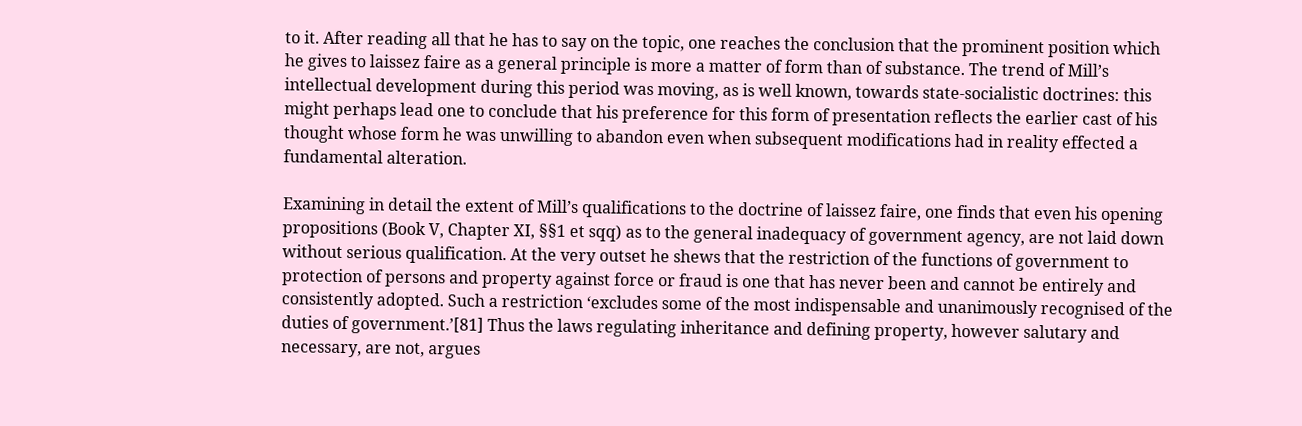to it. After reading all that he has to say on the topic, one reaches the conclusion that the prominent position which he gives to laissez faire as a general principle is more a matter of form than of substance. The trend of Mill’s intellectual development during this period was moving, as is well known, towards state-socialistic doctrines: this might perhaps lead one to conclude that his preference for this form of presentation reflects the earlier cast of his thought whose form he was unwilling to abandon even when subsequent modifications had in reality effected a fundamental alteration.

Examining in detail the extent of Mill’s qualifications to the doctrine of laissez faire, one finds that even his opening propositions (Book V, Chapter XI, §§1 et sqq) as to the general inadequacy of government agency, are not laid down without serious qualification. At the very outset he shews that the restriction of the functions of government to protection of persons and property against force or fraud is one that has never been and cannot be entirely and consistently adopted. Such a restriction ‘excludes some of the most indispensable and unanimously recognised of the duties of government.’[81] Thus the laws regulating inheritance and defining property, however salutary and necessary, are not, argues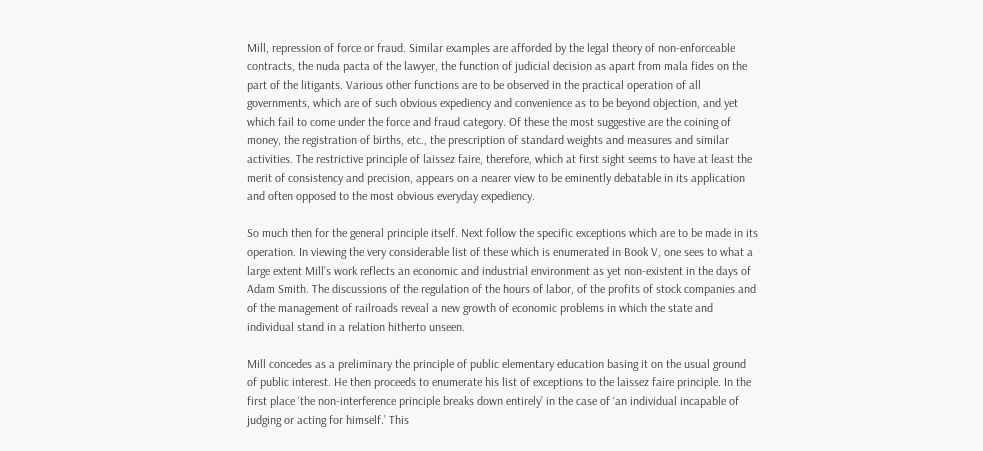Mill, repression of force or fraud. Similar examples are afforded by the legal theory of non-enforceable contracts, the nuda pacta of the lawyer, the function of judicial decision as apart from mala fides on the part of the litigants. Various other functions are to be observed in the practical operation of all governments, which are of such obvious expediency and convenience as to be beyond objection, and yet which fail to come under the force and fraud category. Of these the most suggestive are the coining of money, the registration of births, etc., the prescription of standard weights and measures and similar activities. The restrictive principle of laissez faire, therefore, which at first sight seems to have at least the merit of consistency and precision, appears on a nearer view to be eminently debatable in its application and often opposed to the most obvious everyday expediency.

So much then for the general principle itself. Next follow the specific exceptions which are to be made in its operation. In viewing the very considerable list of these which is enumerated in Book V, one sees to what a large extent Mill’s work reflects an economic and industrial environment as yet non-existent in the days of Adam Smith. The discussions of the regulation of the hours of labor, of the profits of stock companies and of the management of railroads reveal a new growth of economic problems in which the state and individual stand in a relation hitherto unseen.

Mill concedes as a preliminary the principle of public elementary education basing it on the usual ground of public interest. He then proceeds to enumerate his list of exceptions to the laissez faire principle. In the first place ‘the non-interference principle breaks down entirely’ in the case of ‘an individual incapable of judging or acting for himself.’ This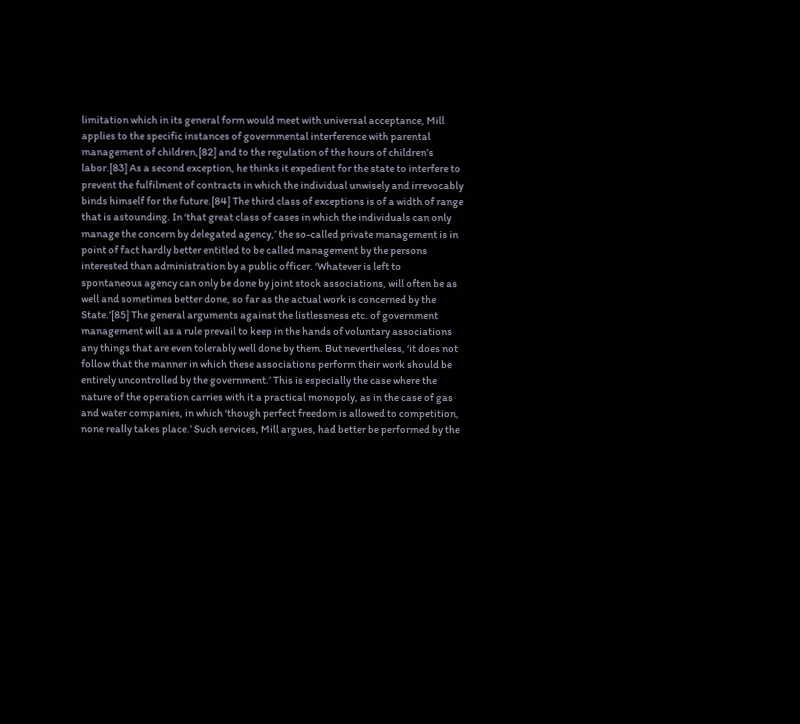limitation which in its general form would meet with universal acceptance, Mill applies to the specific instances of governmental interference with parental management of children,[82] and to the regulation of the hours of children’s labor.[83] As a second exception, he thinks it expedient for the state to interfere to prevent the fulfilment of contracts in which the individual unwisely and irrevocably binds himself for the future.[84] The third class of exceptions is of a width of range that is astounding. In ‘that great class of cases in which the individuals can only manage the concern by delegated agency,’ the so-called private management is in point of fact hardly better entitled to be called management by the persons interested than administration by a public officer. ‘Whatever is left to spontaneous agency can only be done by joint stock associations, will often be as well and sometimes better done, so far as the actual work is concerned by the State.’[85] The general arguments against the listlessness etc. of government management will as a rule prevail to keep in the hands of voluntary associations any things that are even tolerably well done by them. But nevertheless, ‘it does not follow that the manner in which these associations perform their work should be entirely uncontrolled by the government.’ This is especially the case where the nature of the operation carries with it a practical monopoly, as in the case of gas and water companies, in which ‘though perfect freedom is allowed to competition, none really takes place.’ Such services, Mill argues, had better be performed by the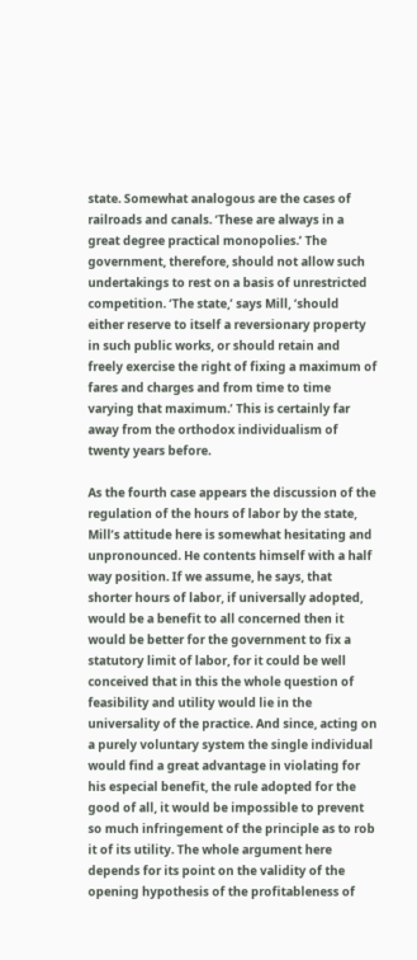state. Somewhat analogous are the cases of railroads and canals. ‘These are always in a great degree practical monopolies.’ The government, therefore, should not allow such undertakings to rest on a basis of unrestricted competition. ‘The state,’ says Mill, ‘should either reserve to itself a reversionary property in such public works, or should retain and freely exercise the right of fixing a maximum of fares and charges and from time to time varying that maximum.’ This is certainly far away from the orthodox individualism of twenty years before.

As the fourth case appears the discussion of the regulation of the hours of labor by the state, Mill’s attitude here is somewhat hesitating and unpronounced. He contents himself with a half way position. If we assume, he says, that shorter hours of labor, if universally adopted, would be a benefit to all concerned then it would be better for the government to fix a statutory limit of labor, for it could be well conceived that in this the whole question of feasibility and utility would lie in the universality of the practice. And since, acting on a purely voluntary system the single individual would find a great advantage in violating for his especial benefit, the rule adopted for the good of all, it would be impossible to prevent so much infringement of the principle as to rob it of its utility. The whole argument here depends for its point on the validity of the opening hypothesis of the profitableness of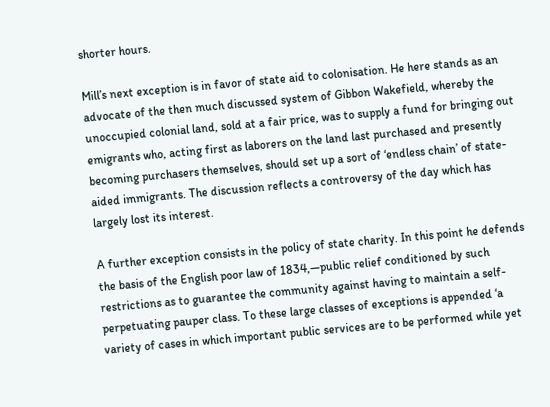shorter hours.

Mill’s next exception is in favor of state aid to colonisation. He here stands as an advocate of the then much discussed system of Gibbon Wakefield, whereby the unoccupied colonial land, sold at a fair price, was to supply a fund for bringing out emigrants who, acting first as laborers on the land last purchased and presently becoming purchasers themselves, should set up a sort of ‘endless chain’ of state-aided immigrants. The discussion reflects a controversy of the day which has largely lost its interest.

A further exception consists in the policy of state charity. In this point he defends the basis of the English poor law of 1834,—public relief conditioned by such restrictions as to guarantee the community against having to maintain a self-perpetuating pauper class. To these large classes of exceptions is appended ‘a variety of cases in which important public services are to be performed while yet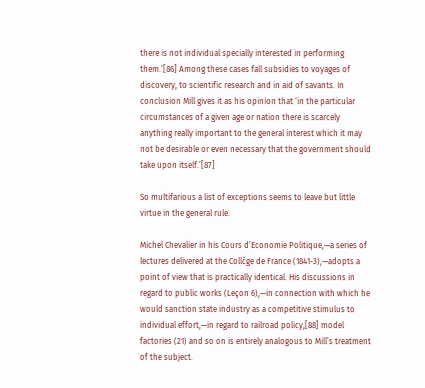there is not individual specially interested in performing them.’[86] Among these cases fall subsidies to voyages of discovery, to scientific research and in aid of savants. In conclusion Mill gives it as his opinion that ‘in the particular circumstances of a given age or nation there is scarcely anything really important to the general interest which it may not be desirable or even necessary that the government should take upon itself.’[87]

So multifarious a list of exceptions seems to leave but little virtue in the general rule.

Michel Chevalier in his Cours d’Economie Politique,—a series of lectures delivered at the Collčge de France (1841-3),—adopts a point of view that is practically identical. His discussions in regard to public works (Leçon 6),—in connection with which he would sanction state industry as a competitive stimulus to individual effort,—in regard to railroad policy,[88] model factories (21) and so on is entirely analogous to Mill’s treatment of the subject.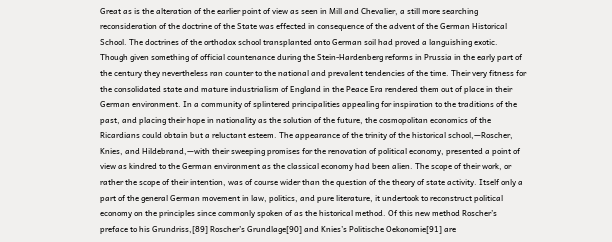Great as is the alteration of the earlier point of view as seen in Mill and Chevalier, a still more searching reconsideration of the doctrine of the State was effected in consequence of the advent of the German Historical School. The doctrines of the orthodox school transplanted onto German soil had proved a languishing exotic. Though given something of official countenance during the Stein-Hardenberg reforms in Prussia in the early part of the century they nevertheless ran counter to the national and prevalent tendencies of the time. Their very fitness for the consolidated state and mature industrialism of England in the Peace Era rendered them out of place in their German environment. In a community of splintered principalities appealing for inspiration to the traditions of the past, and placing their hope in nationality as the solution of the future, the cosmopolitan economics of the Ricardians could obtain but a reluctant esteem. The appearance of the trinity of the historical school,—Roscher, Knies, and Hildebrand,—with their sweeping promises for the renovation of political economy, presented a point of view as kindred to the German environment as the classical economy had been alien. The scope of their work, or rather the scope of their intention, was of course wider than the question of the theory of state activity. Itself only a part of the general German movement in law, politics, and pure literature, it undertook to reconstruct political economy on the principles since commonly spoken of as the historical method. Of this new method Roscher’s preface to his Grundriss,[89] Roscher’s Grundlage[90] and Knies’s Politische Oekonomie[91] are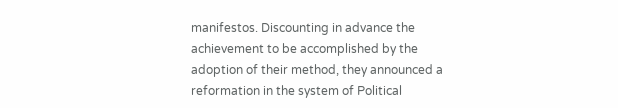manifestos. Discounting in advance the achievement to be accomplished by the adoption of their method, they announced a reformation in the system of Political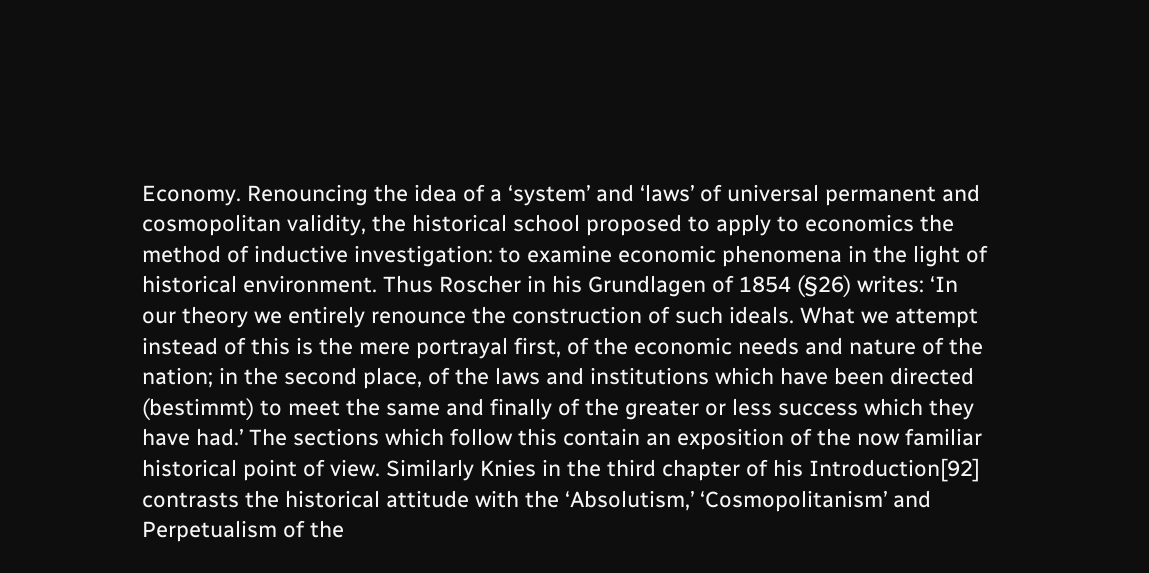Economy. Renouncing the idea of a ‘system’ and ‘laws’ of universal permanent and cosmopolitan validity, the historical school proposed to apply to economics the method of inductive investigation: to examine economic phenomena in the light of historical environment. Thus Roscher in his Grundlagen of 1854 (§26) writes: ‘In our theory we entirely renounce the construction of such ideals. What we attempt instead of this is the mere portrayal first, of the economic needs and nature of the nation; in the second place, of the laws and institutions which have been directed (bestimmt) to meet the same and finally of the greater or less success which they have had.’ The sections which follow this contain an exposition of the now familiar historical point of view. Similarly Knies in the third chapter of his Introduction[92] contrasts the historical attitude with the ‘Absolutism,’ ‘Cosmopolitanism’ and Perpetualism of the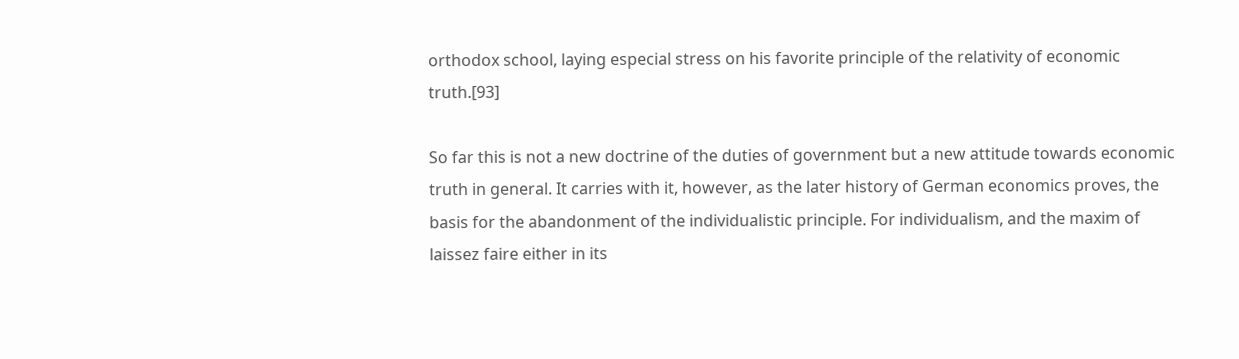orthodox school, laying especial stress on his favorite principle of the relativity of economic truth.[93]

So far this is not a new doctrine of the duties of government but a new attitude towards economic truth in general. It carries with it, however, as the later history of German economics proves, the basis for the abandonment of the individualistic principle. For individualism, and the maxim of laissez faire either in its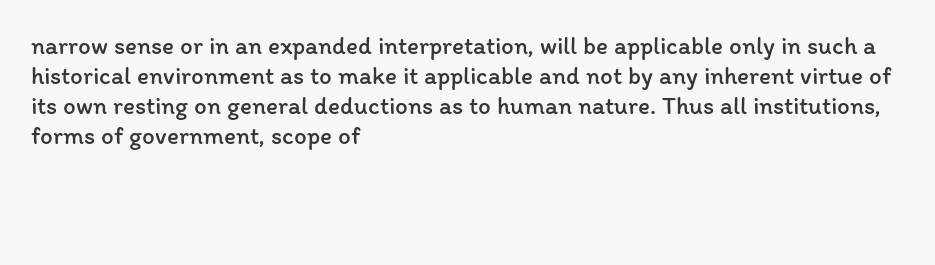narrow sense or in an expanded interpretation, will be applicable only in such a historical environment as to make it applicable and not by any inherent virtue of its own resting on general deductions as to human nature. Thus all institutions, forms of government, scope of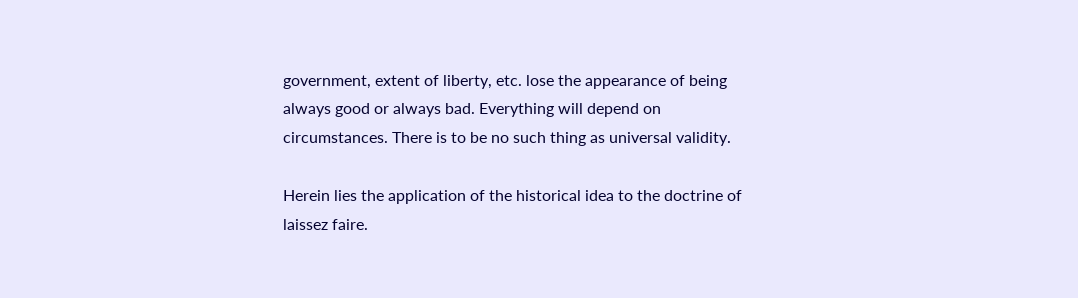government, extent of liberty, etc. lose the appearance of being always good or always bad. Everything will depend on circumstances. There is to be no such thing as universal validity.

Herein lies the application of the historical idea to the doctrine of laissez faire.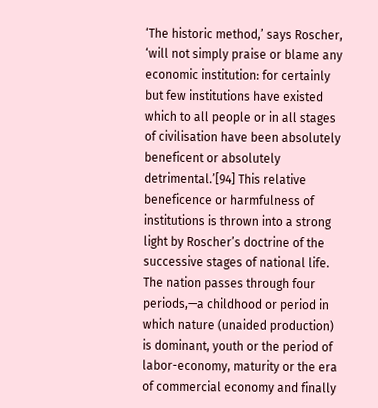‘The historic method,’ says Roscher, ‘will not simply praise or blame any economic institution: for certainly but few institutions have existed which to all people or in all stages of civilisation have been absolutely beneficent or absolutely detrimental.’[94] This relative beneficence or harmfulness of institutions is thrown into a strong light by Roscher’s doctrine of the successive stages of national life. The nation passes through four periods,—a childhood or period in which nature (unaided production) is dominant, youth or the period of labor-economy, maturity or the era of commercial economy and finally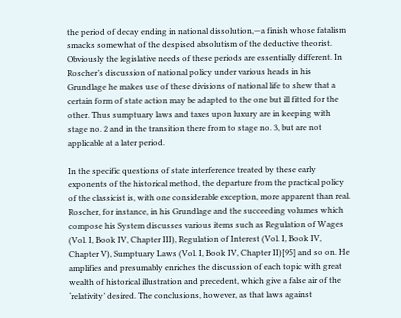the period of decay ending in national dissolution,—a finish whose fatalism smacks somewhat of the despised absolutism of the deductive theorist. Obviously the legislative needs of these periods are essentially different. In Roscher’s discussion of national policy under various heads in his Grundlage he makes use of these divisions of national life to shew that a certain form of state action may be adapted to the one but ill fitted for the other. Thus sumptuary laws and taxes upon luxury are in keeping with stage no. 2 and in the transition there from to stage no. 3, but are not applicable at a later period.

In the specific questions of state interference treated by these early exponents of the historical method, the departure from the practical policy of the classicist is, with one considerable exception, more apparent than real. Roscher, for instance, in his Grundlage and the succeeding volumes which compose his System discusses various items such as Regulation of Wages (Vol. I, Book IV, Chapter III), Regulation of Interest (Vol. I, Book IV, Chapter V), Sumptuary Laws (Vol. I, Book IV, Chapter II)[95] and so on. He amplifies and presumably enriches the discussion of each topic with great wealth of historical illustration and precedent, which give a false air of the ‘relativity’ desired. The conclusions, however, as that laws against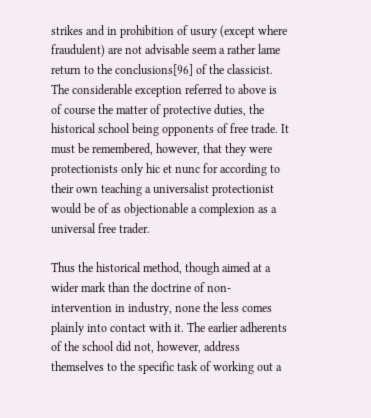strikes and in prohibition of usury (except where fraudulent) are not advisable seem a rather lame return to the conclusions[96] of the classicist. The considerable exception referred to above is of course the matter of protective duties, the historical school being opponents of free trade. It must be remembered, however, that they were protectionists only hic et nunc for according to their own teaching a universalist protectionist would be of as objectionable a complexion as a universal free trader.

Thus the historical method, though aimed at a wider mark than the doctrine of non-intervention in industry, none the less comes plainly into contact with it. The earlier adherents of the school did not, however, address themselves to the specific task of working out a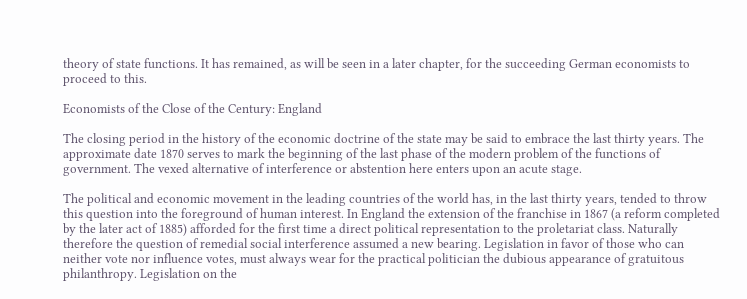theory of state functions. It has remained, as will be seen in a later chapter, for the succeeding German economists to proceed to this.

Economists of the Close of the Century: England

The closing period in the history of the economic doctrine of the state may be said to embrace the last thirty years. The approximate date 1870 serves to mark the beginning of the last phase of the modern problem of the functions of government. The vexed alternative of interference or abstention here enters upon an acute stage.

The political and economic movement in the leading countries of the world has, in the last thirty years, tended to throw this question into the foreground of human interest. In England the extension of the franchise in 1867 (a reform completed by the later act of 1885) afforded for the first time a direct political representation to the proletariat class. Naturally therefore the question of remedial social interference assumed a new bearing. Legislation in favor of those who can neither vote nor influence votes, must always wear for the practical politician the dubious appearance of gratuitous philanthropy. Legislation on the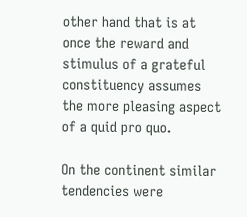other hand that is at once the reward and stimulus of a grateful constituency assumes the more pleasing aspect of a quid pro quo.

On the continent similar tendencies were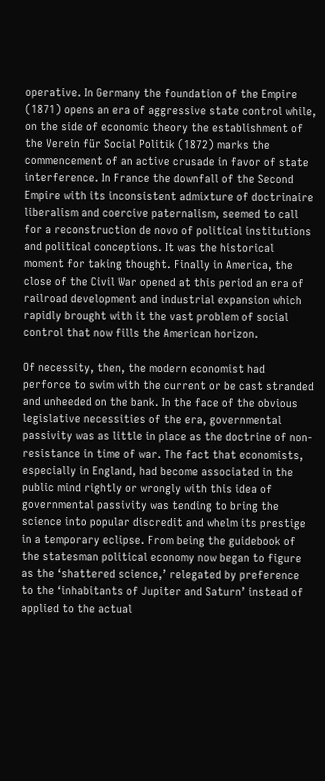operative. In Germany the foundation of the Empire (1871) opens an era of aggressive state control while, on the side of economic theory the establishment of the Verein für Social Politik (1872) marks the commencement of an active crusade in favor of state interference. In France the downfall of the Second Empire with its inconsistent admixture of doctrinaire liberalism and coercive paternalism, seemed to call for a reconstruction de novo of political institutions and political conceptions. It was the historical moment for taking thought. Finally in America, the close of the Civil War opened at this period an era of railroad development and industrial expansion which rapidly brought with it the vast problem of social control that now fills the American horizon.

Of necessity, then, the modern economist had perforce to swim with the current or be cast stranded and unheeded on the bank. In the face of the obvious legislative necessities of the era, governmental passivity was as little in place as the doctrine of non-resistance in time of war. The fact that economists, especially in England, had become associated in the public mind rightly or wrongly with this idea of governmental passivity was tending to bring the science into popular discredit and whelm its prestige in a temporary eclipse. From being the guidebook of the statesman political economy now began to figure as the ‘shattered science,’ relegated by preference to the ‘inhabitants of Jupiter and Saturn’ instead of applied to the actual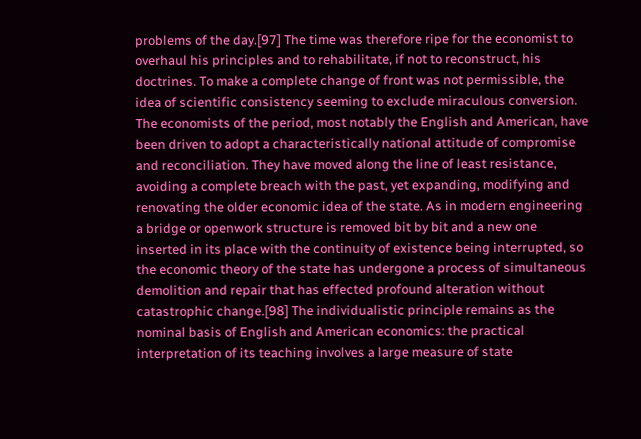problems of the day.[97] The time was therefore ripe for the economist to overhaul his principles and to rehabilitate, if not to reconstruct, his doctrines. To make a complete change of front was not permissible, the idea of scientific consistency seeming to exclude miraculous conversion. The economists of the period, most notably the English and American, have been driven to adopt a characteristically national attitude of compromise and reconciliation. They have moved along the line of least resistance, avoiding a complete breach with the past, yet expanding, modifying and renovating the older economic idea of the state. As in modern engineering a bridge or openwork structure is removed bit by bit and a new one inserted in its place with the continuity of existence being interrupted, so the economic theory of the state has undergone a process of simultaneous demolition and repair that has effected profound alteration without catastrophic change.[98] The individualistic principle remains as the nominal basis of English and American economics: the practical interpretation of its teaching involves a large measure of state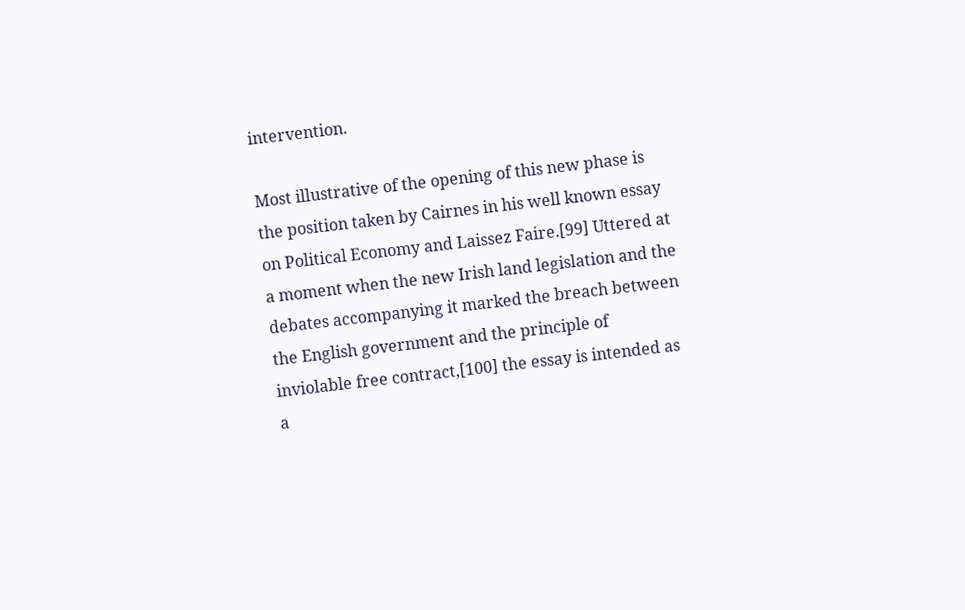intervention.

Most illustrative of the opening of this new phase is the position taken by Cairnes in his well known essay on Political Economy and Laissez Faire.[99] Uttered at a moment when the new Irish land legislation and the debates accompanying it marked the breach between the English government and the principle of inviolable free contract,[100] the essay is intended as a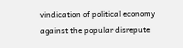vindication of political economy against the popular disrepute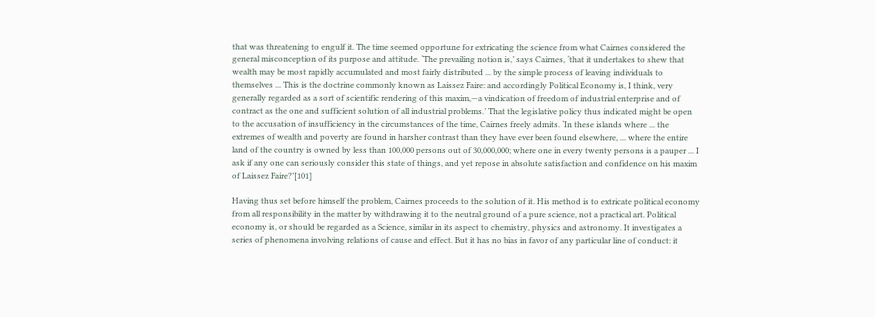that was threatening to engulf it. The time seemed opportune for extricating the science from what Cairnes considered the general misconception of its purpose and attitude. ‘The prevailing notion is,’ says Cairnes, ‘that it undertakes to shew that wealth may be most rapidly accumulated and most fairly distributed ... by the simple process of leaving individuals to themselves ... This is the doctrine commonly known as Laissez Faire: and accordingly Political Economy is, I think, very generally regarded as a sort of scientific rendering of this maxim,—a vindication of freedom of industrial enterprise and of contract as the one and sufficient solution of all industrial problems.’ That the legislative policy thus indicated might be open to the accusation of insufficiency in the circumstances of the time, Cairnes freely admits. ‘In these islands where ... the extremes of wealth and poverty are found in harsher contrast than they have ever been found elsewhere, ... where the entire land of the country is owned by less than 100,000 persons out of 30,000,000; where one in every twenty persons is a pauper ... I ask if any one can seriously consider this state of things, and yet repose in absolute satisfaction and confidence on his maxim of Laissez Faire?’[101]

Having thus set before himself the problem, Cairnes proceeds to the solution of it. His method is to extricate political economy from all responsibility in the matter by withdrawing it to the neutral ground of a pure science, not a practical art. Political economy is, or should be regarded as a Science, similar in its aspect to chemistry, physics and astronomy. It investigates a series of phenomena involving relations of cause and effect. But it has no bias in favor of any particular line of conduct: it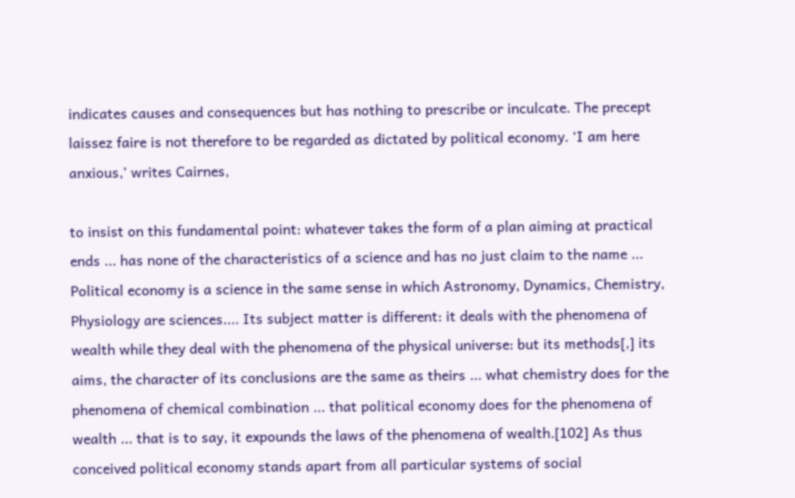indicates causes and consequences but has nothing to prescribe or inculcate. The precept laissez faire is not therefore to be regarded as dictated by political economy. ‘I am here anxious,’ writes Cairnes,

to insist on this fundamental point: whatever takes the form of a plan aiming at practical ends ... has none of the characteristics of a science and has no just claim to the name ... Political economy is a science in the same sense in which Astronomy, Dynamics, Chemistry, Physiology are sciences.... Its subject matter is different: it deals with the phenomena of wealth while they deal with the phenomena of the physical universe: but its methods[,] its aims, the character of its conclusions are the same as theirs ... what chemistry does for the phenomena of chemical combination ... that political economy does for the phenomena of wealth ... that is to say, it expounds the laws of the phenomena of wealth.[102] As thus conceived political economy stands apart from all particular systems of social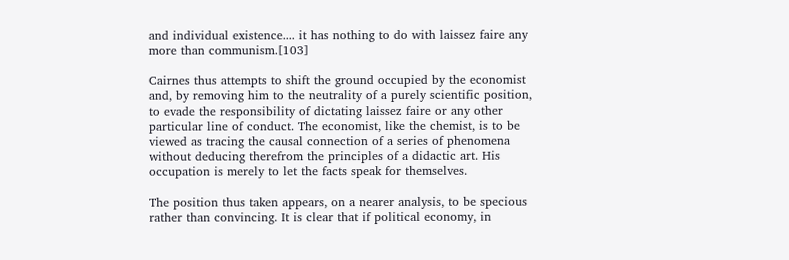and individual existence.... it has nothing to do with laissez faire any more than communism.[103]

Cairnes thus attempts to shift the ground occupied by the economist and, by removing him to the neutrality of a purely scientific position, to evade the responsibility of dictating laissez faire or any other particular line of conduct. The economist, like the chemist, is to be viewed as tracing the causal connection of a series of phenomena without deducing therefrom the principles of a didactic art. His occupation is merely to let the facts speak for themselves.

The position thus taken appears, on a nearer analysis, to be specious rather than convincing. It is clear that if political economy, in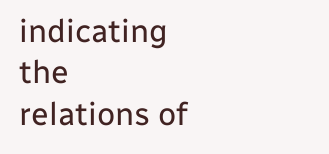indicating the relations of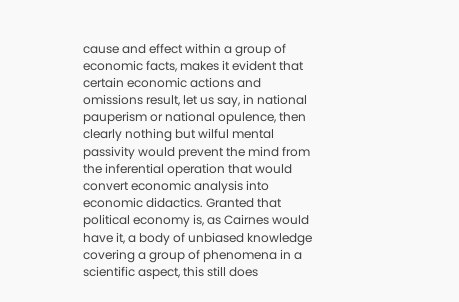cause and effect within a group of economic facts, makes it evident that certain economic actions and omissions result, let us say, in national pauperism or national opulence, then clearly nothing but wilful mental passivity would prevent the mind from the inferential operation that would convert economic analysis into economic didactics. Granted that political economy is, as Cairnes would have it, a body of unbiased knowledge covering a group of phenomena in a scientific aspect, this still does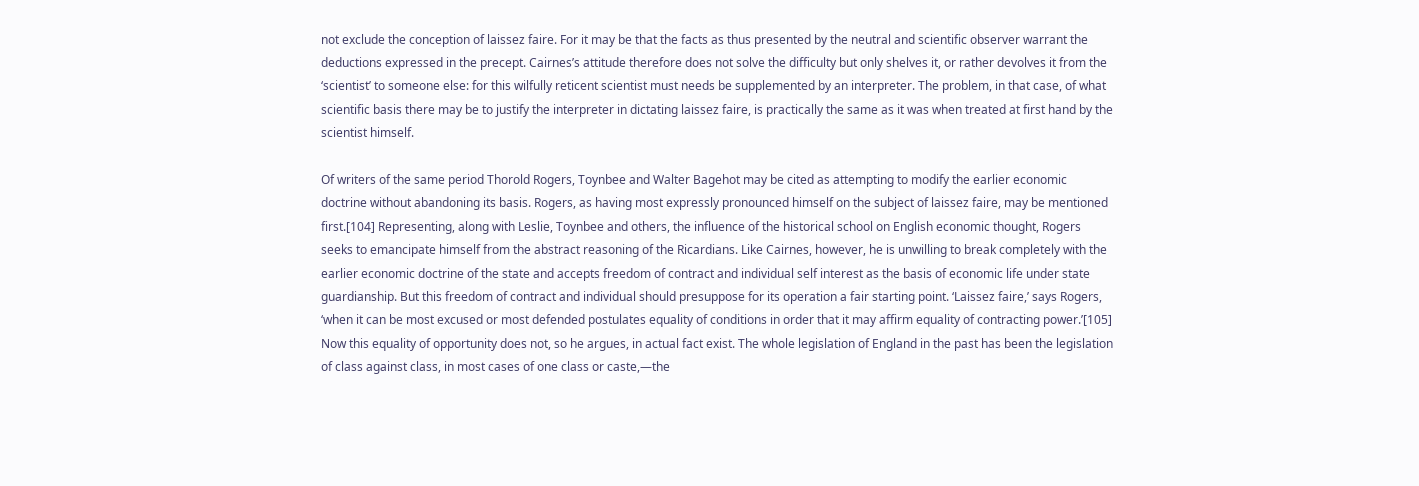not exclude the conception of laissez faire. For it may be that the facts as thus presented by the neutral and scientific observer warrant the deductions expressed in the precept. Cairnes’s attitude therefore does not solve the difficulty but only shelves it, or rather devolves it from the ‘scientist’ to someone else: for this wilfully reticent scientist must needs be supplemented by an interpreter. The problem, in that case, of what scientific basis there may be to justify the interpreter in dictating laissez faire, is practically the same as it was when treated at first hand by the scientist himself.

Of writers of the same period Thorold Rogers, Toynbee and Walter Bagehot may be cited as attempting to modify the earlier economic doctrine without abandoning its basis. Rogers, as having most expressly pronounced himself on the subject of laissez faire, may be mentioned first.[104] Representing, along with Leslie, Toynbee and others, the influence of the historical school on English economic thought, Rogers seeks to emancipate himself from the abstract reasoning of the Ricardians. Like Cairnes, however, he is unwilling to break completely with the earlier economic doctrine of the state and accepts freedom of contract and individual self interest as the basis of economic life under state guardianship. But this freedom of contract and individual should presuppose for its operation a fair starting point. ‘Laissez faire,’ says Rogers, ‘when it can be most excused or most defended postulates equality of conditions in order that it may affirm equality of contracting power.’[105] Now this equality of opportunity does not, so he argues, in actual fact exist. The whole legislation of England in the past has been the legislation of class against class, in most cases of one class or caste,—the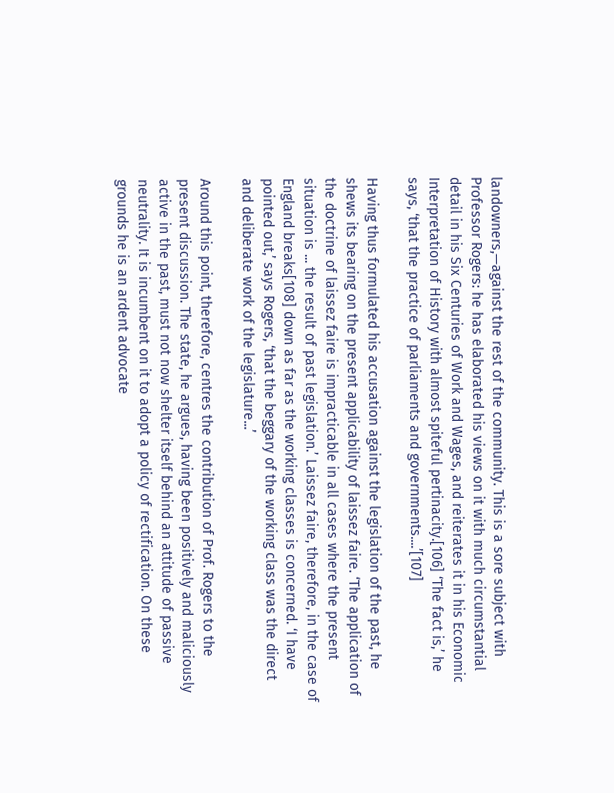landowners,—against the rest of the community. This is a sore subject with Professor Rogers: he has elaborated his views on it with much circumstantial detail in his Six Centuries of Work and Wages, and reiterates it in his Economic Interpretation of History with almost spiteful pertinacity.[106] ‘The fact is,’ he says, ‘that the practice of parliaments and governments....’[107]

Having thus formulated his accusation against the legislation of the past, he shews its bearing on the present applicability of laissez faire. ‘The application of the doctrine of laissez faire is impracticable in all cases where the present situation is ... the result of past legislation.’ Laissez faire, therefore, in the case of England breaks[108] down as far as the working classes is concerned. ‘I have pointed out,’ says Rogers, ‘that the beggary of the working class was the direct and deliberate work of the legislature...’

Around this point, therefore, centres the contribution of Prof. Rogers to the present discussion. The state, he argues, having been positively and maliciously active in the past, must not now shelter itself behind an attitude of passive neutrality. It is incumbent on it to adopt a policy of rectification. On these grounds he is an ardent advocate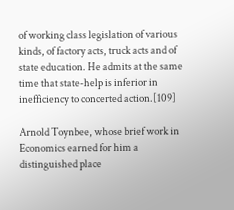of working class legislation of various kinds, of factory acts, truck acts and of state education. He admits at the same time that state-help is inferior in inefficiency to concerted action.[109]

Arnold Toynbee, whose brief work in Economics earned for him a distinguished place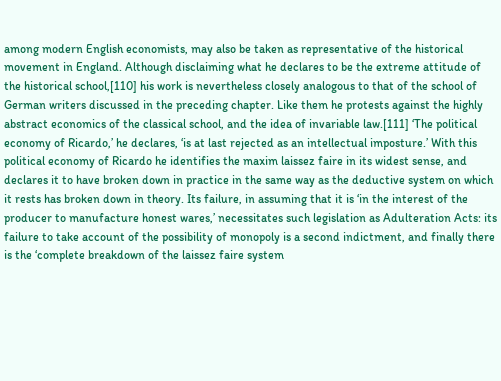among modern English economists, may also be taken as representative of the historical movement in England. Although disclaiming what he declares to be the extreme attitude of the historical school,[110] his work is nevertheless closely analogous to that of the school of German writers discussed in the preceding chapter. Like them he protests against the highly abstract economics of the classical school, and the idea of invariable law.[111] ‘The political economy of Ricardo,’ he declares, ‘is at last rejected as an intellectual imposture.’ With this political economy of Ricardo he identifies the maxim laissez faire in its widest sense, and declares it to have broken down in practice in the same way as the deductive system on which it rests has broken down in theory. Its failure, in assuming that it is ‘in the interest of the producer to manufacture honest wares,’ necessitates such legislation as Adulteration Acts: its failure to take account of the possibility of monopoly is a second indictment, and finally there is the ‘complete breakdown of the laissez faire system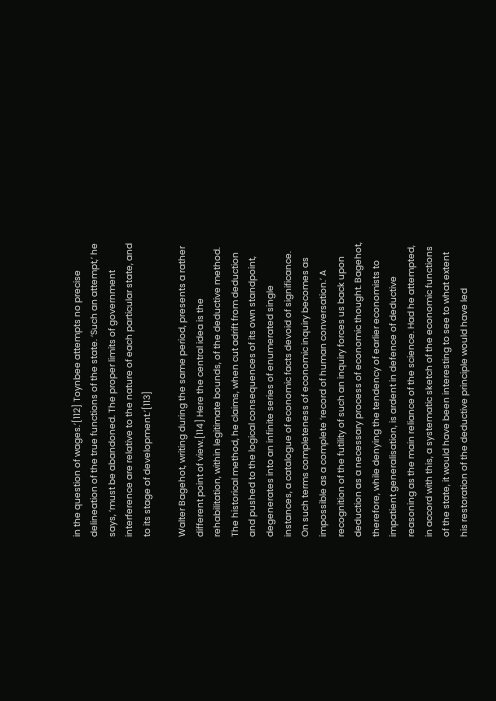in the question of wages.’[112] Toynbee attempts no precise delineation of the true functions of the state. ‘Such an attempt,’ he says, ‘must be abandoned. The proper limits of government interference are relative to the nature of each particular state, and to its stage of development.’[113]

Walter Bagehot, writing during the same period, presents a rather different point of view.[114] Here the central idea is the rehabilitation, within legitimate bounds, of the deductive method. The historical method, he claims, when cut adrift from deduction and pushed to the logical consequences of its own standpoint, degenerates into an infinite series of enumerated single instances, a catalogue of economic facts devoid of significance. On such terms completeness of economic inquiry becomes as impossible as a complete ‘record of human conversation.’ A recognition of the futility of such an inquiry forces us back upon deduction as a necessary process of economic thought. Bagehot, therefore, while denying the tendency of earlier economists to impatient generalisation, is ardent in defence of deductive reasoning as the main reliance of the science. Had he attempted, in accord with this, a systematic sketch of the economic functions of the state, it would have been interesting to see to what extent his restoration of the deductive principle would have led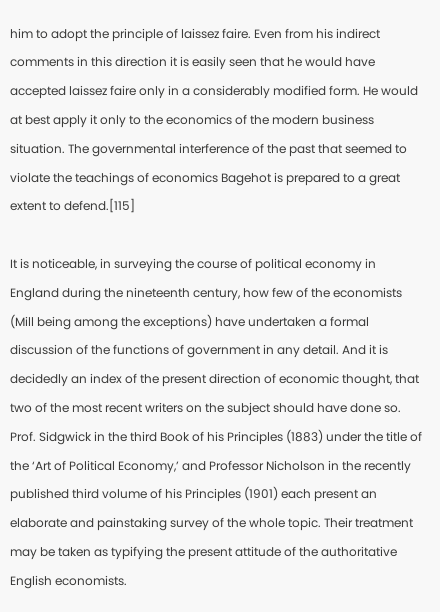him to adopt the principle of laissez faire. Even from his indirect comments in this direction it is easily seen that he would have accepted laissez faire only in a considerably modified form. He would at best apply it only to the economics of the modern business situation. The governmental interference of the past that seemed to violate the teachings of economics Bagehot is prepared to a great extent to defend.[115]

It is noticeable, in surveying the course of political economy in England during the nineteenth century, how few of the economists (Mill being among the exceptions) have undertaken a formal discussion of the functions of government in any detail. And it is decidedly an index of the present direction of economic thought, that two of the most recent writers on the subject should have done so. Prof. Sidgwick in the third Book of his Principles (1883) under the title of the ‘Art of Political Economy,’ and Professor Nicholson in the recently published third volume of his Principles (1901) each present an elaborate and painstaking survey of the whole topic. Their treatment may be taken as typifying the present attitude of the authoritative English economists.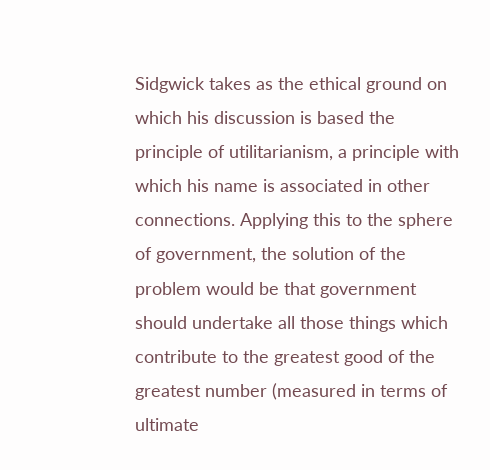Sidgwick takes as the ethical ground on which his discussion is based the principle of utilitarianism, a principle with which his name is associated in other connections. Applying this to the sphere of government, the solution of the problem would be that government should undertake all those things which contribute to the greatest good of the greatest number (measured in terms of ultimate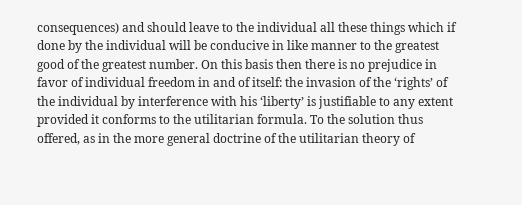consequences) and should leave to the individual all these things which if done by the individual will be conducive in like manner to the greatest good of the greatest number. On this basis then there is no prejudice in favor of individual freedom in and of itself: the invasion of the ‘rights’ of the individual by interference with his ‘liberty’ is justifiable to any extent provided it conforms to the utilitarian formula. To the solution thus offered, as in the more general doctrine of the utilitarian theory of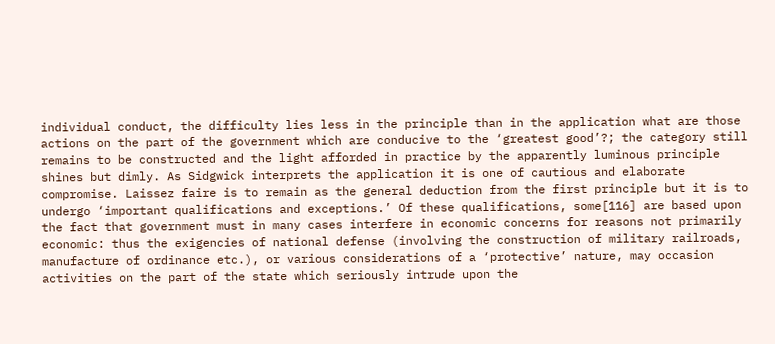individual conduct, the difficulty lies less in the principle than in the application what are those actions on the part of the government which are conducive to the ‘greatest good’?; the category still remains to be constructed and the light afforded in practice by the apparently luminous principle shines but dimly. As Sidgwick interprets the application it is one of cautious and elaborate compromise. Laissez faire is to remain as the general deduction from the first principle but it is to undergo ‘important qualifications and exceptions.’ Of these qualifications, some[116] are based upon the fact that government must in many cases interfere in economic concerns for reasons not primarily economic: thus the exigencies of national defense (involving the construction of military railroads, manufacture of ordinance etc.), or various considerations of a ‘protective’ nature, may occasion activities on the part of the state which seriously intrude upon the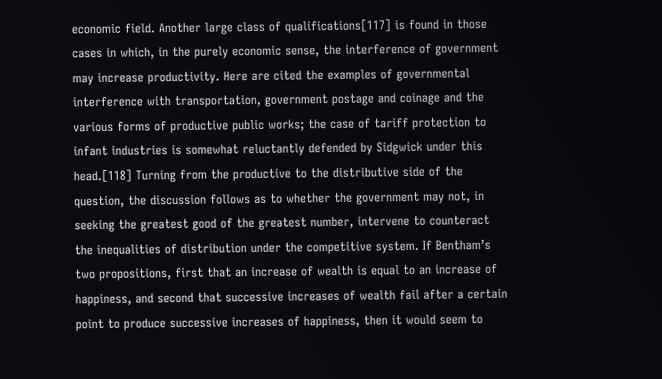economic field. Another large class of qualifications[117] is found in those cases in which, in the purely economic sense, the interference of government may increase productivity. Here are cited the examples of governmental interference with transportation, government postage and coinage and the various forms of productive public works; the case of tariff protection to infant industries is somewhat reluctantly defended by Sidgwick under this head.[118] Turning from the productive to the distributive side of the question, the discussion follows as to whether the government may not, in seeking the greatest good of the greatest number, intervene to counteract the inequalities of distribution under the competitive system. If Bentham’s two propositions, first that an increase of wealth is equal to an increase of happiness, and second that successive increases of wealth fail after a certain point to produce successive increases of happiness, then it would seem to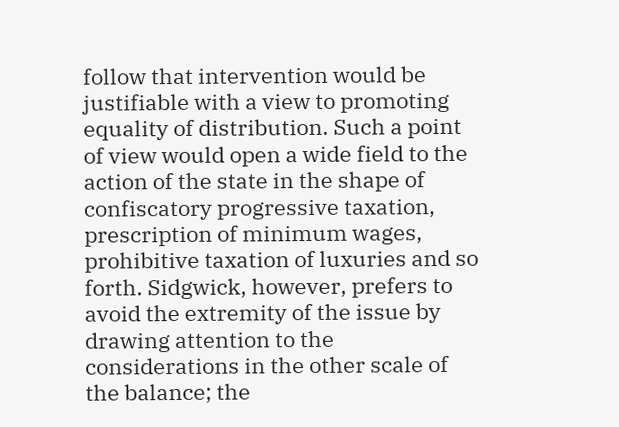follow that intervention would be justifiable with a view to promoting equality of distribution. Such a point of view would open a wide field to the action of the state in the shape of confiscatory progressive taxation, prescription of minimum wages, prohibitive taxation of luxuries and so forth. Sidgwick, however, prefers to avoid the extremity of the issue by drawing attention to the considerations in the other scale of the balance; the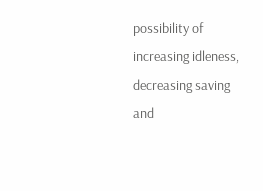possibility of increasing idleness, decreasing saving and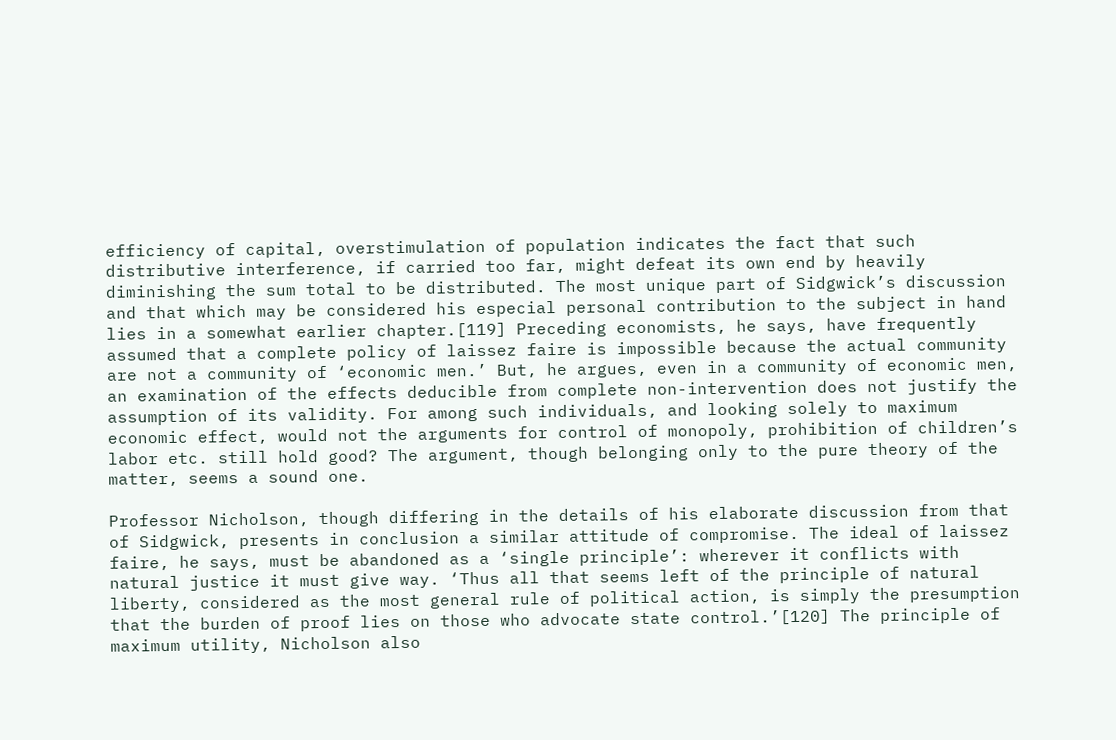efficiency of capital, overstimulation of population indicates the fact that such distributive interference, if carried too far, might defeat its own end by heavily diminishing the sum total to be distributed. The most unique part of Sidgwick’s discussion and that which may be considered his especial personal contribution to the subject in hand lies in a somewhat earlier chapter.[119] Preceding economists, he says, have frequently assumed that a complete policy of laissez faire is impossible because the actual community are not a community of ‘economic men.’ But, he argues, even in a community of economic men, an examination of the effects deducible from complete non-intervention does not justify the assumption of its validity. For among such individuals, and looking solely to maximum economic effect, would not the arguments for control of monopoly, prohibition of children’s labor etc. still hold good? The argument, though belonging only to the pure theory of the matter, seems a sound one.

Professor Nicholson, though differing in the details of his elaborate discussion from that of Sidgwick, presents in conclusion a similar attitude of compromise. The ideal of laissez faire, he says, must be abandoned as a ‘single principle’: wherever it conflicts with natural justice it must give way. ‘Thus all that seems left of the principle of natural liberty, considered as the most general rule of political action, is simply the presumption that the burden of proof lies on those who advocate state control.’[120] The principle of maximum utility, Nicholson also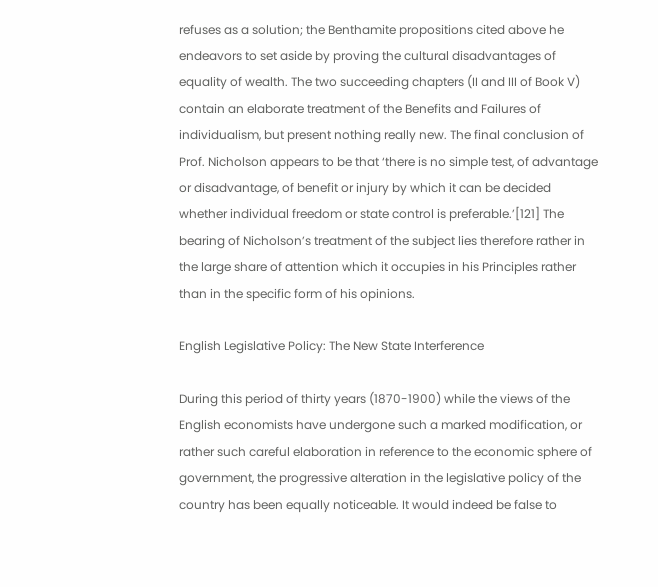refuses as a solution; the Benthamite propositions cited above he endeavors to set aside by proving the cultural disadvantages of equality of wealth. The two succeeding chapters (II and III of Book V) contain an elaborate treatment of the Benefits and Failures of individualism, but present nothing really new. The final conclusion of Prof. Nicholson appears to be that ‘there is no simple test, of advantage or disadvantage, of benefit or injury by which it can be decided whether individual freedom or state control is preferable.’[121] The bearing of Nicholson’s treatment of the subject lies therefore rather in the large share of attention which it occupies in his Principles rather than in the specific form of his opinions.

English Legislative Policy: The New State Interference

During this period of thirty years (1870-1900) while the views of the English economists have undergone such a marked modification, or rather such careful elaboration in reference to the economic sphere of government, the progressive alteration in the legislative policy of the country has been equally noticeable. It would indeed be false to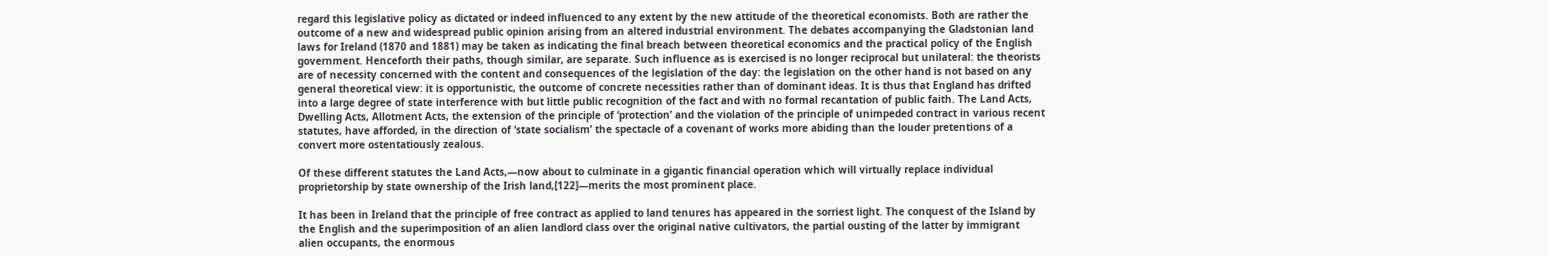regard this legislative policy as dictated or indeed influenced to any extent by the new attitude of the theoretical economists. Both are rather the outcome of a new and widespread public opinion arising from an altered industrial environment. The debates accompanying the Gladstonian land laws for Ireland (1870 and 1881) may be taken as indicating the final breach between theoretical economics and the practical policy of the English government. Henceforth their paths, though similar, are separate. Such influence as is exercised is no longer reciprocal but unilateral: the theorists are of necessity concerned with the content and consequences of the legislation of the day: the legislation on the other hand is not based on any general theoretical view: it is opportunistic, the outcome of concrete necessities rather than of dominant ideas. It is thus that England has drifted into a large degree of state interference with but little public recognition of the fact and with no formal recantation of public faith. The Land Acts, Dwelling Acts, Allotment Acts, the extension of the principle of ‘protection’ and the violation of the principle of unimpeded contract in various recent statutes, have afforded, in the direction of ‘state socialism’ the spectacle of a covenant of works more abiding than the louder pretentions of a convert more ostentatiously zealous.

Of these different statutes the Land Acts,—now about to culminate in a gigantic financial operation which will virtually replace individual proprietorship by state ownership of the Irish land,[122]—merits the most prominent place.

It has been in Ireland that the principle of free contract as applied to land tenures has appeared in the sorriest light. The conquest of the Island by the English and the superimposition of an alien landlord class over the original native cultivators, the partial ousting of the latter by immigrant alien occupants, the enormous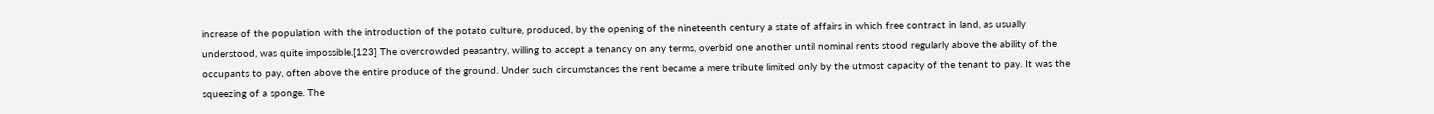increase of the population with the introduction of the potato culture, produced, by the opening of the nineteenth century a state of affairs in which free contract in land, as usually understood, was quite impossible.[123] The overcrowded peasantry, willing to accept a tenancy on any terms, overbid one another until nominal rents stood regularly above the ability of the occupants to pay, often above the entire produce of the ground. Under such circumstances the rent became a mere tribute limited only by the utmost capacity of the tenant to pay. It was the squeezing of a sponge. The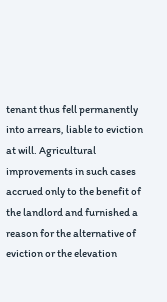tenant thus fell permanently into arrears, liable to eviction at will. Agricultural improvements in such cases accrued only to the benefit of the landlord and furnished a reason for the alternative of eviction or the elevation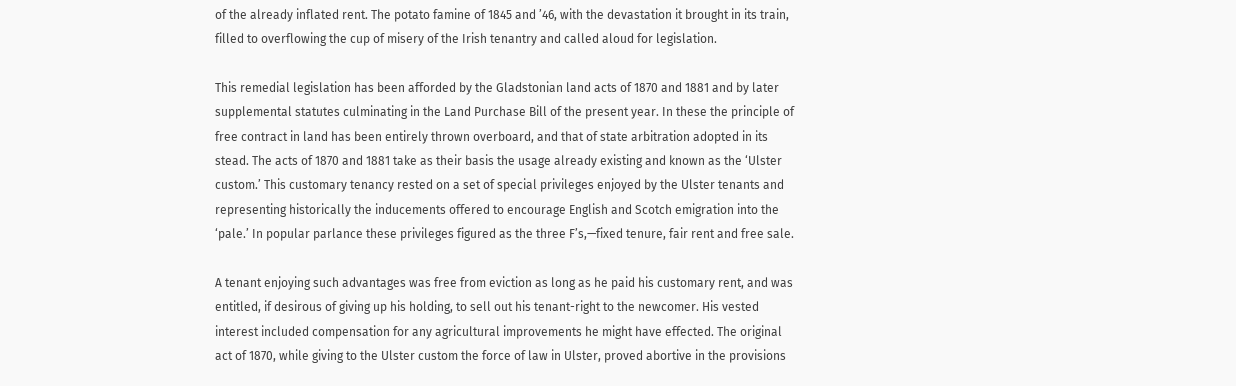of the already inflated rent. The potato famine of 1845 and ’46, with the devastation it brought in its train, filled to overflowing the cup of misery of the Irish tenantry and called aloud for legislation.

This remedial legislation has been afforded by the Gladstonian land acts of 1870 and 1881 and by later supplemental statutes culminating in the Land Purchase Bill of the present year. In these the principle of free contract in land has been entirely thrown overboard, and that of state arbitration adopted in its stead. The acts of 1870 and 1881 take as their basis the usage already existing and known as the ‘Ulster custom.’ This customary tenancy rested on a set of special privileges enjoyed by the Ulster tenants and representing historically the inducements offered to encourage English and Scotch emigration into the ‘pale.’ In popular parlance these privileges figured as the three F’s,—fixed tenure, fair rent and free sale.

A tenant enjoying such advantages was free from eviction as long as he paid his customary rent, and was entitled, if desirous of giving up his holding, to sell out his tenant-right to the newcomer. His vested interest included compensation for any agricultural improvements he might have effected. The original act of 1870, while giving to the Ulster custom the force of law in Ulster, proved abortive in the provisions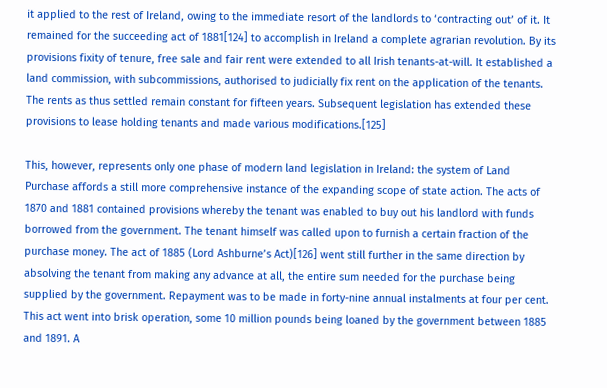it applied to the rest of Ireland, owing to the immediate resort of the landlords to ‘contracting out’ of it. It remained for the succeeding act of 1881[124] to accomplish in Ireland a complete agrarian revolution. By its provisions fixity of tenure, free sale and fair rent were extended to all Irish tenants-at-will. It established a land commission, with subcommissions, authorised to judicially fix rent on the application of the tenants. The rents as thus settled remain constant for fifteen years. Subsequent legislation has extended these provisions to lease holding tenants and made various modifications.[125]

This, however, represents only one phase of modern land legislation in Ireland: the system of Land Purchase affords a still more comprehensive instance of the expanding scope of state action. The acts of 1870 and 1881 contained provisions whereby the tenant was enabled to buy out his landlord with funds borrowed from the government. The tenant himself was called upon to furnish a certain fraction of the purchase money. The act of 1885 (Lord Ashburne’s Act)[126] went still further in the same direction by absolving the tenant from making any advance at all, the entire sum needed for the purchase being supplied by the government. Repayment was to be made in forty-nine annual instalments at four per cent. This act went into brisk operation, some 10 million pounds being loaned by the government between 1885 and 1891. A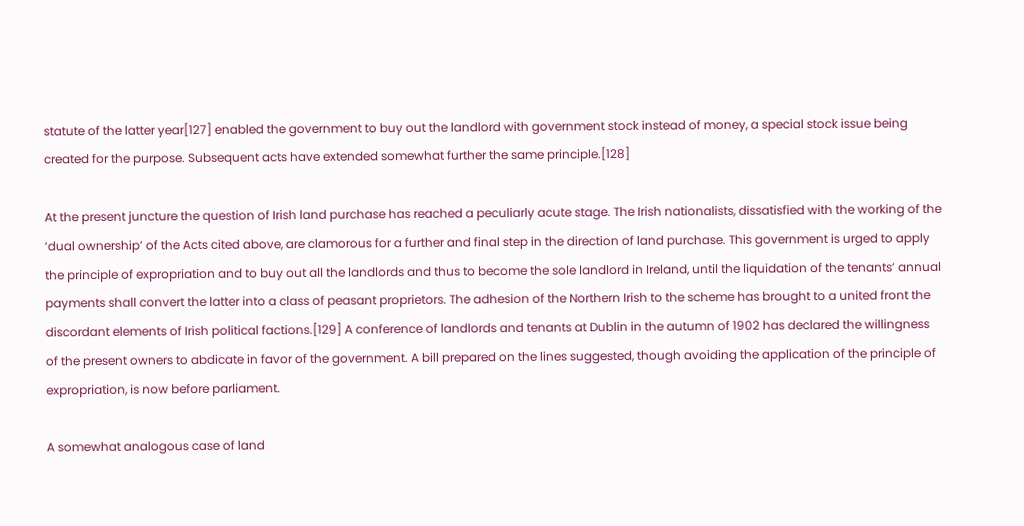statute of the latter year[127] enabled the government to buy out the landlord with government stock instead of money, a special stock issue being created for the purpose. Subsequent acts have extended somewhat further the same principle.[128]

At the present juncture the question of Irish land purchase has reached a peculiarly acute stage. The Irish nationalists, dissatisfied with the working of the ‘dual ownership’ of the Acts cited above, are clamorous for a further and final step in the direction of land purchase. This government is urged to apply the principle of expropriation and to buy out all the landlords and thus to become the sole landlord in Ireland, until the liquidation of the tenants’ annual payments shall convert the latter into a class of peasant proprietors. The adhesion of the Northern Irish to the scheme has brought to a united front the discordant elements of Irish political factions.[129] A conference of landlords and tenants at Dublin in the autumn of 1902 has declared the willingness of the present owners to abdicate in favor of the government. A bill prepared on the lines suggested, though avoiding the application of the principle of expropriation, is now before parliament.

A somewhat analogous case of land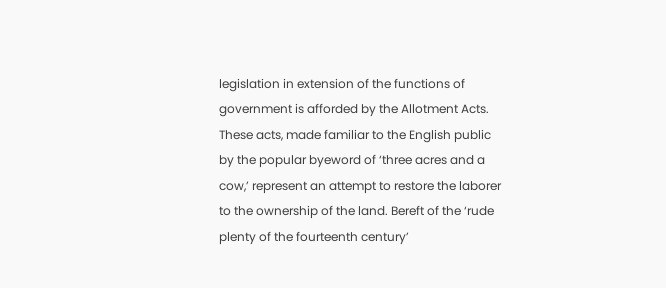legislation in extension of the functions of government is afforded by the Allotment Acts. These acts, made familiar to the English public by the popular byeword of ‘three acres and a cow,’ represent an attempt to restore the laborer to the ownership of the land. Bereft of the ‘rude plenty of the fourteenth century’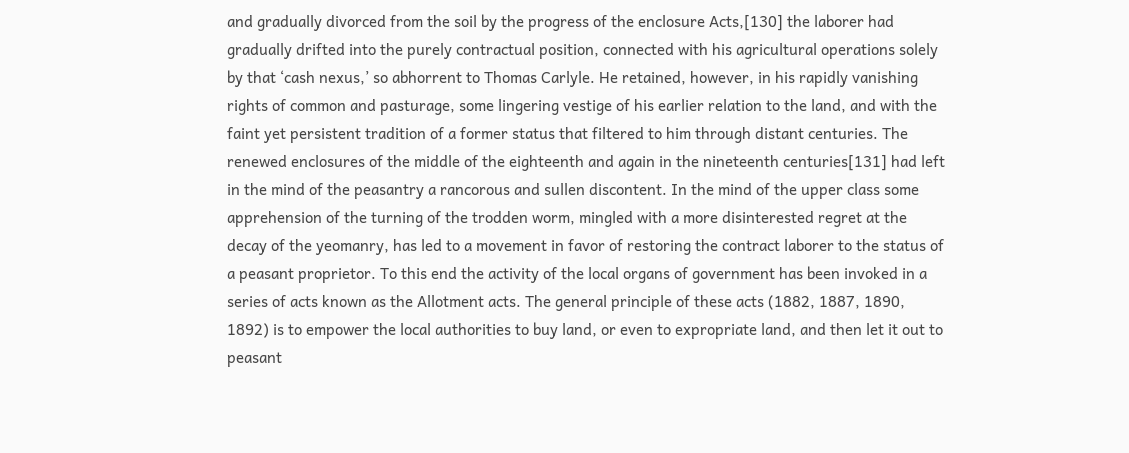and gradually divorced from the soil by the progress of the enclosure Acts,[130] the laborer had gradually drifted into the purely contractual position, connected with his agricultural operations solely by that ‘cash nexus,’ so abhorrent to Thomas Carlyle. He retained, however, in his rapidly vanishing rights of common and pasturage, some lingering vestige of his earlier relation to the land, and with the faint yet persistent tradition of a former status that filtered to him through distant centuries. The renewed enclosures of the middle of the eighteenth and again in the nineteenth centuries[131] had left in the mind of the peasantry a rancorous and sullen discontent. In the mind of the upper class some apprehension of the turning of the trodden worm, mingled with a more disinterested regret at the decay of the yeomanry, has led to a movement in favor of restoring the contract laborer to the status of a peasant proprietor. To this end the activity of the local organs of government has been invoked in a series of acts known as the Allotment acts. The general principle of these acts (1882, 1887, 1890, 1892) is to empower the local authorities to buy land, or even to expropriate land, and then let it out to peasant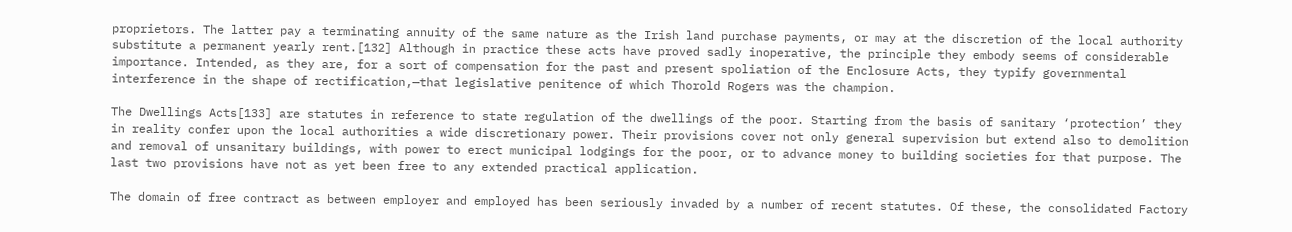proprietors. The latter pay a terminating annuity of the same nature as the Irish land purchase payments, or may at the discretion of the local authority substitute a permanent yearly rent.[132] Although in practice these acts have proved sadly inoperative, the principle they embody seems of considerable importance. Intended, as they are, for a sort of compensation for the past and present spoliation of the Enclosure Acts, they typify governmental interference in the shape of rectification,—that legislative penitence of which Thorold Rogers was the champion.

The Dwellings Acts[133] are statutes in reference to state regulation of the dwellings of the poor. Starting from the basis of sanitary ‘protection’ they in reality confer upon the local authorities a wide discretionary power. Their provisions cover not only general supervision but extend also to demolition and removal of unsanitary buildings, with power to erect municipal lodgings for the poor, or to advance money to building societies for that purpose. The last two provisions have not as yet been free to any extended practical application.

The domain of free contract as between employer and employed has been seriously invaded by a number of recent statutes. Of these, the consolidated Factory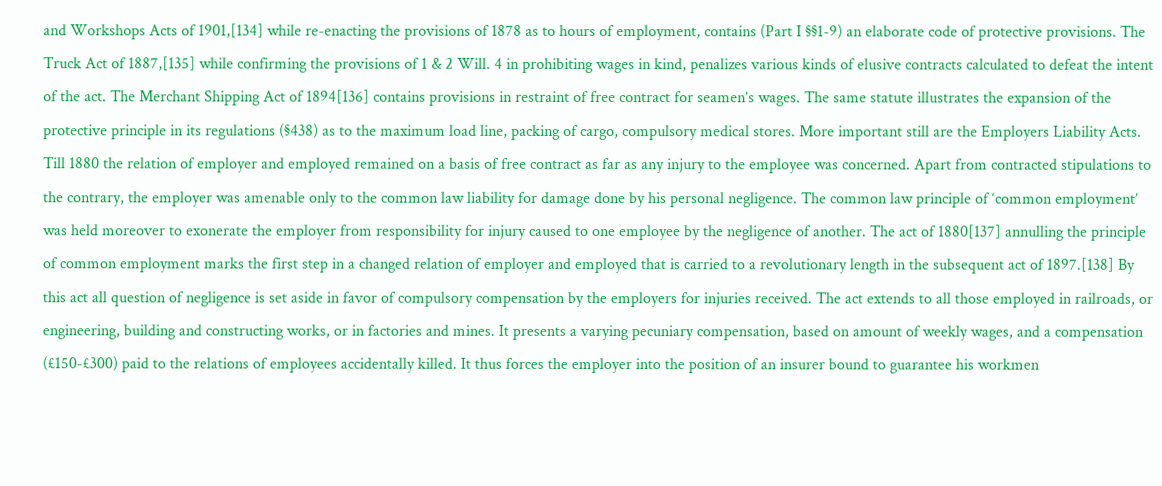and Workshops Acts of 1901,[134] while re-enacting the provisions of 1878 as to hours of employment, contains (Part I §§1-9) an elaborate code of protective provisions. The Truck Act of 1887,[135] while confirming the provisions of 1 & 2 Will. 4 in prohibiting wages in kind, penalizes various kinds of elusive contracts calculated to defeat the intent of the act. The Merchant Shipping Act of 1894[136] contains provisions in restraint of free contract for seamen’s wages. The same statute illustrates the expansion of the protective principle in its regulations (§438) as to the maximum load line, packing of cargo, compulsory medical stores. More important still are the Employers Liability Acts. Till 1880 the relation of employer and employed remained on a basis of free contract as far as any injury to the employee was concerned. Apart from contracted stipulations to the contrary, the employer was amenable only to the common law liability for damage done by his personal negligence. The common law principle of ‘common employment’ was held moreover to exonerate the employer from responsibility for injury caused to one employee by the negligence of another. The act of 1880[137] annulling the principle of common employment marks the first step in a changed relation of employer and employed that is carried to a revolutionary length in the subsequent act of 1897.[138] By this act all question of negligence is set aside in favor of compulsory compensation by the employers for injuries received. The act extends to all those employed in railroads, or engineering, building and constructing works, or in factories and mines. It presents a varying pecuniary compensation, based on amount of weekly wages, and a compensation (£150-£300) paid to the relations of employees accidentally killed. It thus forces the employer into the position of an insurer bound to guarantee his workmen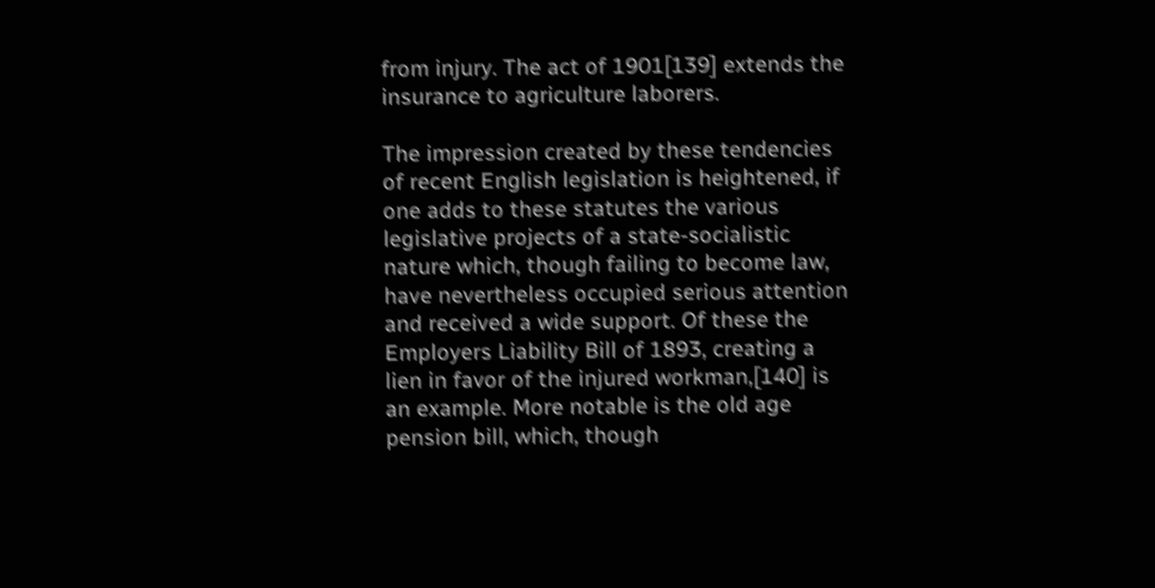from injury. The act of 1901[139] extends the insurance to agriculture laborers.

The impression created by these tendencies of recent English legislation is heightened, if one adds to these statutes the various legislative projects of a state-socialistic nature which, though failing to become law, have nevertheless occupied serious attention and received a wide support. Of these the Employers Liability Bill of 1893, creating a lien in favor of the injured workman,[140] is an example. More notable is the old age pension bill, which, though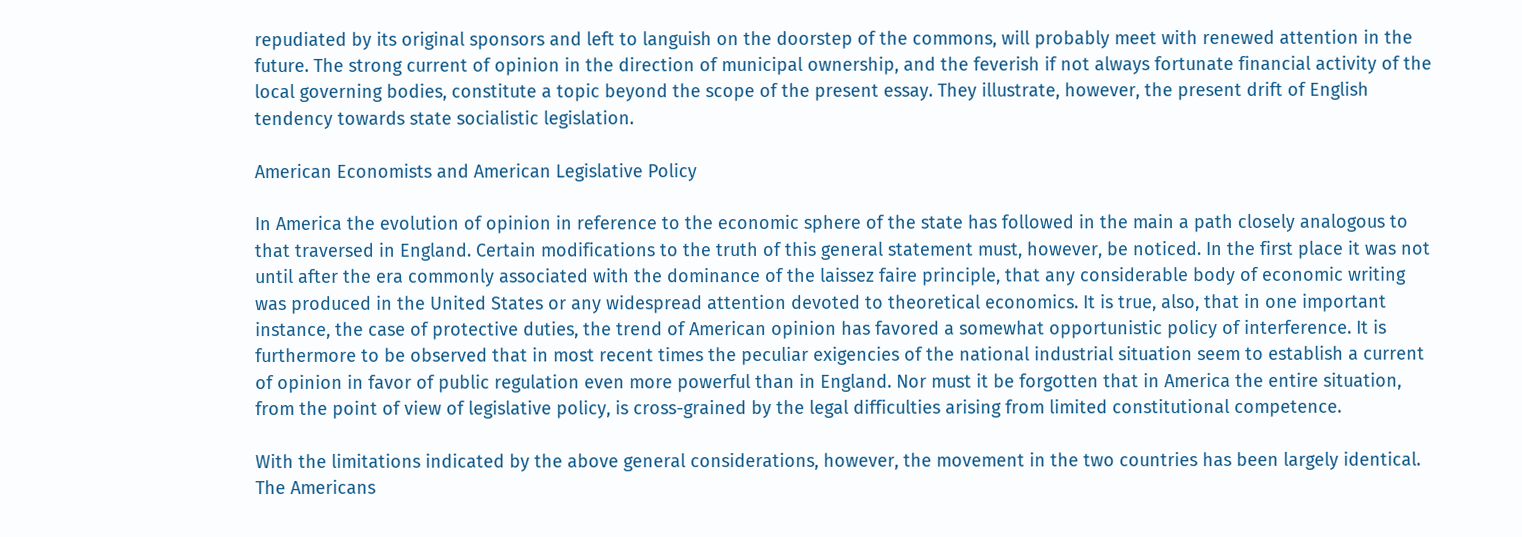repudiated by its original sponsors and left to languish on the doorstep of the commons, will probably meet with renewed attention in the future. The strong current of opinion in the direction of municipal ownership, and the feverish if not always fortunate financial activity of the local governing bodies, constitute a topic beyond the scope of the present essay. They illustrate, however, the present drift of English tendency towards state socialistic legislation.

American Economists and American Legislative Policy

In America the evolution of opinion in reference to the economic sphere of the state has followed in the main a path closely analogous to that traversed in England. Certain modifications to the truth of this general statement must, however, be noticed. In the first place it was not until after the era commonly associated with the dominance of the laissez faire principle, that any considerable body of economic writing was produced in the United States or any widespread attention devoted to theoretical economics. It is true, also, that in one important instance, the case of protective duties, the trend of American opinion has favored a somewhat opportunistic policy of interference. It is furthermore to be observed that in most recent times the peculiar exigencies of the national industrial situation seem to establish a current of opinion in favor of public regulation even more powerful than in England. Nor must it be forgotten that in America the entire situation, from the point of view of legislative policy, is cross-grained by the legal difficulties arising from limited constitutional competence.

With the limitations indicated by the above general considerations, however, the movement in the two countries has been largely identical. The Americans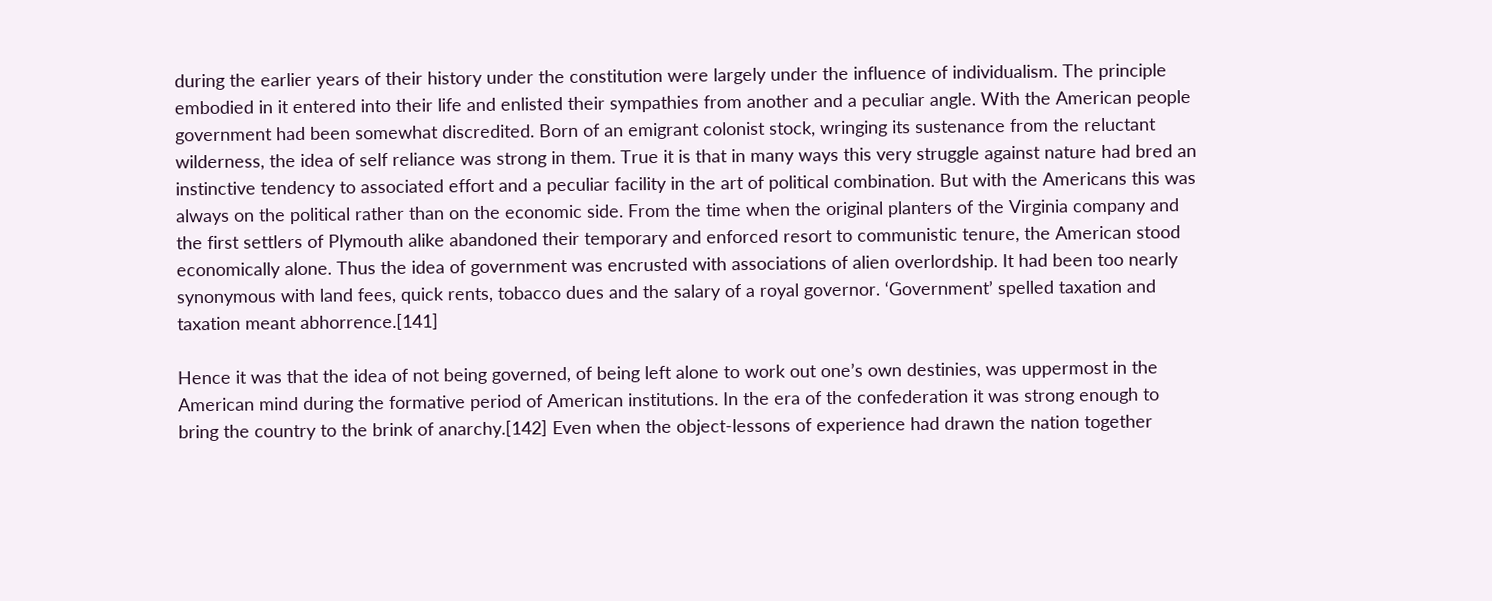during the earlier years of their history under the constitution were largely under the influence of individualism. The principle embodied in it entered into their life and enlisted their sympathies from another and a peculiar angle. With the American people government had been somewhat discredited. Born of an emigrant colonist stock, wringing its sustenance from the reluctant wilderness, the idea of self reliance was strong in them. True it is that in many ways this very struggle against nature had bred an instinctive tendency to associated effort and a peculiar facility in the art of political combination. But with the Americans this was always on the political rather than on the economic side. From the time when the original planters of the Virginia company and the first settlers of Plymouth alike abandoned their temporary and enforced resort to communistic tenure, the American stood economically alone. Thus the idea of government was encrusted with associations of alien overlordship. It had been too nearly synonymous with land fees, quick rents, tobacco dues and the salary of a royal governor. ‘Government’ spelled taxation and taxation meant abhorrence.[141]

Hence it was that the idea of not being governed, of being left alone to work out one’s own destinies, was uppermost in the American mind during the formative period of American institutions. In the era of the confederation it was strong enough to bring the country to the brink of anarchy.[142] Even when the object-lessons of experience had drawn the nation together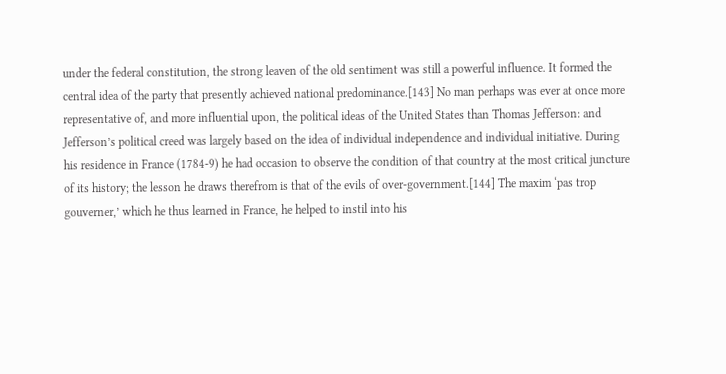under the federal constitution, the strong leaven of the old sentiment was still a powerful influence. It formed the central idea of the party that presently achieved national predominance.[143] No man perhaps was ever at once more representative of, and more influential upon, the political ideas of the United States than Thomas Jefferson: and Jefferson’s political creed was largely based on the idea of individual independence and individual initiative. During his residence in France (1784-9) he had occasion to observe the condition of that country at the most critical juncture of its history; the lesson he draws therefrom is that of the evils of over-government.[144] The maxim ‘pas trop gouverner,’ which he thus learned in France, he helped to instil into his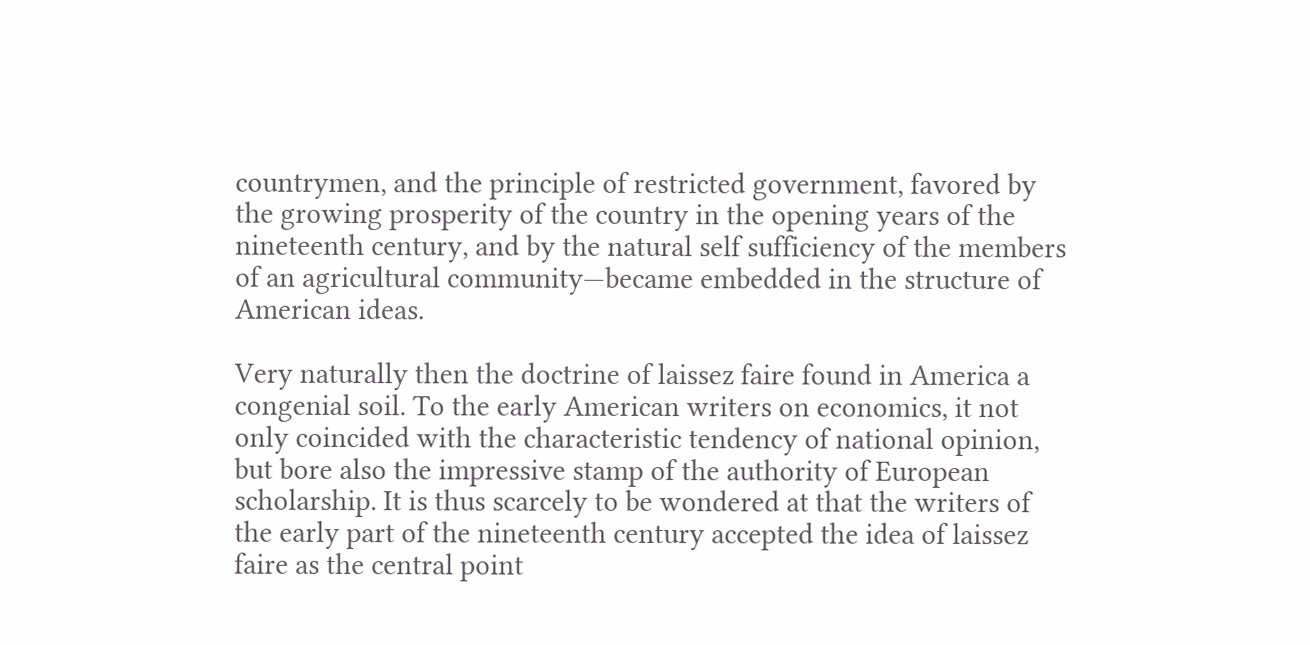countrymen, and the principle of restricted government, favored by the growing prosperity of the country in the opening years of the nineteenth century, and by the natural self sufficiency of the members of an agricultural community—became embedded in the structure of American ideas.

Very naturally then the doctrine of laissez faire found in America a congenial soil. To the early American writers on economics, it not only coincided with the characteristic tendency of national opinion, but bore also the impressive stamp of the authority of European scholarship. It is thus scarcely to be wondered at that the writers of the early part of the nineteenth century accepted the idea of laissez faire as the central point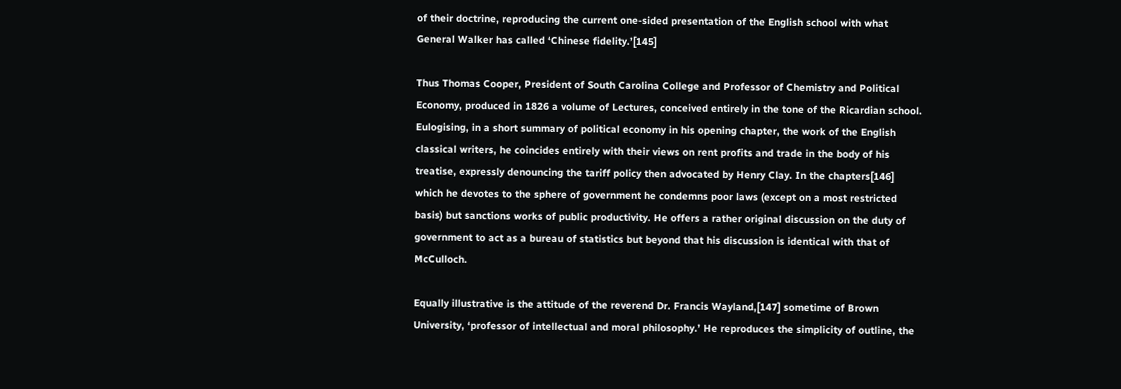of their doctrine, reproducing the current one-sided presentation of the English school with what General Walker has called ‘Chinese fidelity.’[145]

Thus Thomas Cooper, President of South Carolina College and Professor of Chemistry and Political Economy, produced in 1826 a volume of Lectures, conceived entirely in the tone of the Ricardian school. Eulogising, in a short summary of political economy in his opening chapter, the work of the English classical writers, he coincides entirely with their views on rent profits and trade in the body of his treatise, expressly denouncing the tariff policy then advocated by Henry Clay. In the chapters[146] which he devotes to the sphere of government he condemns poor laws (except on a most restricted basis) but sanctions works of public productivity. He offers a rather original discussion on the duty of government to act as a bureau of statistics but beyond that his discussion is identical with that of McCulloch.

Equally illustrative is the attitude of the reverend Dr. Francis Wayland,[147] sometime of Brown University, ‘professor of intellectual and moral philosophy.’ He reproduces the simplicity of outline, the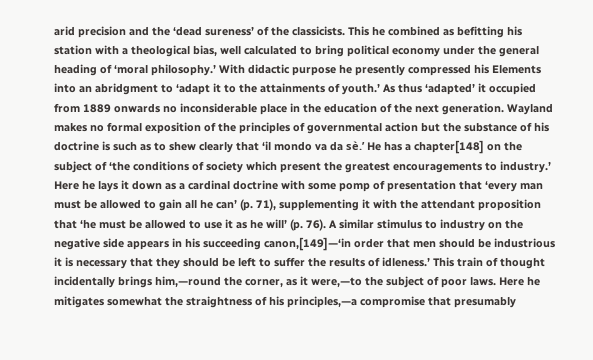arid precision and the ‘dead sureness’ of the classicists. This he combined as befitting his station with a theological bias, well calculated to bring political economy under the general heading of ‘moral philosophy.’ With didactic purpose he presently compressed his Elements into an abridgment to ‘adapt it to the attainments of youth.’ As thus ‘adapted’ it occupied from 1889 onwards no inconsiderable place in the education of the next generation. Wayland makes no formal exposition of the principles of governmental action but the substance of his doctrine is such as to shew clearly that ‘il mondo va da sè.’ He has a chapter[148] on the subject of ‘the conditions of society which present the greatest encouragements to industry.’ Here he lays it down as a cardinal doctrine with some pomp of presentation that ‘every man must be allowed to gain all he can’ (p. 71), supplementing it with the attendant proposition that ‘he must be allowed to use it as he will’ (p. 76). A similar stimulus to industry on the negative side appears in his succeeding canon,[149]—‘in order that men should be industrious it is necessary that they should be left to suffer the results of idleness.’ This train of thought incidentally brings him,—round the corner, as it were,—to the subject of poor laws. Here he mitigates somewhat the straightness of his principles,—a compromise that presumably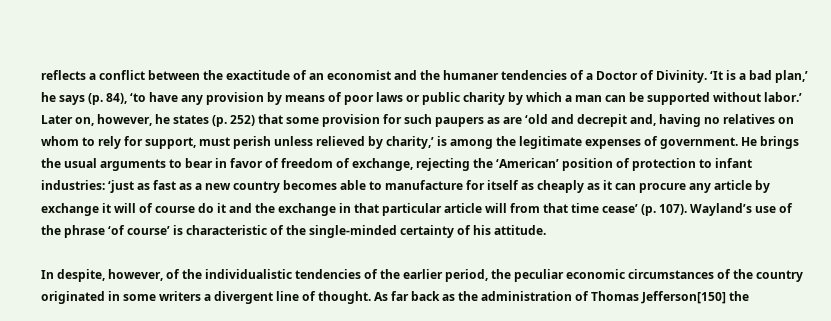reflects a conflict between the exactitude of an economist and the humaner tendencies of a Doctor of Divinity. ‘It is a bad plan,’ he says (p. 84), ‘to have any provision by means of poor laws or public charity by which a man can be supported without labor.’ Later on, however, he states (p. 252) that some provision for such paupers as are ‘old and decrepit and, having no relatives on whom to rely for support, must perish unless relieved by charity,’ is among the legitimate expenses of government. He brings the usual arguments to bear in favor of freedom of exchange, rejecting the ‘American’ position of protection to infant industries: ‘just as fast as a new country becomes able to manufacture for itself as cheaply as it can procure any article by exchange it will of course do it and the exchange in that particular article will from that time cease’ (p. 107). Wayland’s use of the phrase ‘of course’ is characteristic of the single-minded certainty of his attitude.

In despite, however, of the individualistic tendencies of the earlier period, the peculiar economic circumstances of the country originated in some writers a divergent line of thought. As far back as the administration of Thomas Jefferson[150] the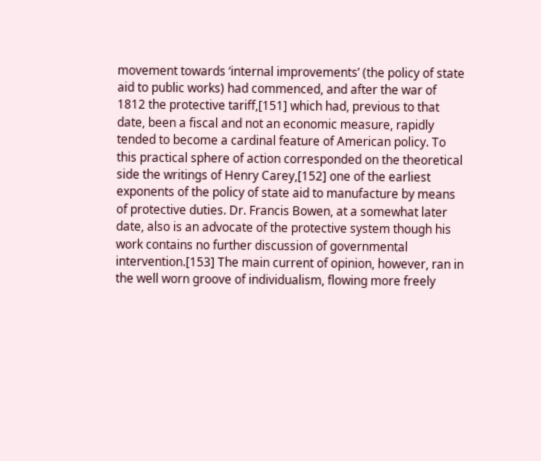movement towards ‘internal improvements’ (the policy of state aid to public works) had commenced, and after the war of 1812 the protective tariff,[151] which had, previous to that date, been a fiscal and not an economic measure, rapidly tended to become a cardinal feature of American policy. To this practical sphere of action corresponded on the theoretical side the writings of Henry Carey,[152] one of the earliest exponents of the policy of state aid to manufacture by means of protective duties. Dr. Francis Bowen, at a somewhat later date, also is an advocate of the protective system though his work contains no further discussion of governmental intervention.[153] The main current of opinion, however, ran in the well worn groove of individualism, flowing more freely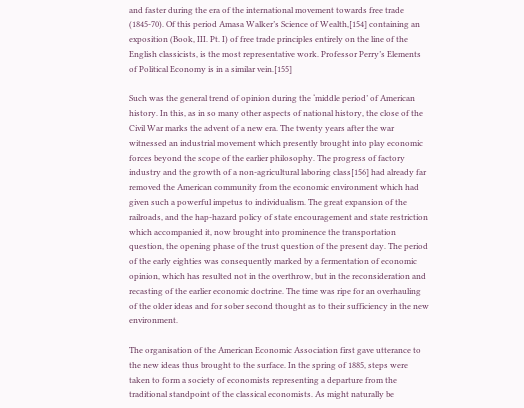and faster during the era of the international movement towards free trade (1845-70). Of this period Amasa Walker’s Science of Wealth,[154] containing an exposition (Book, III. Pt. I) of free trade principles entirely on the line of the English classicists, is the most representative work. Professor Perry’s Elements of Political Economy is in a similar vein.[155]

Such was the general trend of opinion during the ‘middle period’ of American history. In this, as in so many other aspects of national history, the close of the Civil War marks the advent of a new era. The twenty years after the war witnessed an industrial movement which presently brought into play economic forces beyond the scope of the earlier philosophy. The progress of factory industry and the growth of a non-agricultural laboring class[156] had already far removed the American community from the economic environment which had given such a powerful impetus to individualism. The great expansion of the railroads, and the hap-hazard policy of state encouragement and state restriction which accompanied it, now brought into prominence the transportation question, the opening phase of the trust question of the present day. The period of the early eighties was consequently marked by a fermentation of economic opinion, which has resulted not in the overthrow, but in the reconsideration and recasting of the earlier economic doctrine. The time was ripe for an overhauling of the older ideas and for sober second thought as to their sufficiency in the new environment.

The organisation of the American Economic Association first gave utterance to the new ideas thus brought to the surface. In the spring of 1885, steps were taken to form a society of economists representing a departure from the traditional standpoint of the classical economists. As might naturally be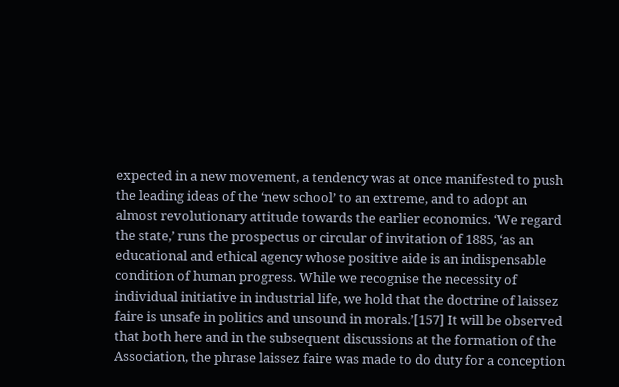expected in a new movement, a tendency was at once manifested to push the leading ideas of the ‘new school’ to an extreme, and to adopt an almost revolutionary attitude towards the earlier economics. ‘We regard the state,’ runs the prospectus or circular of invitation of 1885, ‘as an educational and ethical agency whose positive aide is an indispensable condition of human progress. While we recognise the necessity of individual initiative in industrial life, we hold that the doctrine of laissez faire is unsafe in politics and unsound in morals.’[157] It will be observed that both here and in the subsequent discussions at the formation of the Association, the phrase laissez faire was made to do duty for a conception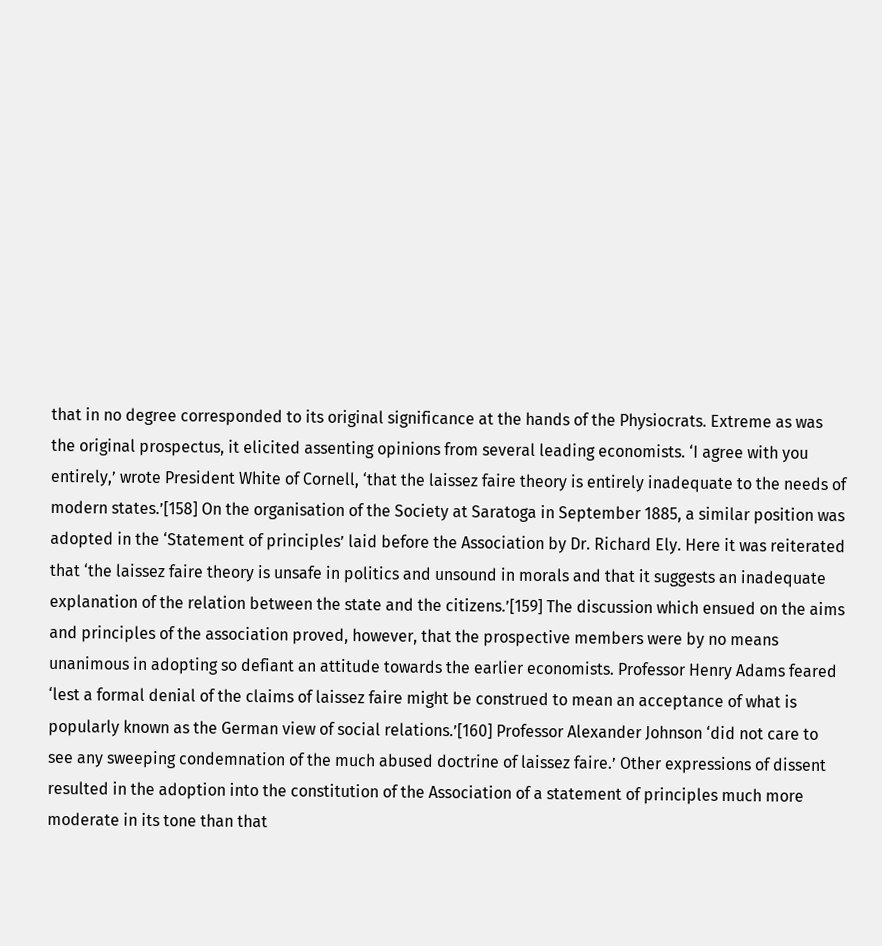that in no degree corresponded to its original significance at the hands of the Physiocrats. Extreme as was the original prospectus, it elicited assenting opinions from several leading economists. ‘I agree with you entirely,’ wrote President White of Cornell, ‘that the laissez faire theory is entirely inadequate to the needs of modern states.’[158] On the organisation of the Society at Saratoga in September 1885, a similar position was adopted in the ‘Statement of principles’ laid before the Association by Dr. Richard Ely. Here it was reiterated that ‘the laissez faire theory is unsafe in politics and unsound in morals and that it suggests an inadequate explanation of the relation between the state and the citizens.’[159] The discussion which ensued on the aims and principles of the association proved, however, that the prospective members were by no means unanimous in adopting so defiant an attitude towards the earlier economists. Professor Henry Adams feared ‘lest a formal denial of the claims of laissez faire might be construed to mean an acceptance of what is popularly known as the German view of social relations.’[160] Professor Alexander Johnson ‘did not care to see any sweeping condemnation of the much abused doctrine of laissez faire.’ Other expressions of dissent resulted in the adoption into the constitution of the Association of a statement of principles much more moderate in its tone than that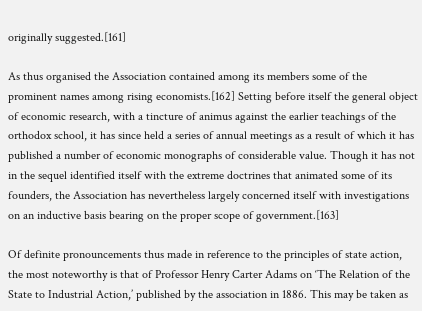originally suggested.[161]

As thus organised the Association contained among its members some of the prominent names among rising economists.[162] Setting before itself the general object of economic research, with a tincture of animus against the earlier teachings of the orthodox school, it has since held a series of annual meetings as a result of which it has published a number of economic monographs of considerable value. Though it has not in the sequel identified itself with the extreme doctrines that animated some of its founders, the Association has nevertheless largely concerned itself with investigations on an inductive basis bearing on the proper scope of government.[163]

Of definite pronouncements thus made in reference to the principles of state action, the most noteworthy is that of Professor Henry Carter Adams on ‘The Relation of the State to Industrial Action,’ published by the association in 1886. This may be taken as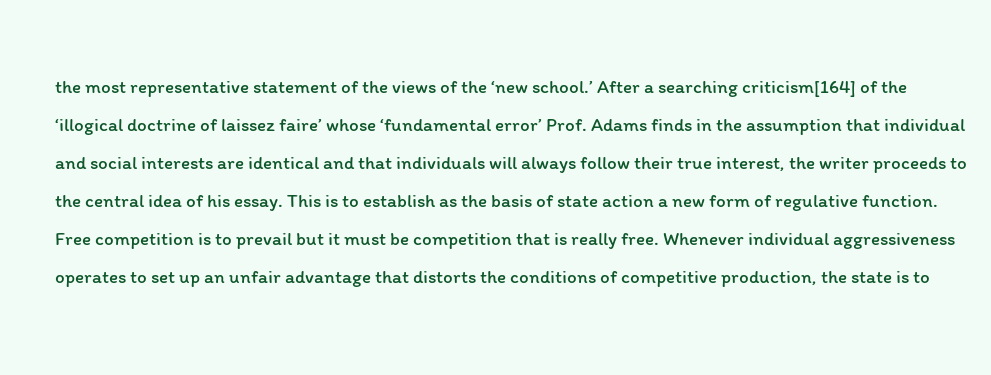the most representative statement of the views of the ‘new school.’ After a searching criticism[164] of the ‘illogical doctrine of laissez faire’ whose ‘fundamental error’ Prof. Adams finds in the assumption that individual and social interests are identical and that individuals will always follow their true interest, the writer proceeds to the central idea of his essay. This is to establish as the basis of state action a new form of regulative function. Free competition is to prevail but it must be competition that is really free. Whenever individual aggressiveness operates to set up an unfair advantage that distorts the conditions of competitive production, the state is to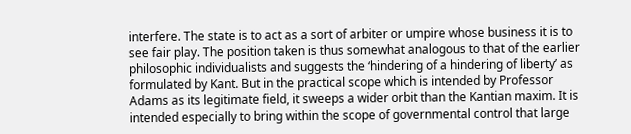interfere. The state is to act as a sort of arbiter or umpire whose business it is to see fair play. The position taken is thus somewhat analogous to that of the earlier philosophic individualists and suggests the ‘hindering of a hindering of liberty’ as formulated by Kant. But in the practical scope which is intended by Professor Adams as its legitimate field, it sweeps a wider orbit than the Kantian maxim. It is intended especially to bring within the scope of governmental control that large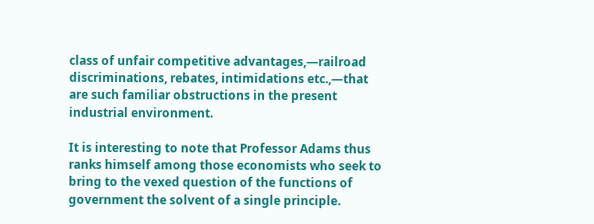class of unfair competitive advantages,—railroad discriminations, rebates, intimidations etc.,—that are such familiar obstructions in the present industrial environment.

It is interesting to note that Professor Adams thus ranks himself among those economists who seek to bring to the vexed question of the functions of government the solvent of a single principle.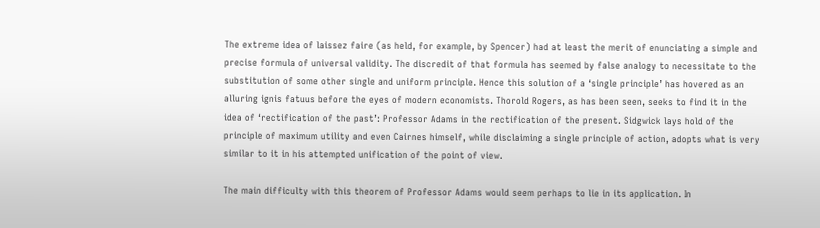The extreme idea of laissez faire (as held, for example, by Spencer) had at least the merit of enunciating a simple and precise formula of universal validity. The discredit of that formula has seemed by false analogy to necessitate to the substitution of some other single and uniform principle. Hence this solution of a ‘single principle’ has hovered as an alluring ignis fatuus before the eyes of modern economists. Thorold Rogers, as has been seen, seeks to find it in the idea of ‘rectification of the past’: Professor Adams in the rectification of the present. Sidgwick lays hold of the principle of maximum utility and even Cairnes himself, while disclaiming a single principle of action, adopts what is very similar to it in his attempted unification of the point of view.

The main difficulty with this theorem of Professor Adams would seem perhaps to lie in its application. In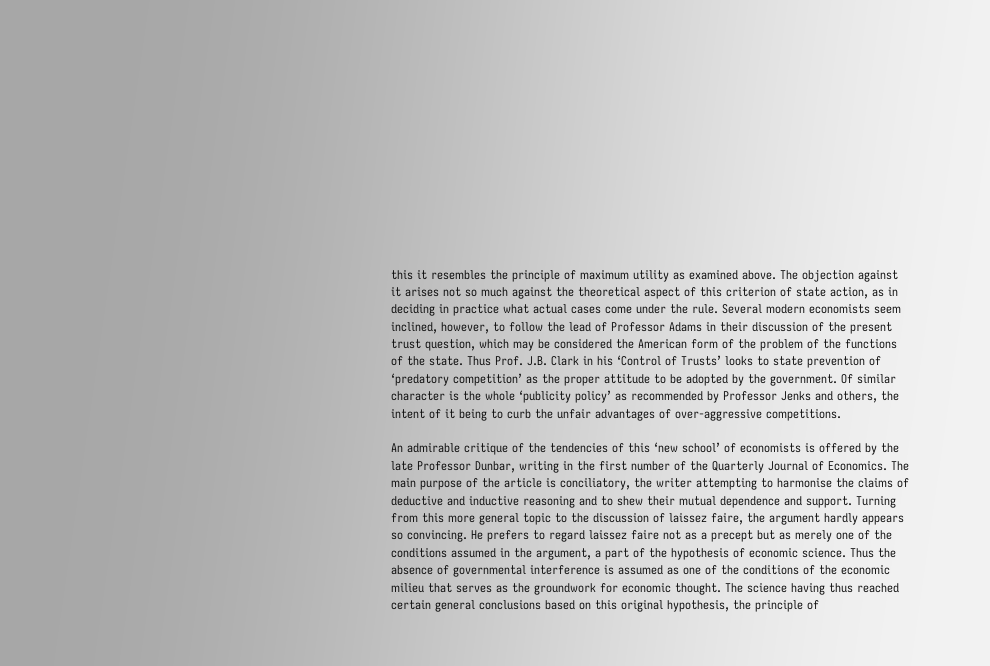this it resembles the principle of maximum utility as examined above. The objection against it arises not so much against the theoretical aspect of this criterion of state action, as in deciding in practice what actual cases come under the rule. Several modern economists seem inclined, however, to follow the lead of Professor Adams in their discussion of the present trust question, which may be considered the American form of the problem of the functions of the state. Thus Prof. J.B. Clark in his ‘Control of Trusts’ looks to state prevention of ‘predatory competition’ as the proper attitude to be adopted by the government. Of similar character is the whole ‘publicity policy’ as recommended by Professor Jenks and others, the intent of it being to curb the unfair advantages of over-aggressive competitions.

An admirable critique of the tendencies of this ‘new school’ of economists is offered by the late Professor Dunbar, writing in the first number of the Quarterly Journal of Economics. The main purpose of the article is conciliatory, the writer attempting to harmonise the claims of deductive and inductive reasoning and to shew their mutual dependence and support. Turning from this more general topic to the discussion of laissez faire, the argument hardly appears so convincing. He prefers to regard laissez faire not as a precept but as merely one of the conditions assumed in the argument, a part of the hypothesis of economic science. Thus the absence of governmental interference is assumed as one of the conditions of the economic milieu that serves as the groundwork for economic thought. The science having thus reached certain general conclusions based on this original hypothesis, the principle of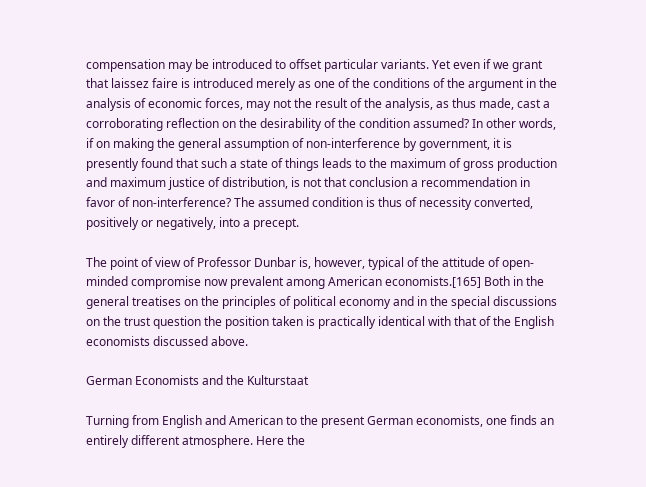compensation may be introduced to offset particular variants. Yet even if we grant that laissez faire is introduced merely as one of the conditions of the argument in the analysis of economic forces, may not the result of the analysis, as thus made, cast a corroborating reflection on the desirability of the condition assumed? In other words, if on making the general assumption of non-interference by government, it is presently found that such a state of things leads to the maximum of gross production and maximum justice of distribution, is not that conclusion a recommendation in favor of non-interference? The assumed condition is thus of necessity converted, positively or negatively, into a precept.

The point of view of Professor Dunbar is, however, typical of the attitude of open-minded compromise now prevalent among American economists.[165] Both in the general treatises on the principles of political economy and in the special discussions on the trust question the position taken is practically identical with that of the English economists discussed above.

German Economists and the Kulturstaat

Turning from English and American to the present German economists, one finds an entirely different atmosphere. Here the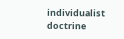individualist doctrine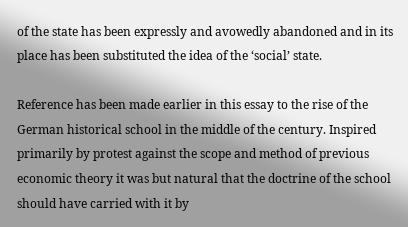of the state has been expressly and avowedly abandoned and in its place has been substituted the idea of the ‘social’ state.

Reference has been made earlier in this essay to the rise of the German historical school in the middle of the century. Inspired primarily by protest against the scope and method of previous economic theory it was but natural that the doctrine of the school should have carried with it by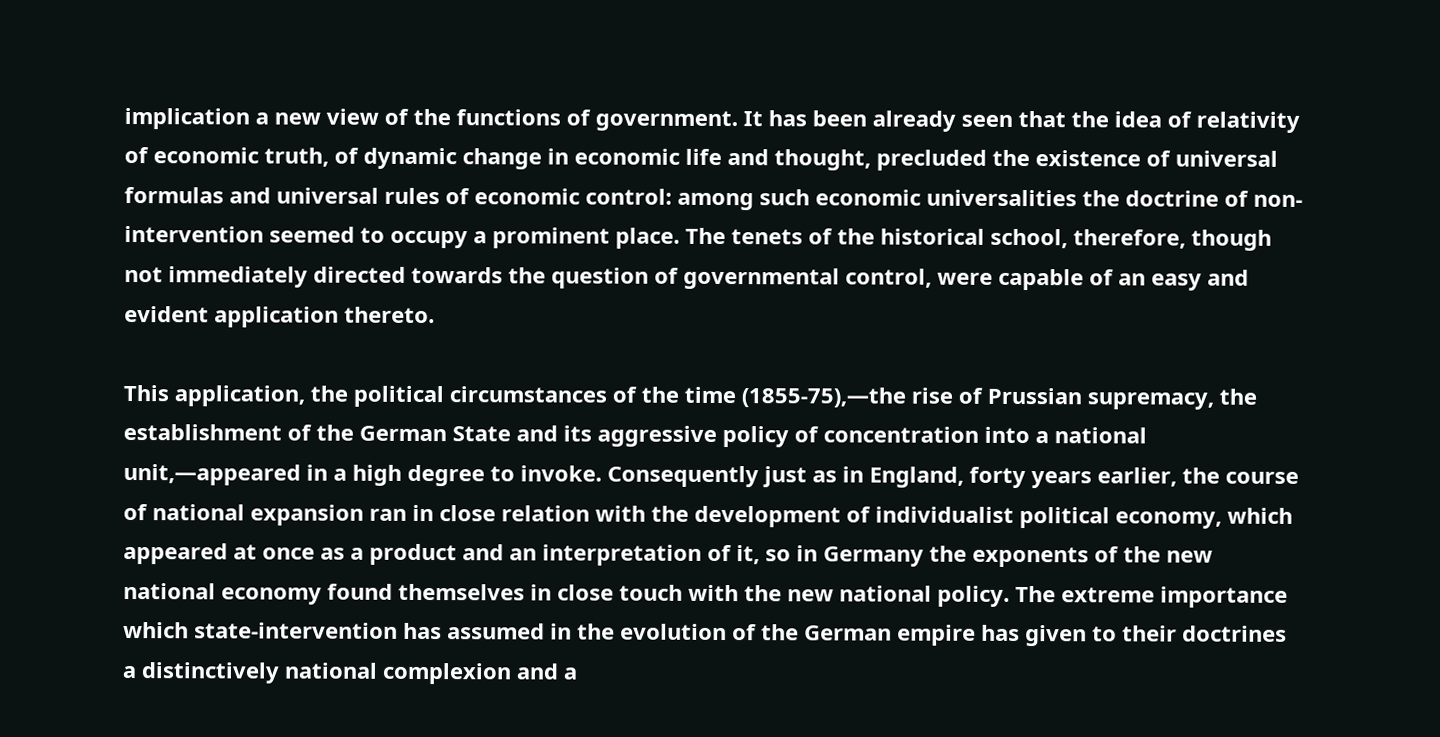implication a new view of the functions of government. It has been already seen that the idea of relativity of economic truth, of dynamic change in economic life and thought, precluded the existence of universal formulas and universal rules of economic control: among such economic universalities the doctrine of non-intervention seemed to occupy a prominent place. The tenets of the historical school, therefore, though not immediately directed towards the question of governmental control, were capable of an easy and evident application thereto.

This application, the political circumstances of the time (1855-75),—the rise of Prussian supremacy, the establishment of the German State and its aggressive policy of concentration into a national unit,—appeared in a high degree to invoke. Consequently just as in England, forty years earlier, the course of national expansion ran in close relation with the development of individualist political economy, which appeared at once as a product and an interpretation of it, so in Germany the exponents of the new national economy found themselves in close touch with the new national policy. The extreme importance which state-intervention has assumed in the evolution of the German empire has given to their doctrines a distinctively national complexion and a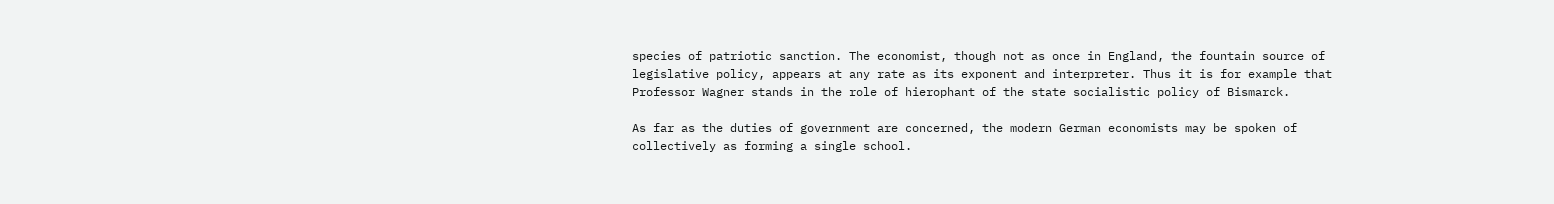species of patriotic sanction. The economist, though not as once in England, the fountain source of legislative policy, appears at any rate as its exponent and interpreter. Thus it is for example that Professor Wagner stands in the role of hierophant of the state socialistic policy of Bismarck.

As far as the duties of government are concerned, the modern German economists may be spoken of collectively as forming a single school.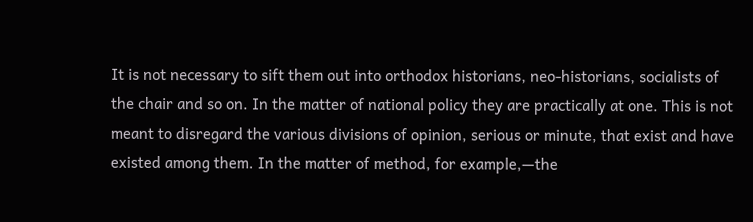It is not necessary to sift them out into orthodox historians, neo-historians, socialists of the chair and so on. In the matter of national policy they are practically at one. This is not meant to disregard the various divisions of opinion, serious or minute, that exist and have existed among them. In the matter of method, for example,—the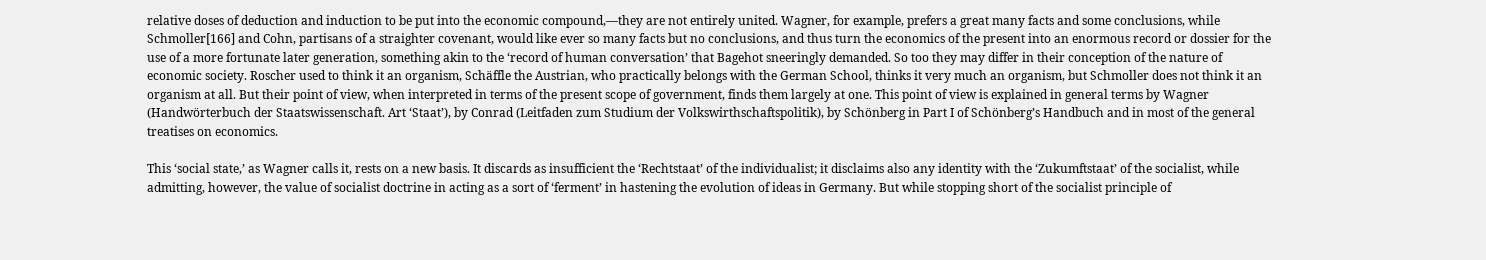relative doses of deduction and induction to be put into the economic compound,—they are not entirely united. Wagner, for example, prefers a great many facts and some conclusions, while Schmoller[166] and Cohn, partisans of a straighter covenant, would like ever so many facts but no conclusions, and thus turn the economics of the present into an enormous record or dossier for the use of a more fortunate later generation, something akin to the ‘record of human conversation’ that Bagehot sneeringly demanded. So too they may differ in their conception of the nature of economic society. Roscher used to think it an organism, Schäffle the Austrian, who practically belongs with the German School, thinks it very much an organism, but Schmoller does not think it an organism at all. But their point of view, when interpreted in terms of the present scope of government, finds them largely at one. This point of view is explained in general terms by Wagner (Handwörterbuch der Staatswissenschaft. Art ‘Staat’), by Conrad (Leitfaden zum Studium der Volkswirthschaftspolitik), by Schönberg in Part I of Schönberg’s Handbuch and in most of the general treatises on economics.

This ‘social state,’ as Wagner calls it, rests on a new basis. It discards as insufficient the ‘Rechtstaat’ of the individualist; it disclaims also any identity with the ‘Zukumftstaat’ of the socialist, while admitting, however, the value of socialist doctrine in acting as a sort of ‘ferment’ in hastening the evolution of ideas in Germany. But while stopping short of the socialist principle of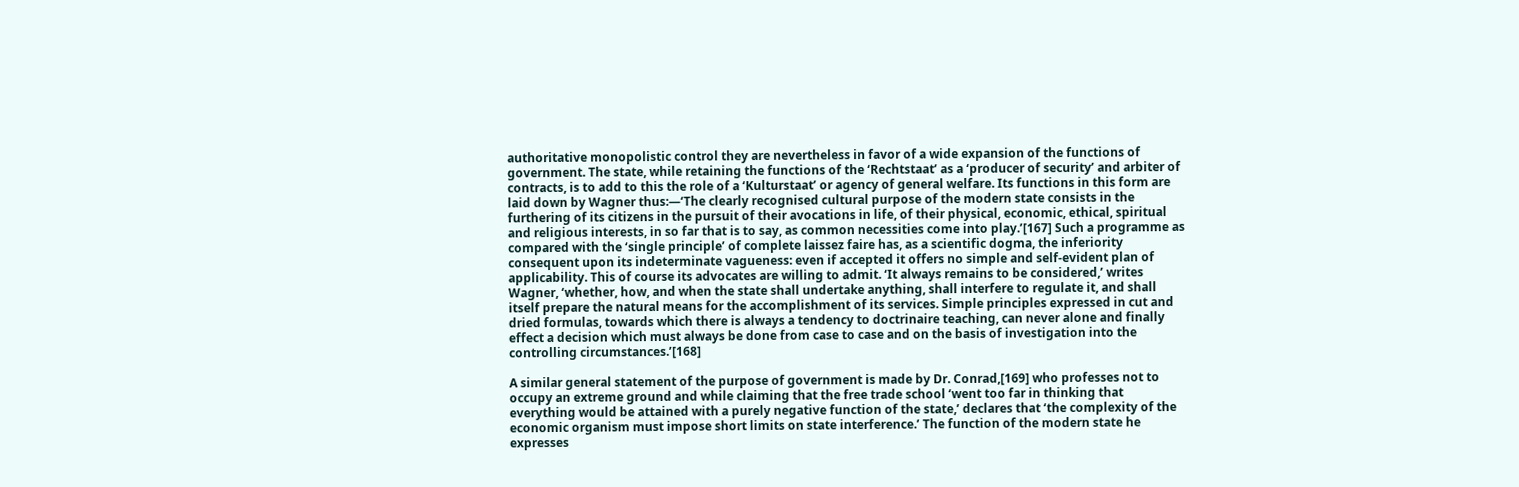authoritative monopolistic control they are nevertheless in favor of a wide expansion of the functions of government. The state, while retaining the functions of the ‘Rechtstaat’ as a ‘producer of security’ and arbiter of contracts, is to add to this the role of a ‘Kulturstaat’ or agency of general welfare. Its functions in this form are laid down by Wagner thus:—‘The clearly recognised cultural purpose of the modern state consists in the furthering of its citizens in the pursuit of their avocations in life, of their physical, economic, ethical, spiritual and religious interests, in so far that is to say, as common necessities come into play.’[167] Such a programme as compared with the ‘single principle’ of complete laissez faire has, as a scientific dogma, the inferiority consequent upon its indeterminate vagueness: even if accepted it offers no simple and self-evident plan of applicability. This of course its advocates are willing to admit. ‘It always remains to be considered,’ writes Wagner, ‘whether, how, and when the state shall undertake anything, shall interfere to regulate it, and shall itself prepare the natural means for the accomplishment of its services. Simple principles expressed in cut and dried formulas, towards which there is always a tendency to doctrinaire teaching, can never alone and finally effect a decision which must always be done from case to case and on the basis of investigation into the controlling circumstances.’[168]

A similar general statement of the purpose of government is made by Dr. Conrad,[169] who professes not to occupy an extreme ground and while claiming that the free trade school ‘went too far in thinking that everything would be attained with a purely negative function of the state,’ declares that ‘the complexity of the economic organism must impose short limits on state interference.’ The function of the modern state he expresses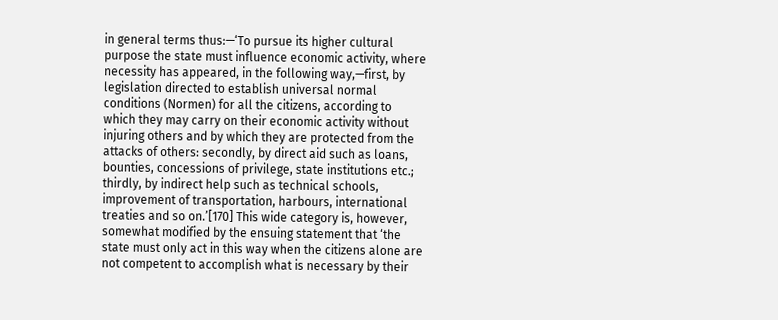in general terms thus:—‘To pursue its higher cultural purpose the state must influence economic activity, where necessity has appeared, in the following way,—first, by legislation directed to establish universal normal conditions (Normen) for all the citizens, according to which they may carry on their economic activity without injuring others and by which they are protected from the attacks of others: secondly, by direct aid such as loans, bounties, concessions of privilege, state institutions etc.; thirdly, by indirect help such as technical schools, improvement of transportation, harbours, international treaties and so on.’[170] This wide category is, however, somewhat modified by the ensuing statement that ‘the state must only act in this way when the citizens alone are not competent to accomplish what is necessary by their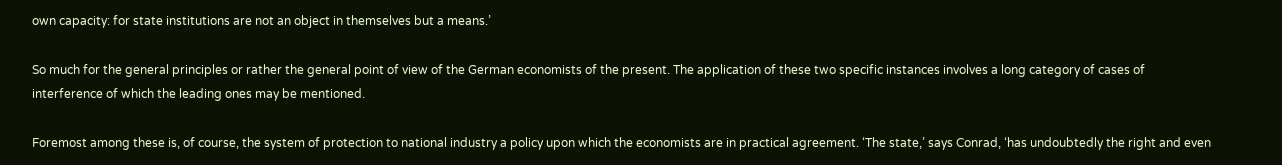own capacity: for state institutions are not an object in themselves but a means.’

So much for the general principles or rather the general point of view of the German economists of the present. The application of these two specific instances involves a long category of cases of interference of which the leading ones may be mentioned.

Foremost among these is, of course, the system of protection to national industry a policy upon which the economists are in practical agreement. ‘The state,’ says Conrad, ‘has undoubtedly the right and even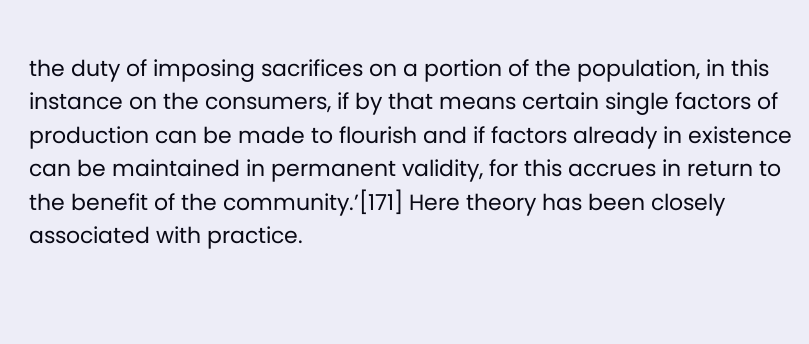the duty of imposing sacrifices on a portion of the population, in this instance on the consumers, if by that means certain single factors of production can be made to flourish and if factors already in existence can be maintained in permanent validity, for this accrues in return to the benefit of the community.’[171] Here theory has been closely associated with practice.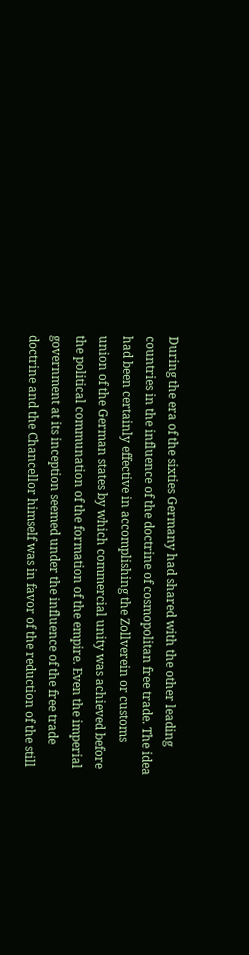During the era of the sixties Germany had shared with the other leading countries in the influence of the doctrine of cosmopolitan free trade. The idea had been certainly effective in accomplishing the Zollverein or customs union of the German states by which commercial unity was achieved before the political communation of the formation of the empire. Even the imperial government at its inception seemed under the influence of the free trade doctrine and the Chancellor himself was in favor of the reduction of the still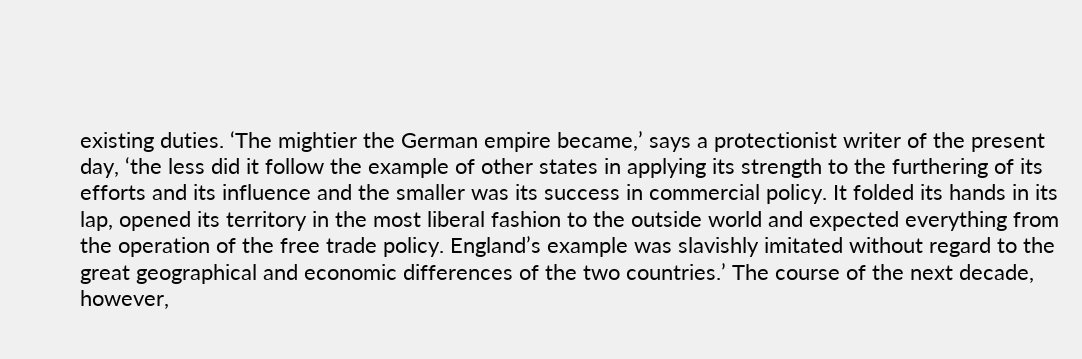existing duties. ‘The mightier the German empire became,’ says a protectionist writer of the present day, ‘the less did it follow the example of other states in applying its strength to the furthering of its efforts and its influence and the smaller was its success in commercial policy. It folded its hands in its lap, opened its territory in the most liberal fashion to the outside world and expected everything from the operation of the free trade policy. England’s example was slavishly imitated without regard to the great geographical and economic differences of the two countries.’ The course of the next decade, however,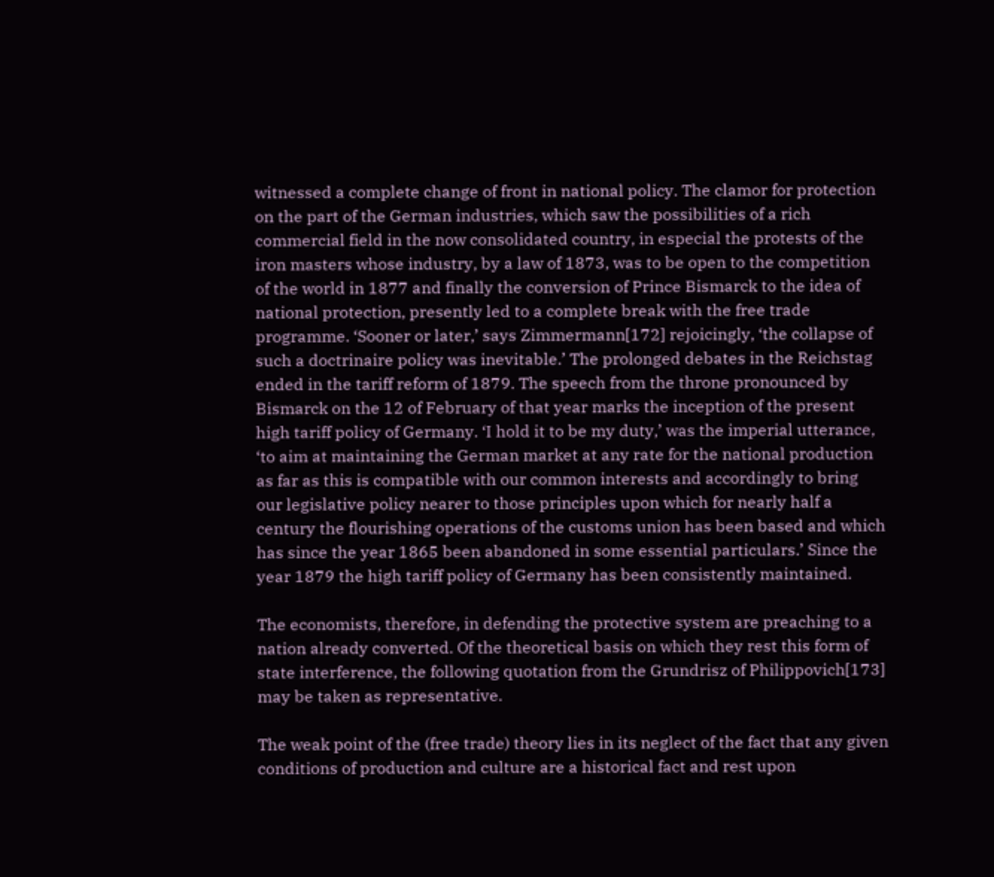witnessed a complete change of front in national policy. The clamor for protection on the part of the German industries, which saw the possibilities of a rich commercial field in the now consolidated country, in especial the protests of the iron masters whose industry, by a law of 1873, was to be open to the competition of the world in 1877 and finally the conversion of Prince Bismarck to the idea of national protection, presently led to a complete break with the free trade programme. ‘Sooner or later,’ says Zimmermann[172] rejoicingly, ‘the collapse of such a doctrinaire policy was inevitable.’ The prolonged debates in the Reichstag ended in the tariff reform of 1879. The speech from the throne pronounced by Bismarck on the 12 of February of that year marks the inception of the present high tariff policy of Germany. ‘I hold it to be my duty,’ was the imperial utterance, ‘to aim at maintaining the German market at any rate for the national production as far as this is compatible with our common interests and accordingly to bring our legislative policy nearer to those principles upon which for nearly half a century the flourishing operations of the customs union has been based and which has since the year 1865 been abandoned in some essential particulars.’ Since the year 1879 the high tariff policy of Germany has been consistently maintained.

The economists, therefore, in defending the protective system are preaching to a nation already converted. Of the theoretical basis on which they rest this form of state interference, the following quotation from the Grundrisz of Philippovich[173] may be taken as representative.

The weak point of the (free trade) theory lies in its neglect of the fact that any given conditions of production and culture are a historical fact and rest upon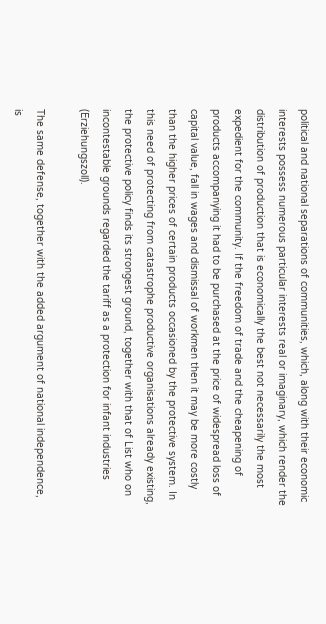political and national separations of communities, which, along with their economic interests possess numerous particular interests real or imaginary, which render the distribution of production that is economically the best not necessarily the most expedient for the community. If the freedom of trade and the cheapening of products accompanying it had to be purchased at the price of widespread loss of capital value, fall in wages and dismissal of workmen then it may be more costly than the higher prices of certain products occasioned by the protective system. In this need of protecting from catastrophe productive organisations already existing, the protective policy finds its strongest ground, together with that of List who on incontestable grounds regarded the tariff as a protection for infant industries (Erziehungszoll).

The same defense, together with the added argument of national independence, is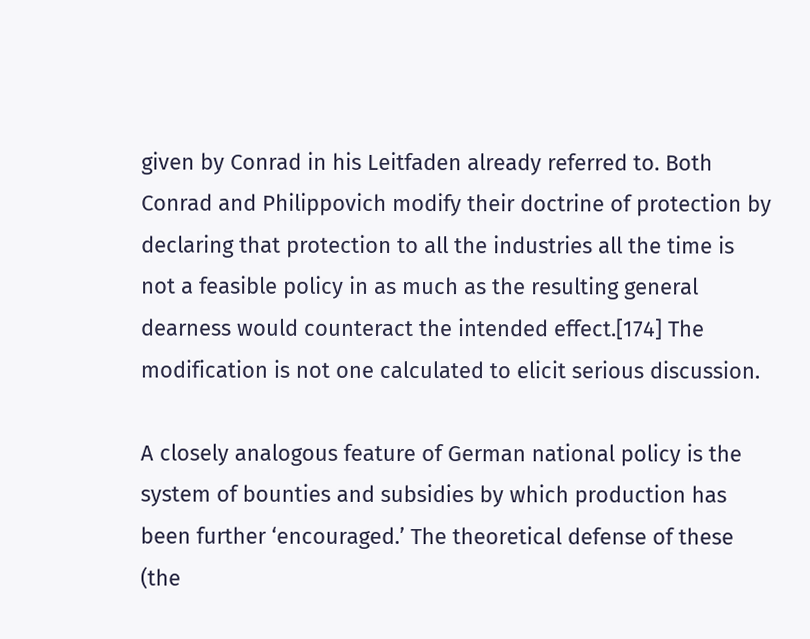given by Conrad in his Leitfaden already referred to. Both Conrad and Philippovich modify their doctrine of protection by declaring that protection to all the industries all the time is not a feasible policy in as much as the resulting general dearness would counteract the intended effect.[174] The modification is not one calculated to elicit serious discussion.

A closely analogous feature of German national policy is the system of bounties and subsidies by which production has been further ‘encouraged.’ The theoretical defense of these (the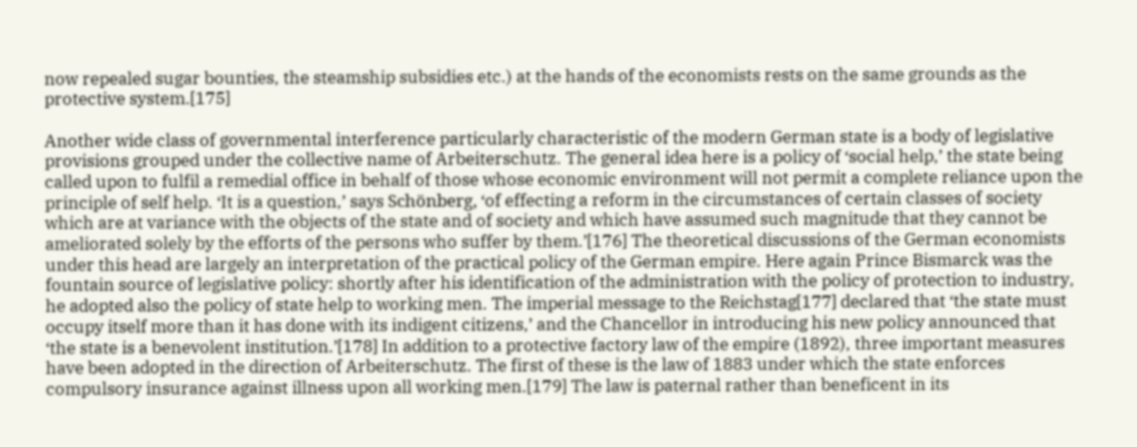now repealed sugar bounties, the steamship subsidies etc.) at the hands of the economists rests on the same grounds as the protective system.[175]

Another wide class of governmental interference particularly characteristic of the modern German state is a body of legislative provisions grouped under the collective name of Arbeiterschutz. The general idea here is a policy of ‘social help,’ the state being called upon to fulfil a remedial office in behalf of those whose economic environment will not permit a complete reliance upon the principle of self help. ‘It is a question,’ says Schönberg, ‘of effecting a reform in the circumstances of certain classes of society which are at variance with the objects of the state and of society and which have assumed such magnitude that they cannot be ameliorated solely by the efforts of the persons who suffer by them.’[176] The theoretical discussions of the German economists under this head are largely an interpretation of the practical policy of the German empire. Here again Prince Bismarck was the fountain source of legislative policy: shortly after his identification of the administration with the policy of protection to industry, he adopted also the policy of state help to working men. The imperial message to the Reichstag[177] declared that ‘the state must occupy itself more than it has done with its indigent citizens,’ and the Chancellor in introducing his new policy announced that ‘the state is a benevolent institution.’[178] In addition to a protective factory law of the empire (1892), three important measures have been adopted in the direction of Arbeiterschutz. The first of these is the law of 1883 under which the state enforces compulsory insurance against illness upon all working men.[179] The law is paternal rather than beneficent in its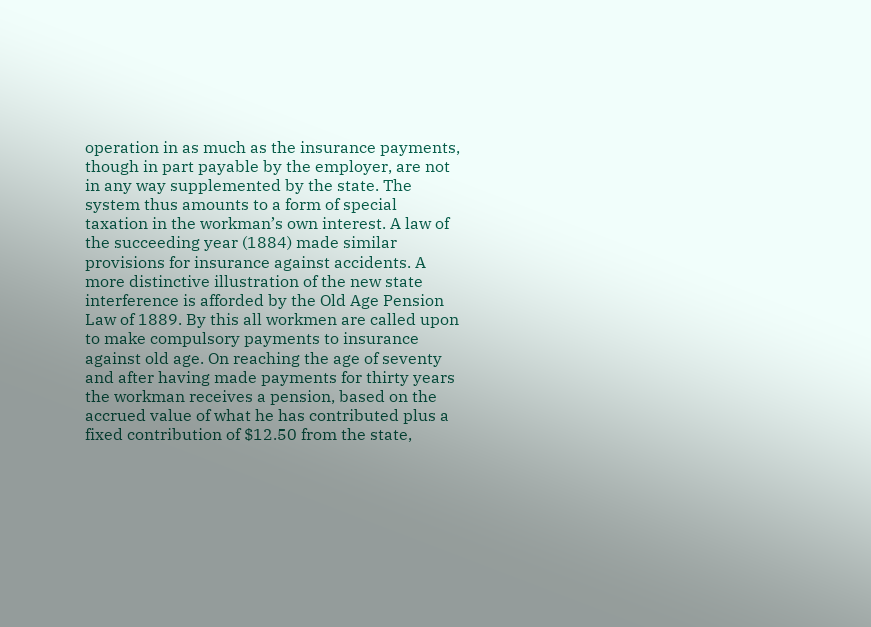operation in as much as the insurance payments, though in part payable by the employer, are not in any way supplemented by the state. The system thus amounts to a form of special taxation in the workman’s own interest. A law of the succeeding year (1884) made similar provisions for insurance against accidents. A more distinctive illustration of the new state interference is afforded by the Old Age Pension Law of 1889. By this all workmen are called upon to make compulsory payments to insurance against old age. On reaching the age of seventy and after having made payments for thirty years the workman receives a pension, based on the accrued value of what he has contributed plus a fixed contribution of $12.50 from the state,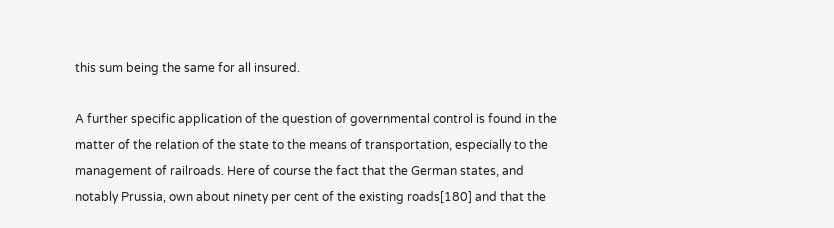this sum being the same for all insured.

A further specific application of the question of governmental control is found in the matter of the relation of the state to the means of transportation, especially to the management of railroads. Here of course the fact that the German states, and notably Prussia, own about ninety per cent of the existing roads[180] and that the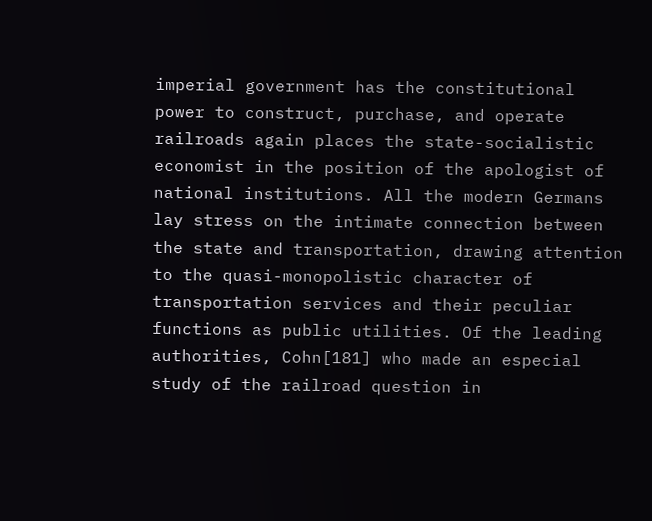imperial government has the constitutional power to construct, purchase, and operate railroads again places the state-socialistic economist in the position of the apologist of national institutions. All the modern Germans lay stress on the intimate connection between the state and transportation, drawing attention to the quasi-monopolistic character of transportation services and their peculiar functions as public utilities. Of the leading authorities, Cohn[181] who made an especial study of the railroad question in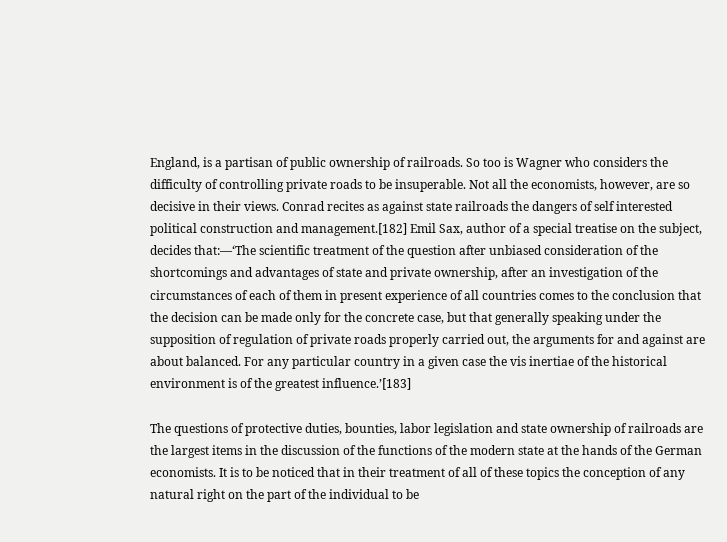England, is a partisan of public ownership of railroads. So too is Wagner who considers the difficulty of controlling private roads to be insuperable. Not all the economists, however, are so decisive in their views. Conrad recites as against state railroads the dangers of self interested political construction and management.[182] Emil Sax, author of a special treatise on the subject, decides that:—‘The scientific treatment of the question after unbiased consideration of the shortcomings and advantages of state and private ownership, after an investigation of the circumstances of each of them in present experience of all countries comes to the conclusion that the decision can be made only for the concrete case, but that generally speaking under the supposition of regulation of private roads properly carried out, the arguments for and against are about balanced. For any particular country in a given case the vis inertiae of the historical environment is of the greatest influence.’[183]

The questions of protective duties, bounties, labor legislation and state ownership of railroads are the largest items in the discussion of the functions of the modern state at the hands of the German economists. It is to be noticed that in their treatment of all of these topics the conception of any natural right on the part of the individual to be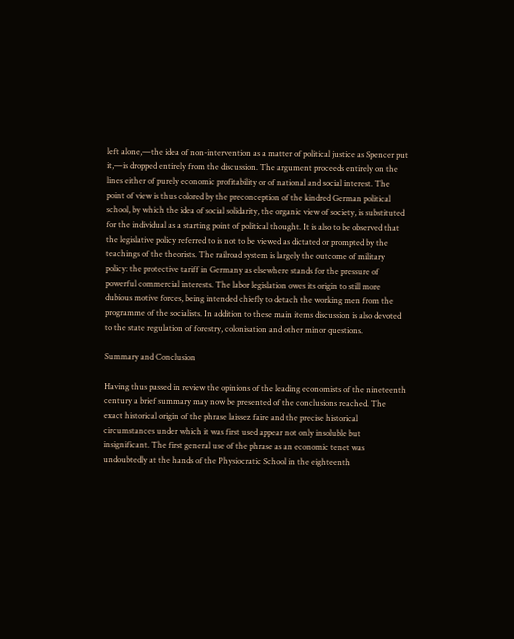left alone,—the idea of non-intervention as a matter of political justice as Spencer put it,—is dropped entirely from the discussion. The argument proceeds entirely on the lines either of purely economic profitability or of national and social interest. The point of view is thus colored by the preconception of the kindred German political school, by which the idea of social solidarity, the organic view of society, is substituted for the individual as a starting point of political thought. It is also to be observed that the legislative policy referred to is not to be viewed as dictated or prompted by the teachings of the theorists. The railroad system is largely the outcome of military policy: the protective tariff in Germany as elsewhere stands for the pressure of powerful commercial interests. The labor legislation owes its origin to still more dubious motive forces, being intended chiefly to detach the working men from the programme of the socialists. In addition to these main items discussion is also devoted to the state regulation of forestry, colonisation and other minor questions.

Summary and Conclusion

Having thus passed in review the opinions of the leading economists of the nineteenth century a brief summary may now be presented of the conclusions reached. The exact historical origin of the phrase laissez faire and the precise historical circumstances under which it was first used appear not only insoluble but insignificant. The first general use of the phrase as an economic tenet was undoubtedly at the hands of the Physiocratic School in the eighteenth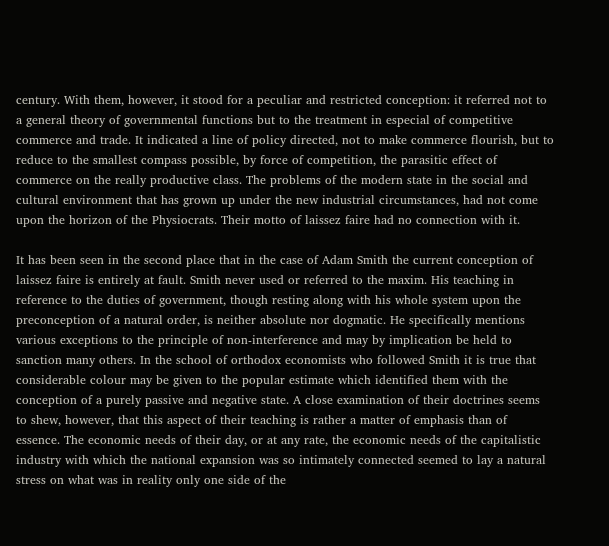century. With them, however, it stood for a peculiar and restricted conception: it referred not to a general theory of governmental functions but to the treatment in especial of competitive commerce and trade. It indicated a line of policy directed, not to make commerce flourish, but to reduce to the smallest compass possible, by force of competition, the parasitic effect of commerce on the really productive class. The problems of the modern state in the social and cultural environment that has grown up under the new industrial circumstances, had not come upon the horizon of the Physiocrats. Their motto of laissez faire had no connection with it.

It has been seen in the second place that in the case of Adam Smith the current conception of laissez faire is entirely at fault. Smith never used or referred to the maxim. His teaching in reference to the duties of government, though resting along with his whole system upon the preconception of a natural order, is neither absolute nor dogmatic. He specifically mentions various exceptions to the principle of non-interference and may by implication be held to sanction many others. In the school of orthodox economists who followed Smith it is true that considerable colour may be given to the popular estimate which identified them with the conception of a purely passive and negative state. A close examination of their doctrines seems to shew, however, that this aspect of their teaching is rather a matter of emphasis than of essence. The economic needs of their day, or at any rate, the economic needs of the capitalistic industry with which the national expansion was so intimately connected seemed to lay a natural stress on what was in reality only one side of the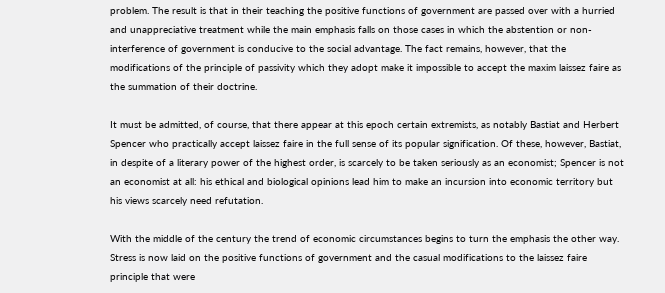problem. The result is that in their teaching the positive functions of government are passed over with a hurried and unappreciative treatment while the main emphasis falls on those cases in which the abstention or non-interference of government is conducive to the social advantage. The fact remains, however, that the modifications of the principle of passivity which they adopt make it impossible to accept the maxim laissez faire as the summation of their doctrine.

It must be admitted, of course, that there appear at this epoch certain extremists, as notably Bastiat and Herbert Spencer who practically accept laissez faire in the full sense of its popular signification. Of these, however, Bastiat, in despite of a literary power of the highest order, is scarcely to be taken seriously as an economist; Spencer is not an economist at all: his ethical and biological opinions lead him to make an incursion into economic territory but his views scarcely need refutation.

With the middle of the century the trend of economic circumstances begins to turn the emphasis the other way. Stress is now laid on the positive functions of government and the casual modifications to the laissez faire principle that were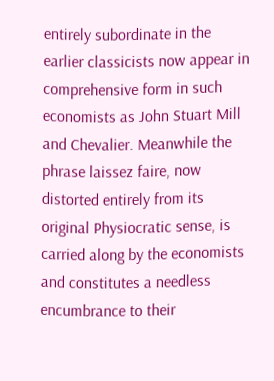entirely subordinate in the earlier classicists now appear in comprehensive form in such economists as John Stuart Mill and Chevalier. Meanwhile the phrase laissez faire, now distorted entirely from its original Physiocratic sense, is carried along by the economists and constitutes a needless encumbrance to their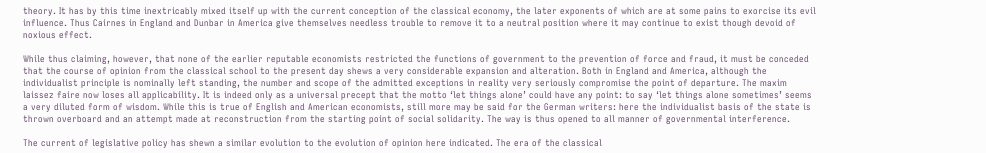theory. It has by this time inextricably mixed itself up with the current conception of the classical economy, the later exponents of which are at some pains to exorcise its evil influence. Thus Cairnes in England and Dunbar in America give themselves needless trouble to remove it to a neutral position where it may continue to exist though devoid of noxious effect.

While thus claiming, however, that none of the earlier reputable economists restricted the functions of government to the prevention of force and fraud, it must be conceded that the course of opinion from the classical school to the present day shews a very considerable expansion and alteration. Both in England and America, although the individualist principle is nominally left standing, the number and scope of the admitted exceptions in reality very seriously compromise the point of departure. The maxim laissez faire now loses all applicability. It is indeed only as a universal precept that the motto ‘let things alone’ could have any point: to say ‘let things alone sometimes’ seems a very diluted form of wisdom. While this is true of English and American economists, still more may be said for the German writers: here the individualist basis of the state is thrown overboard and an attempt made at reconstruction from the starting point of social solidarity. The way is thus opened to all manner of governmental interference.

The current of legislative policy has shewn a similar evolution to the evolution of opinion here indicated. The era of the classical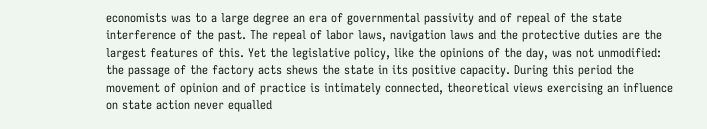economists was to a large degree an era of governmental passivity and of repeal of the state interference of the past. The repeal of labor laws, navigation laws and the protective duties are the largest features of this. Yet the legislative policy, like the opinions of the day, was not unmodified: the passage of the factory acts shews the state in its positive capacity. During this period the movement of opinion and of practice is intimately connected, theoretical views exercising an influence on state action never equalled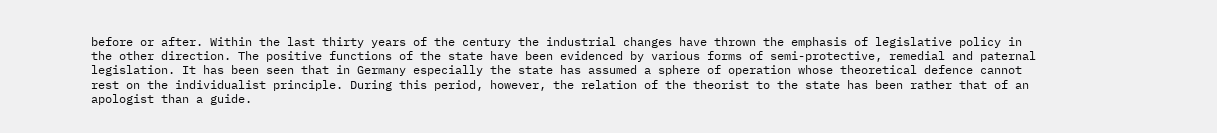before or after. Within the last thirty years of the century the industrial changes have thrown the emphasis of legislative policy in the other direction. The positive functions of the state have been evidenced by various forms of semi-protective, remedial and paternal legislation. It has been seen that in Germany especially the state has assumed a sphere of operation whose theoretical defence cannot rest on the individualist principle. During this period, however, the relation of the theorist to the state has been rather that of an apologist than a guide.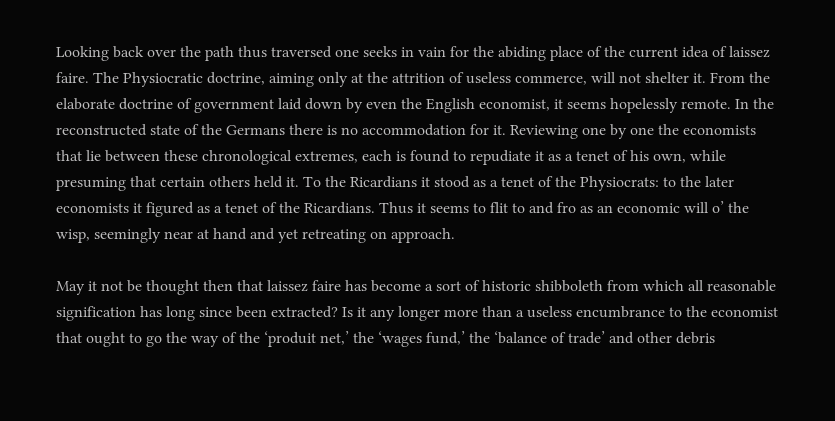Looking back over the path thus traversed one seeks in vain for the abiding place of the current idea of laissez faire. The Physiocratic doctrine, aiming only at the attrition of useless commerce, will not shelter it. From the elaborate doctrine of government laid down by even the English economist, it seems hopelessly remote. In the reconstructed state of the Germans there is no accommodation for it. Reviewing one by one the economists that lie between these chronological extremes, each is found to repudiate it as a tenet of his own, while presuming that certain others held it. To the Ricardians it stood as a tenet of the Physiocrats: to the later economists it figured as a tenet of the Ricardians. Thus it seems to flit to and fro as an economic will o’ the wisp, seemingly near at hand and yet retreating on approach.

May it not be thought then that laissez faire has become a sort of historic shibboleth from which all reasonable signification has long since been extracted? Is it any longer more than a useless encumbrance to the economist that ought to go the way of the ‘produit net,’ the ‘wages fund,’ the ‘balance of trade’ and other debris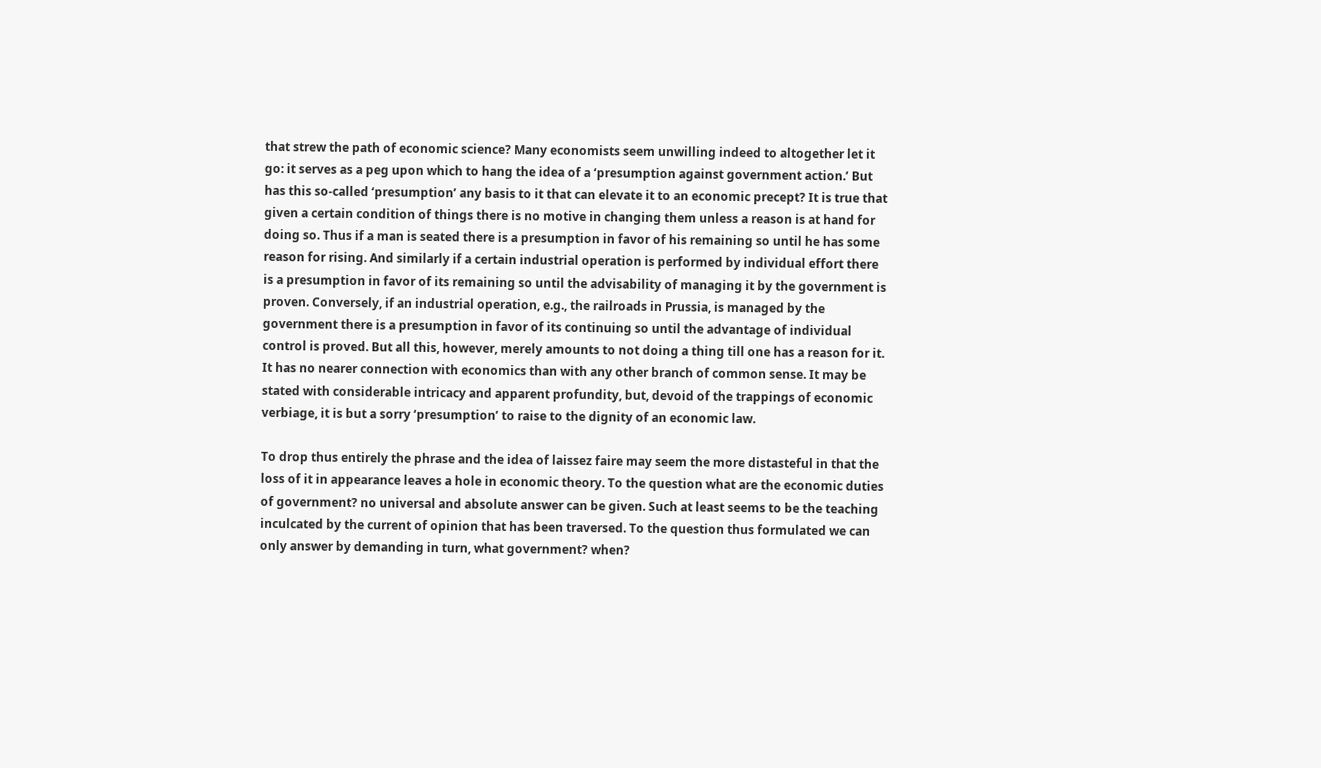that strew the path of economic science? Many economists seem unwilling indeed to altogether let it go: it serves as a peg upon which to hang the idea of a ‘presumption against government action.’ But has this so-called ‘presumption’ any basis to it that can elevate it to an economic precept? It is true that given a certain condition of things there is no motive in changing them unless a reason is at hand for doing so. Thus if a man is seated there is a presumption in favor of his remaining so until he has some reason for rising. And similarly if a certain industrial operation is performed by individual effort there is a presumption in favor of its remaining so until the advisability of managing it by the government is proven. Conversely, if an industrial operation, e.g., the railroads in Prussia, is managed by the government there is a presumption in favor of its continuing so until the advantage of individual control is proved. But all this, however, merely amounts to not doing a thing till one has a reason for it. It has no nearer connection with economics than with any other branch of common sense. It may be stated with considerable intricacy and apparent profundity, but, devoid of the trappings of economic verbiage, it is but a sorry ‘presumption’ to raise to the dignity of an economic law.

To drop thus entirely the phrase and the idea of laissez faire may seem the more distasteful in that the loss of it in appearance leaves a hole in economic theory. To the question what are the economic duties of government? no universal and absolute answer can be given. Such at least seems to be the teaching inculcated by the current of opinion that has been traversed. To the question thus formulated we can only answer by demanding in turn, what government? when?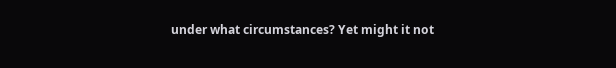under what circumstances? Yet might it not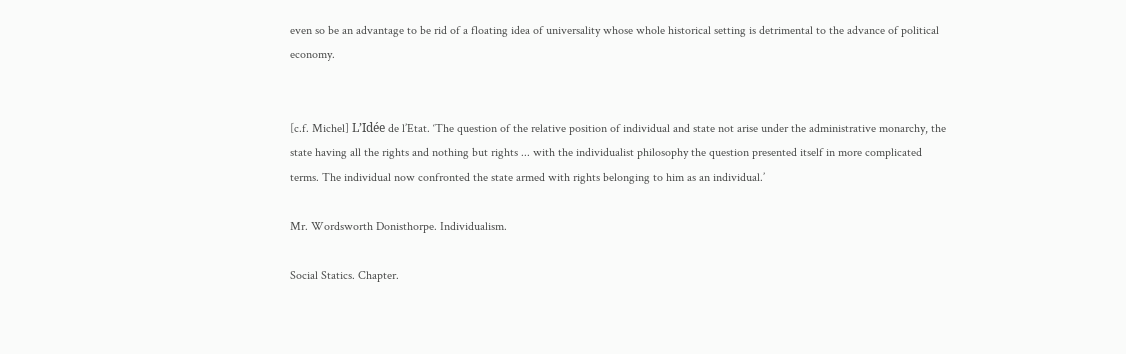even so be an advantage to be rid of a floating idea of universality whose whole historical setting is detrimental to the advance of political economy.


[c.f. Michel] L’Idée de l’Etat. ‘The question of the relative position of individual and state not arise under the administrative monarchy, the state having all the rights and nothing but rights ... with the individualist philosophy the question presented itself in more complicated terms. The individual now confronted the state armed with rights belonging to him as an individual.’

Mr. Wordsworth Donisthorpe. Individualism.

Social Statics. Chapter.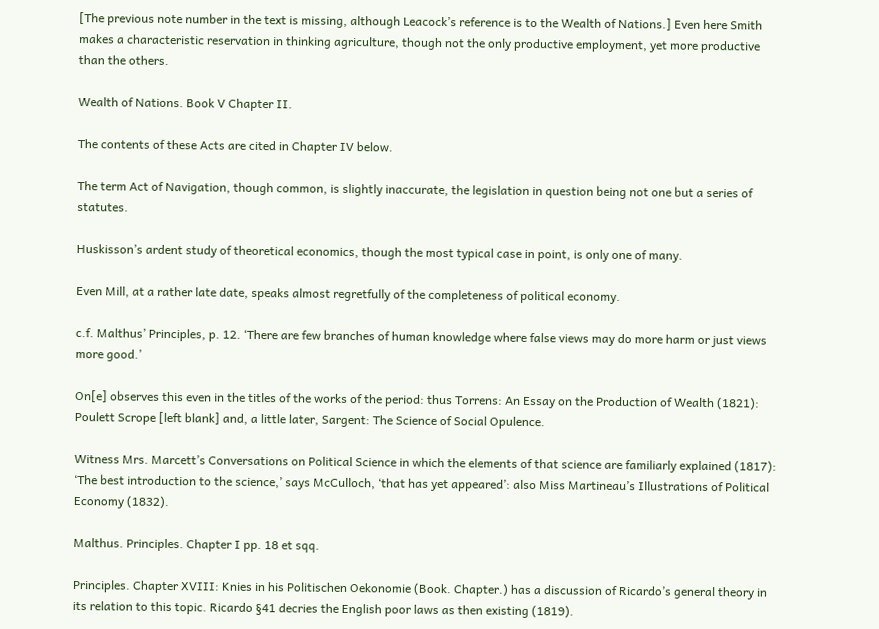[The previous note number in the text is missing, although Leacock’s reference is to the Wealth of Nations.] Even here Smith makes a characteristic reservation in thinking agriculture, though not the only productive employment, yet more productive than the others.

Wealth of Nations. Book V Chapter II.

The contents of these Acts are cited in Chapter IV below.

The term Act of Navigation, though common, is slightly inaccurate, the legislation in question being not one but a series of statutes.

Huskisson’s ardent study of theoretical economics, though the most typical case in point, is only one of many.

Even Mill, at a rather late date, speaks almost regretfully of the completeness of political economy.

c.f. Malthus’ Principles, p. 12. ‘There are few branches of human knowledge where false views may do more harm or just views more good.’

On[e] observes this even in the titles of the works of the period: thus Torrens: An Essay on the Production of Wealth (1821): Poulett Scrope [left blank] and, a little later, Sargent: The Science of Social Opulence.

Witness Mrs. Marcett’s Conversations on Political Science in which the elements of that science are familiarly explained (1817): ‘The best introduction to the science,’ says McCulloch, ‘that has yet appeared’: also Miss Martineau’s Illustrations of Political Economy (1832).

Malthus. Principles. Chapter I pp. 18 et sqq.

Principles. Chapter XVIII: Knies in his Politischen Oekonomie (Book. Chapter.) has a discussion of Ricardo’s general theory in its relation to this topic. Ricardo §41 decries the English poor laws as then existing (1819).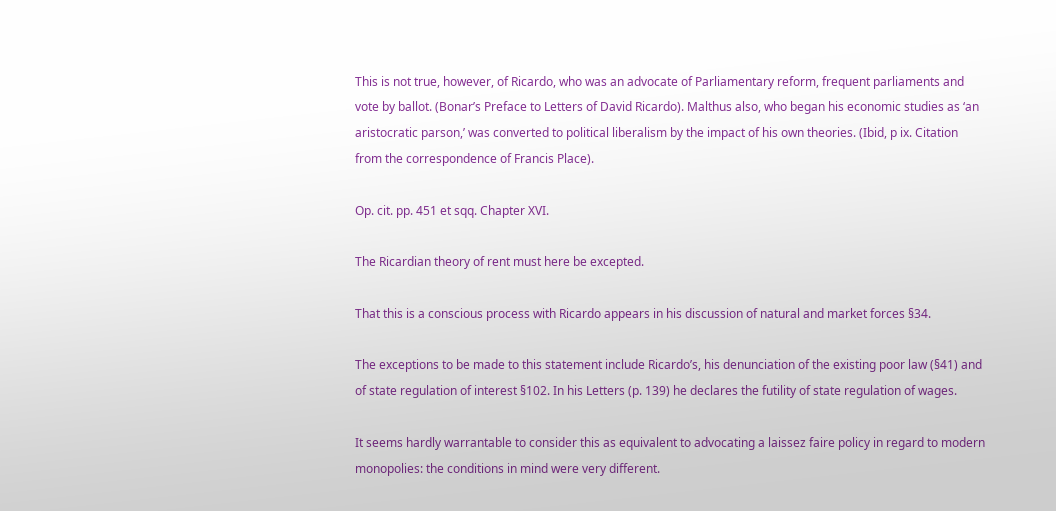This is not true, however, of Ricardo, who was an advocate of Parliamentary reform, frequent parliaments and vote by ballot. (Bonar’s Preface to Letters of David Ricardo). Malthus also, who began his economic studies as ‘an aristocratic parson,’ was converted to political liberalism by the impact of his own theories. (Ibid, p ix. Citation from the correspondence of Francis Place).

Op. cit. pp. 451 et sqq. Chapter XVI.

The Ricardian theory of rent must here be excepted.

That this is a conscious process with Ricardo appears in his discussion of natural and market forces §34.

The exceptions to be made to this statement include Ricardo’s, his denunciation of the existing poor law (§41) and of state regulation of interest §102. In his Letters (p. 139) he declares the futility of state regulation of wages.

It seems hardly warrantable to consider this as equivalent to advocating a laissez faire policy in regard to modern monopolies: the conditions in mind were very different.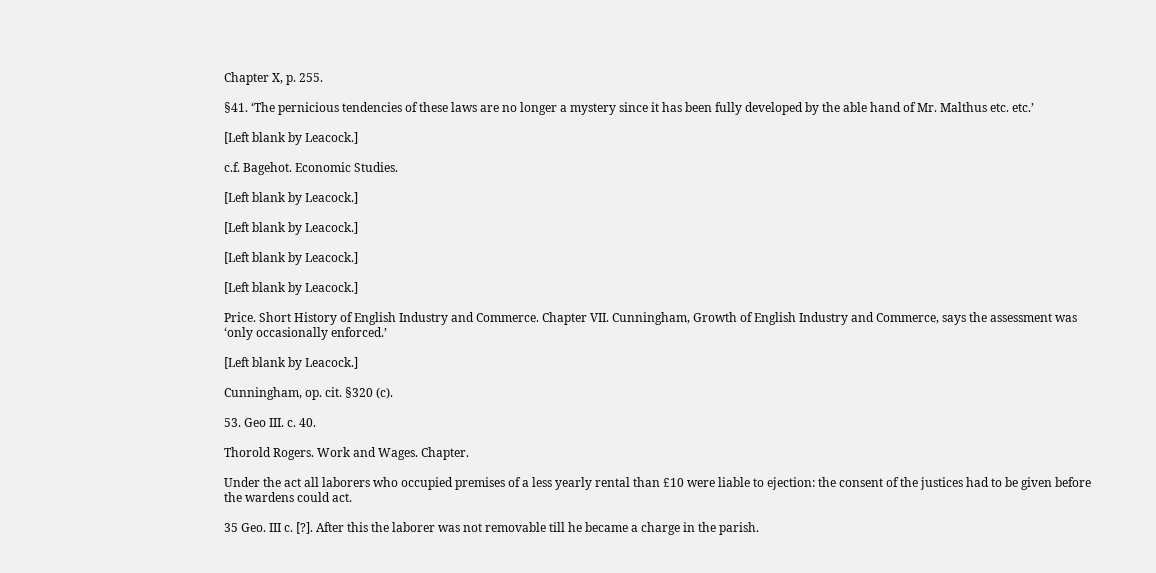Chapter X, p. 255.

§41. ‘The pernicious tendencies of these laws are no longer a mystery since it has been fully developed by the able hand of Mr. Malthus etc. etc.’

[Left blank by Leacock.]

c.f. Bagehot. Economic Studies.

[Left blank by Leacock.]

[Left blank by Leacock.]

[Left blank by Leacock.]

[Left blank by Leacock.]

Price. Short History of English Industry and Commerce. Chapter VII. Cunningham, Growth of English Industry and Commerce, says the assessment was ‘only occasionally enforced.’

[Left blank by Leacock.]

Cunningham, op. cit. §320 (c).

53. Geo III. c. 40.

Thorold Rogers. Work and Wages. Chapter.

Under the act all laborers who occupied premises of a less yearly rental than £10 were liable to ejection: the consent of the justices had to be given before the wardens could act.

35 Geo. III c. [?]. After this the laborer was not removable till he became a charge in the parish.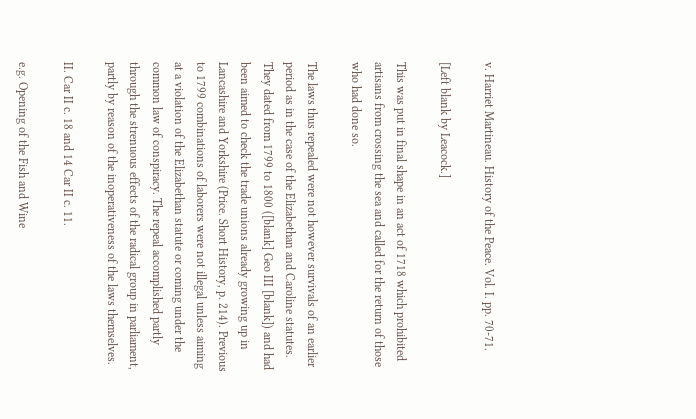v. Harriet Martineau. History of the Peace. Vol. I. pp. 70-71.

[Left blank by Leacock.]

This was put in final shape in an act of 1718 which prohibited artisans from crossing the sea and called for the return of those who had done so.

The laws thus repealed were not however survivals of an earlier period as in the case of the Elizabethan and Caroline statutes. They dated from 1799 to 1800 ([blank] Geo III [blank]) and had been aimed to check the trade unions already growing up in Lancashire and Yorkshire (Price. Short History, p. 214). Previous to 1799 combinations of laborers were not illegal unless aiming at a violation of the Elizabethan statute or coming under the common law of conspiracy. The repeal accomplished partly through the strenuous effects of the radical group in parliament, partly by reason of the inoperativeness of the laws themselves.

II. Car II c. 18 and 14 Car II c. 11.

e.g. Opening of the Fish and Wine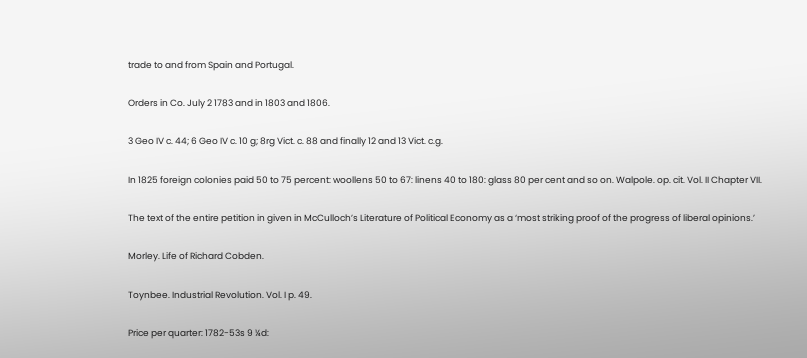trade to and from Spain and Portugal.

Orders in Co. July 2 1783 and in 1803 and 1806.

3 Geo IV c. 44; 6 Geo IV c. 10 g; 8rg Vict. c. 88 and finally 12 and 13 Vict. c.g.

In 1825 foreign colonies paid 50 to 75 percent: woollens 50 to 67: linens 40 to 180: glass 80 per cent and so on. Walpole. op. cit. Vol. II Chapter VII.

The text of the entire petition in given in McCulloch’s Literature of Political Economy as a ‘most striking proof of the progress of liberal opinions.’

Morley. Life of Richard Cobden.

Toynbee. Industrial Revolution. Vol. I p. 49.

Price per quarter: 1782-53s 9 ¼d: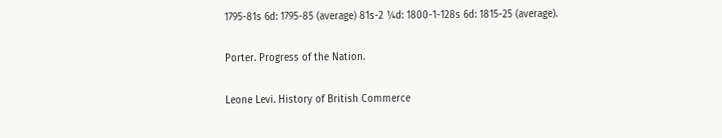1795-81s 6d: 1795-85 (average) 81s-2 ¼d: 1800-1-128s 6d: 1815-25 (average).

Porter. Progress of the Nation.

Leone Levi. History of British Commerce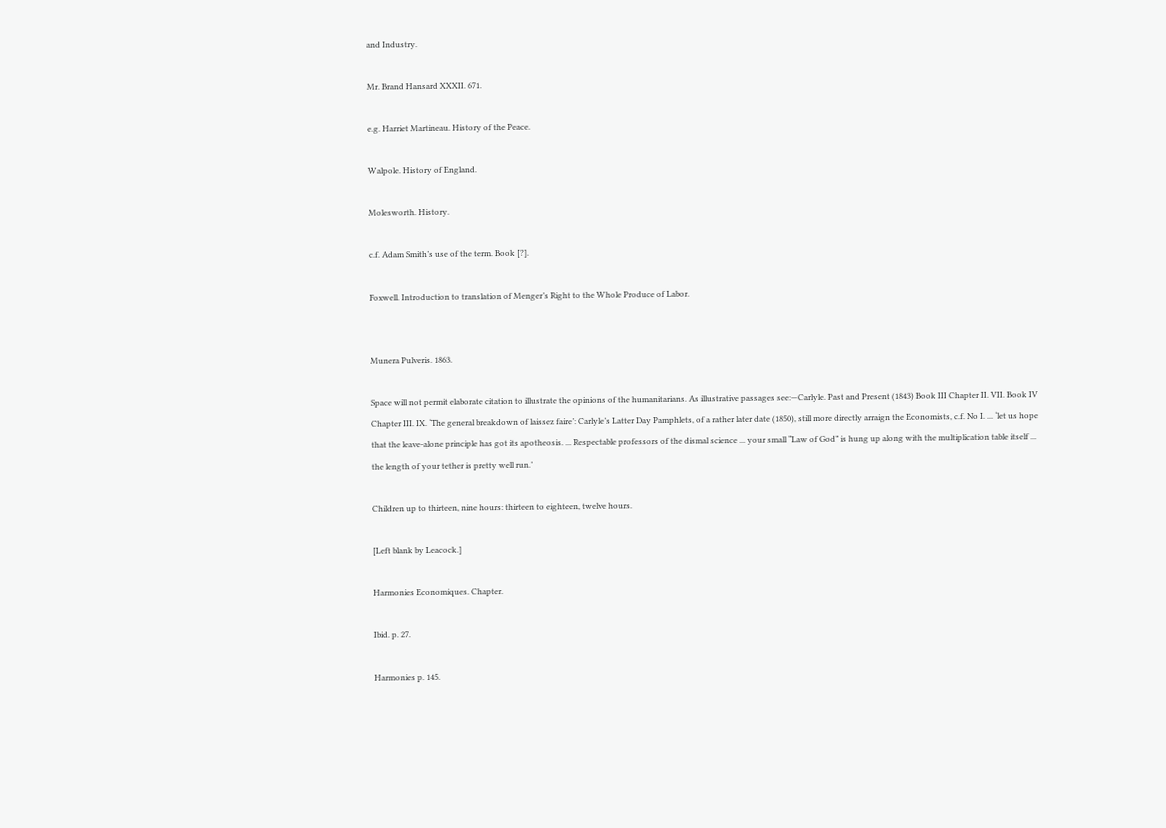and Industry.

Mr. Brand Hansard XXXII. 671.

e.g. Harriet Martineau. History of the Peace.

Walpole. History of England.

Molesworth. History.

c.f. Adam Smith’s use of the term. Book [?].

Foxwell. Introduction to translation of Menger’s Right to the Whole Produce of Labor.


Munera Pulveris. 1863.

Space will not permit elaborate citation to illustrate the opinions of the humanitarians. As illustrative passages see:—Carlyle. Past and Present (1843) Book III Chapter II. VII. Book IV Chapter III. IX. ‘The general breakdown of laissez faire’: Carlyle’s Latter Day Pamphlets, of a rather later date (1850), still more directly arraign the Economists, c.f. No I. ... ‘let us hope that the leave-alone principle has got its apotheosis. ... Respectable professors of the dismal science ... your small “Law of God” is hung up along with the multiplication table itself ... the length of your tether is pretty well run.’

Children up to thirteen, nine hours: thirteen to eighteen, twelve hours.

[Left blank by Leacock.]

Harmonies Economiques. Chapter.

Ibid. p. 27.

Harmonies p. 145.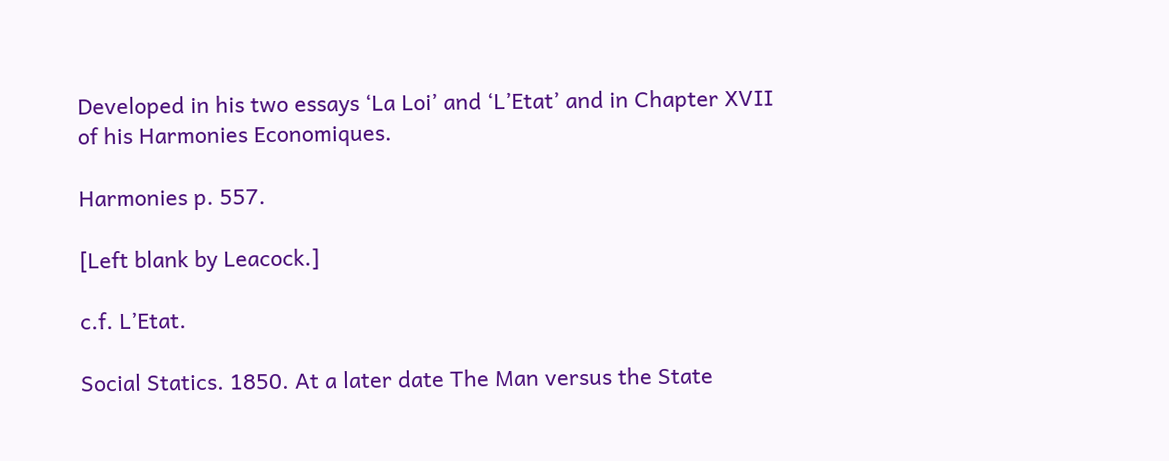Developed in his two essays ‘La Loi’ and ‘L’Etat’ and in Chapter XVII of his Harmonies Economiques.

Harmonies p. 557.

[Left blank by Leacock.]

c.f. L’Etat.

Social Statics. 1850. At a later date The Man versus the State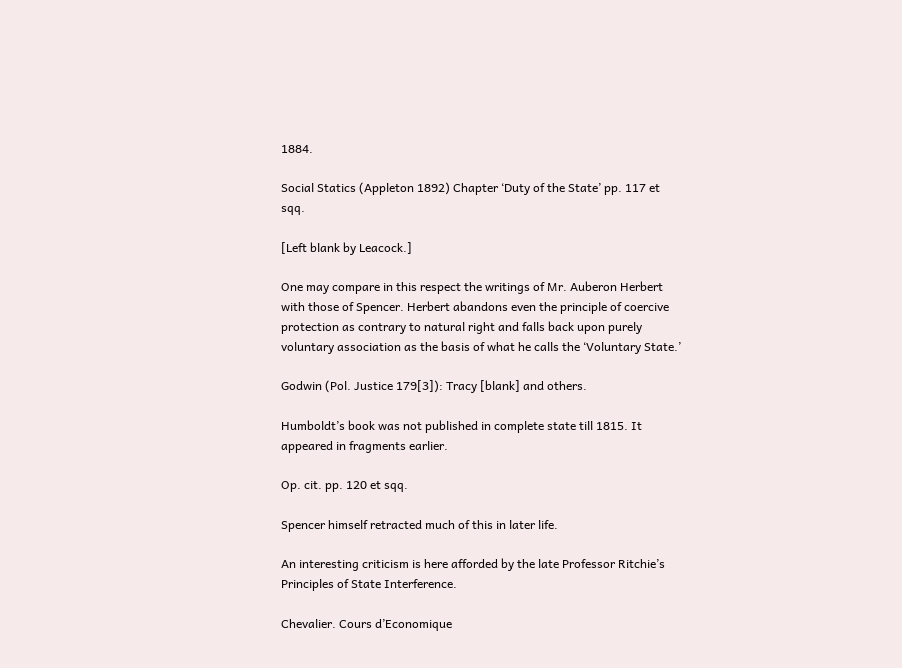1884.

Social Statics (Appleton 1892) Chapter ‘Duty of the State’ pp. 117 et sqq.

[Left blank by Leacock.]

One may compare in this respect the writings of Mr. Auberon Herbert with those of Spencer. Herbert abandons even the principle of coercive protection as contrary to natural right and falls back upon purely voluntary association as the basis of what he calls the ‘Voluntary State.’

Godwin (Pol. Justice 179[3]): Tracy [blank] and others.

Humboldt’s book was not published in complete state till 1815. It appeared in fragments earlier.

Op. cit. pp. 120 et sqq.

Spencer himself retracted much of this in later life.

An interesting criticism is here afforded by the late Professor Ritchie’s Principles of State Interference.

Chevalier. Cours d’Economique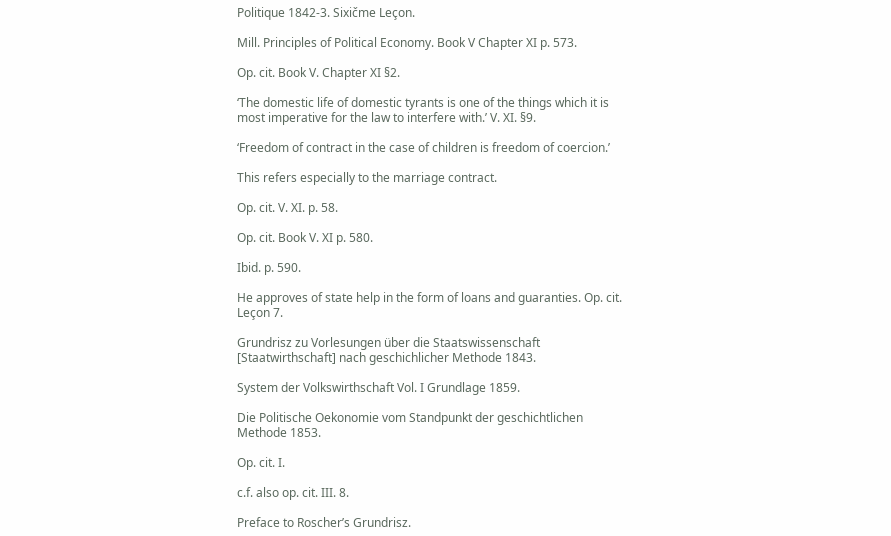Politique 1842-3. Sixičme Leçon.

Mill. Principles of Political Economy. Book V Chapter XI p. 573.

Op. cit. Book V. Chapter XI §2.

‘The domestic life of domestic tyrants is one of the things which it is most imperative for the law to interfere with.’ V. XI. §9.

‘Freedom of contract in the case of children is freedom of coercion.’

This refers especially to the marriage contract.

Op. cit. V. XI. p. 58.

Op. cit. Book V. XI p. 580.

Ibid. p. 590.

He approves of state help in the form of loans and guaranties. Op. cit. Leçon 7.

Grundrisz zu Vorlesungen über die Staatswissenschaft [Staatwirthschaft] nach geschichlicher Methode 1843.

System der Volkswirthschaft Vol. I Grundlage 1859.

Die Politische Oekonomie vom Standpunkt der geschichtlichen Methode 1853.

Op. cit. I.

c.f. also op. cit. III. 8.

Preface to Roscher’s Grundrisz.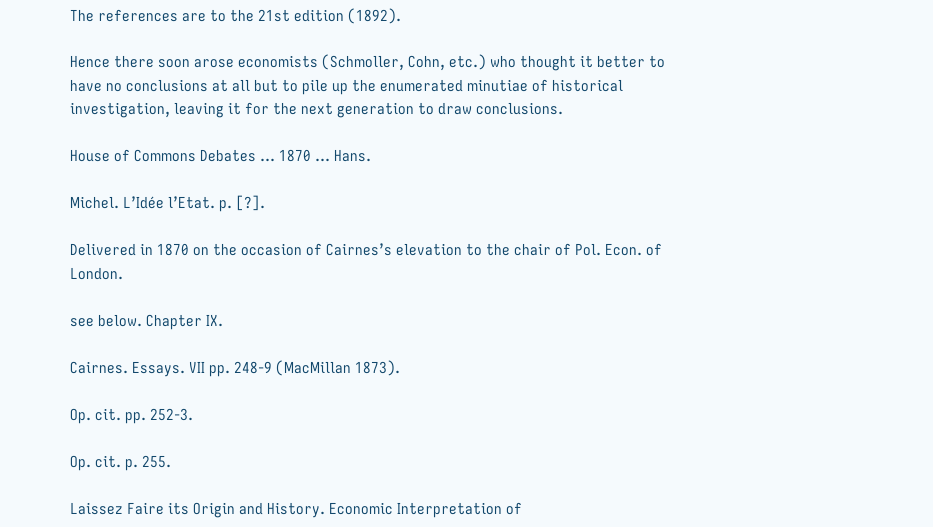The references are to the 21st edition (1892).

Hence there soon arose economists (Schmoller, Cohn, etc.) who thought it better to have no conclusions at all but to pile up the enumerated minutiae of historical investigation, leaving it for the next generation to draw conclusions.

House of Commons Debates ... 1870 ... Hans.

Michel. L’Idée l’Etat. p. [?].

Delivered in 1870 on the occasion of Cairnes’s elevation to the chair of Pol. Econ. of London.

see below. Chapter IX.

Cairnes. Essays. VII pp. 248-9 (MacMillan 1873).

Op. cit. pp. 252-3.

Op. cit. p. 255.

Laissez Faire its Origin and History. Economic Interpretation of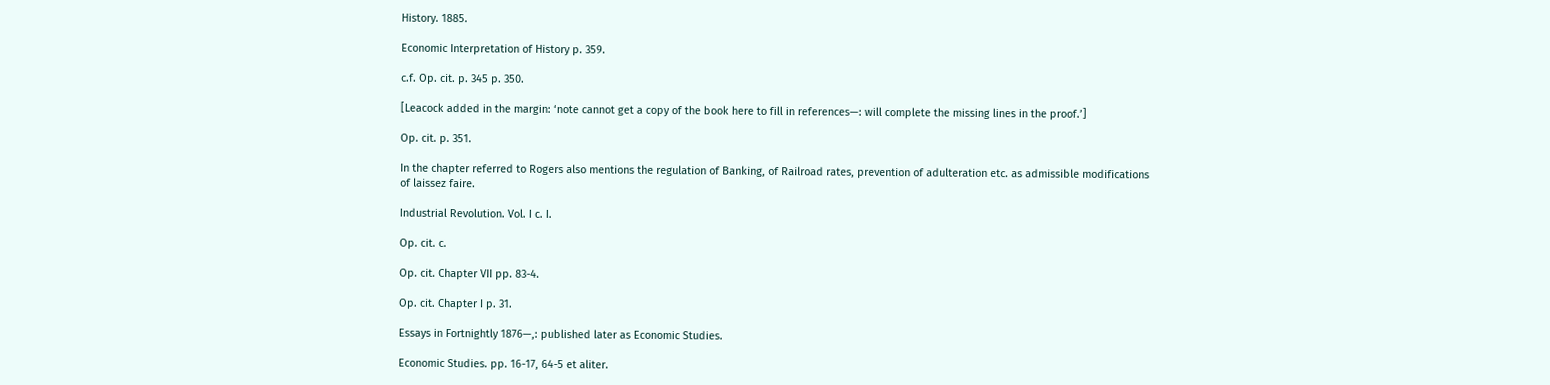History. 1885.

Economic Interpretation of History p. 359.

c.f. Op. cit. p. 345 p. 350.

[Leacock added in the margin: ‘note cannot get a copy of the book here to fill in references—: will complete the missing lines in the proof.’]

Op. cit. p. 351.

In the chapter referred to Rogers also mentions the regulation of Banking, of Railroad rates, prevention of adulteration etc. as admissible modifications of laissez faire.

Industrial Revolution. Vol. I c. I.

Op. cit. c.

Op. cit. Chapter VII pp. 83-4.

Op. cit. Chapter I p. 31.

Essays in Fortnightly 1876—,: published later as Economic Studies.

Economic Studies. pp. 16-17, 64-5 et aliter.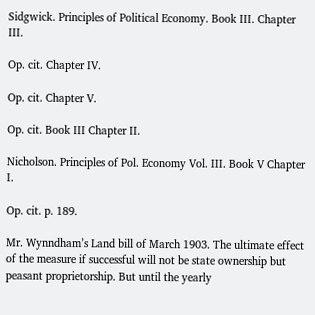Sidgwick. Principles of Political Economy. Book III. Chapter III.

Op. cit. Chapter IV.

Op. cit. Chapter V.

Op. cit. Book III Chapter II.

Nicholson. Principles of Pol. Economy Vol. III. Book V Chapter I.

Op. cit. p. 189.

Mr. Wynndham’s Land bill of March 1903. The ultimate effect of the measure if successful will not be state ownership but peasant proprietorship. But until the yearly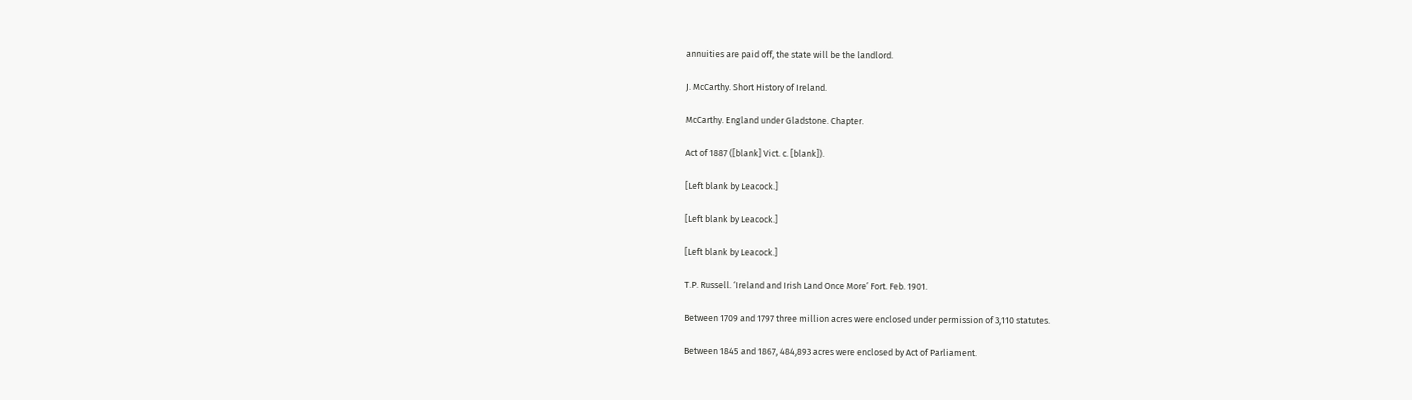annuities are paid off, the state will be the landlord.

J. McCarthy. Short History of Ireland.

McCarthy. England under Gladstone. Chapter.

Act of 1887 ([blank] Vict. c. [blank]).

[Left blank by Leacock.]

[Left blank by Leacock.]

[Left blank by Leacock.]

T.P. Russell. ‘Ireland and Irish Land Once More’ Fort. Feb. 1901.

Between 1709 and 1797 three million acres were enclosed under permission of 3,110 statutes.

Between 1845 and 1867, 484,893 acres were enclosed by Act of Parliament.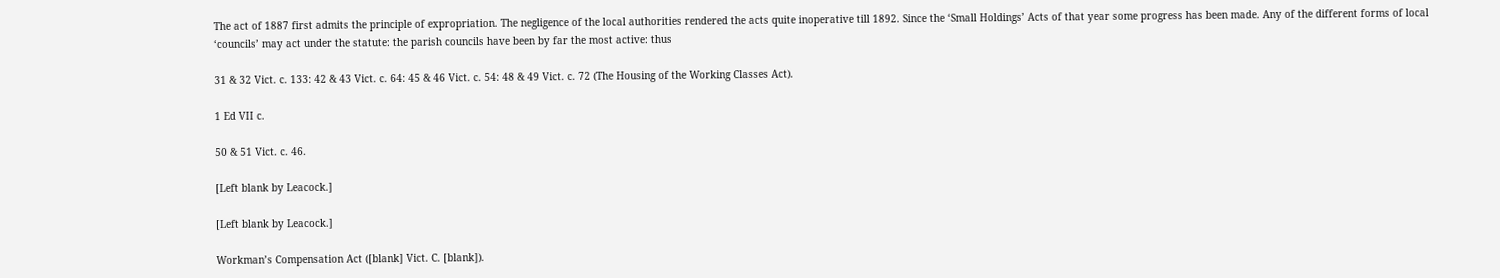The act of 1887 first admits the principle of expropriation. The negligence of the local authorities rendered the acts quite inoperative till 1892. Since the ‘Small Holdings’ Acts of that year some progress has been made. Any of the different forms of local ‘councils’ may act under the statute: the parish councils have been by far the most active: thus

31 & 32 Vict. c. 133: 42 & 43 Vict. c. 64: 45 & 46 Vict. c. 54: 48 & 49 Vict. c. 72 (The Housing of the Working Classes Act).

1 Ed VII c.

50 & 51 Vict. c. 46.

[Left blank by Leacock.]

[Left blank by Leacock.]

Workman’s Compensation Act ([blank] Vict. C. [blank]).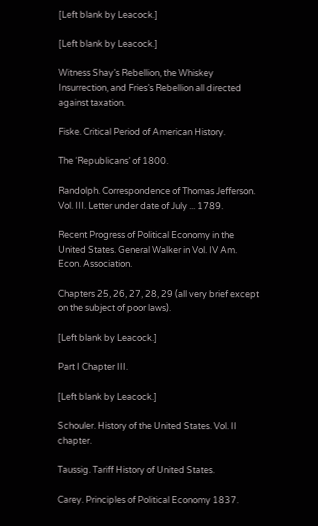[Left blank by Leacock.]

[Left blank by Leacock.]

Witness Shay’s Rebellion, the Whiskey Insurrection, and Fries’s Rebellion all directed against taxation.

Fiske. Critical Period of American History.

The ‘Republicans’ of 1800.

Randolph. Correspondence of Thomas Jefferson. Vol. III. Letter under date of July ... 1789.

Recent Progress of Political Economy in the United States. General Walker in Vol. IV Am. Econ. Association.

Chapters 25, 26, 27, 28, 29 (all very brief except on the subject of poor laws).

[Left blank by Leacock.]

Part I Chapter III.

[Left blank by Leacock.]

Schouler. History of the United States. Vol. II chapter.

Taussig. Tariff History of United States.

Carey. Principles of Political Economy 1837.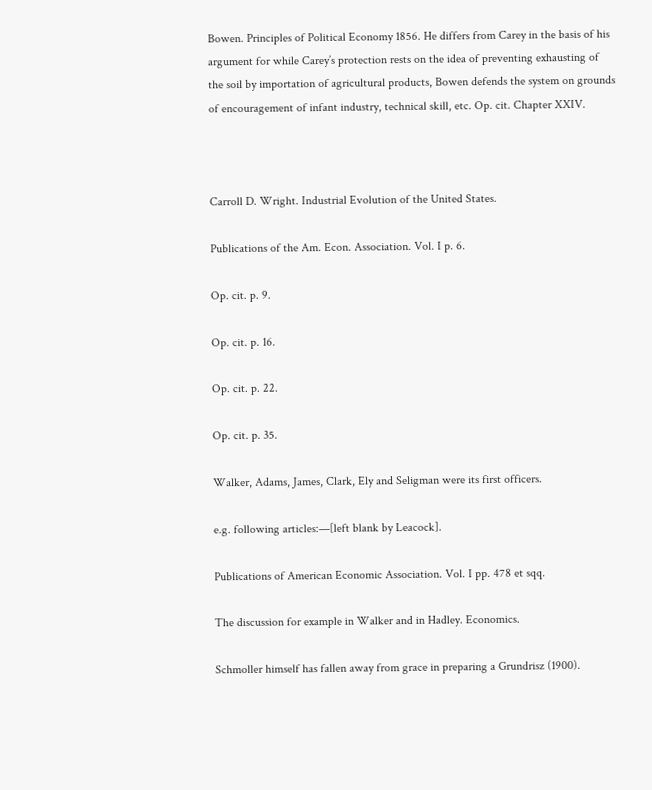Bowen. Principles of Political Economy 1856. He differs from Carey in the basis of his argument for while Carey’s protection rests on the idea of preventing exhausting of the soil by importation of agricultural products, Bowen defends the system on grounds of encouragement of infant industry, technical skill, etc. Op. cit. Chapter XXIV.



Carroll D. Wright. Industrial Evolution of the United States.

Publications of the Am. Econ. Association. Vol. I p. 6.

Op. cit. p. 9.

Op. cit. p. 16.

Op. cit. p. 22.

Op. cit. p. 35.

Walker, Adams, James, Clark, Ely and Seligman were its first officers.

e.g. following articles:—[left blank by Leacock].

Publications of American Economic Association. Vol. I pp. 478 et sqq.

The discussion for example in Walker and in Hadley. Economics.

Schmoller himself has fallen away from grace in preparing a Grundrisz (1900).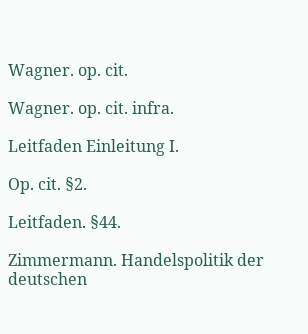Wagner. op. cit.

Wagner. op. cit. infra.

Leitfaden Einleitung I.

Op. cit. §2.

Leitfaden. §44.

Zimmermann. Handelspolitik der deutschen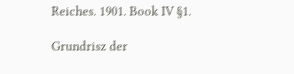Reiches. 1901. Book IV §1.

Grundrisz der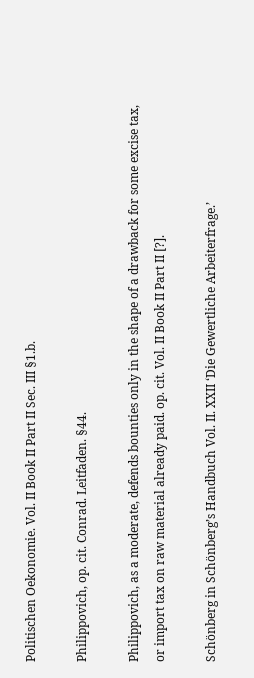Politischen Oekonomie. Vol. II Book II Part II Sec. III §1.b.

Philippovich, op. cit. Conrad. Leitfaden. §44.

Philippovich, as a moderate, defends bounties only in the shape of a drawback for some excise tax, or import tax on raw material already paid. op. cit. Vol. II Book II Part II [?].

Schönberg in Schönberg’s Handbuch Vol. II. XXII ‘Die Gewertliche Arbeiterfrage.’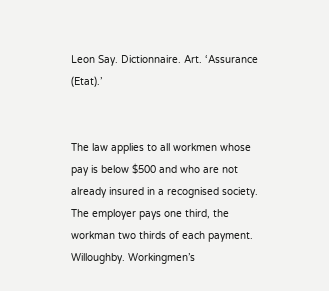Leon Say. Dictionnaire. Art. ‘Assurance (Etat).’


The law applies to all workmen whose pay is below $500 and who are not already insured in a recognised society. The employer pays one third, the workman two thirds of each payment. Willoughby. Workingmen’s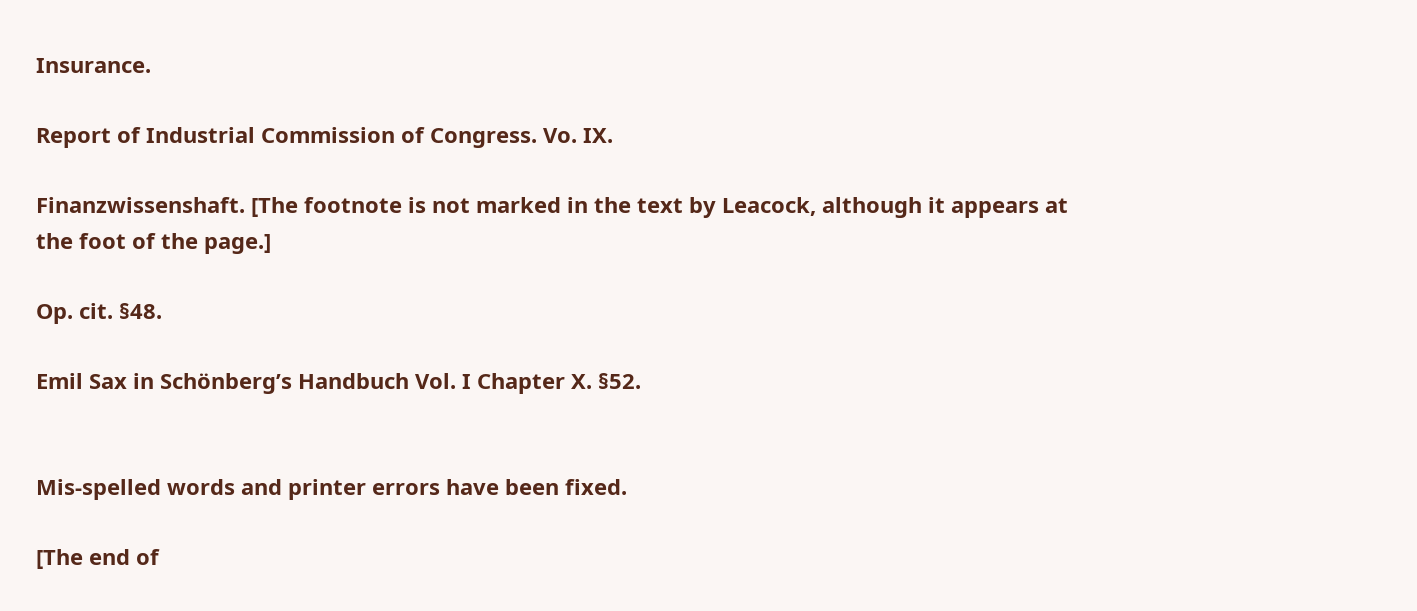Insurance.

Report of Industrial Commission of Congress. Vo. IX.

Finanzwissenshaft. [The footnote is not marked in the text by Leacock, although it appears at the foot of the page.]

Op. cit. §48.

Emil Sax in Schönberg’s Handbuch Vol. I Chapter X. §52.


Mis-spelled words and printer errors have been fixed.

[The end of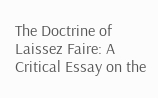The Doctrine of Laissez Faire: A Critical Essay on the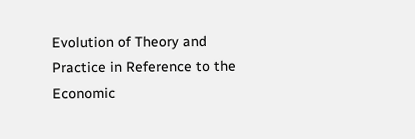Evolution of Theory and Practice in Reference to the Economic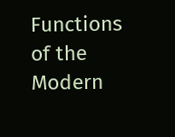Functions of the Modern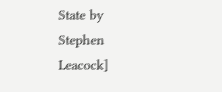State by Stephen Leacock]